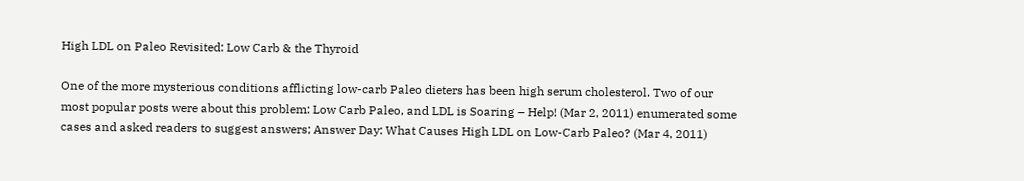High LDL on Paleo Revisited: Low Carb & the Thyroid

One of the more mysterious conditions afflicting low-carb Paleo dieters has been high serum cholesterol. Two of our most popular posts were about this problem: Low Carb Paleo, and LDL is Soaring – Help! (Mar 2, 2011) enumerated some cases and asked readers to suggest answers; Answer Day: What Causes High LDL on Low-Carb Paleo? (Mar 4, 2011)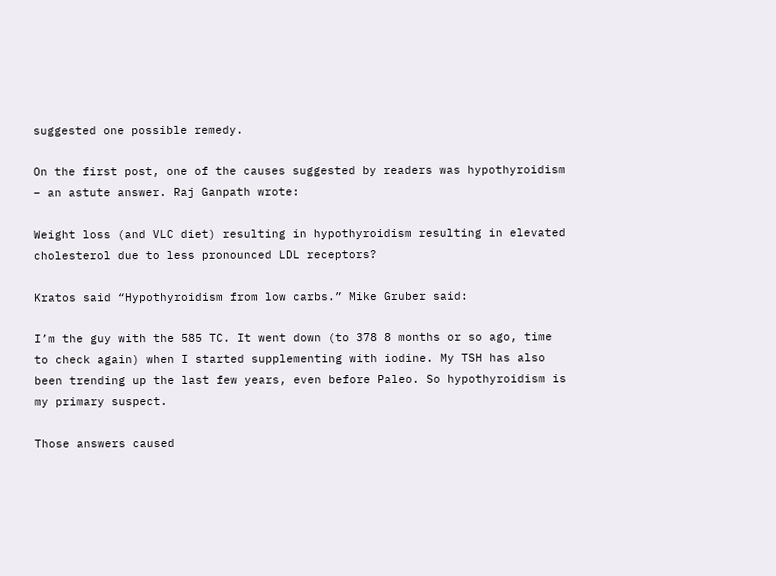suggested one possible remedy.

On the first post, one of the causes suggested by readers was hypothyroidism – an astute answer. Raj Ganpath wrote:

Weight loss (and VLC diet) resulting in hypothyroidism resulting in elevated cholesterol due to less pronounced LDL receptors?

Kratos said “Hypothyroidism from low carbs.” Mike Gruber said:

I’m the guy with the 585 TC. It went down (to 378 8 months or so ago, time to check again) when I started supplementing with iodine. My TSH has also been trending up the last few years, even before Paleo. So hypothyroidism is my primary suspect.

Those answers caused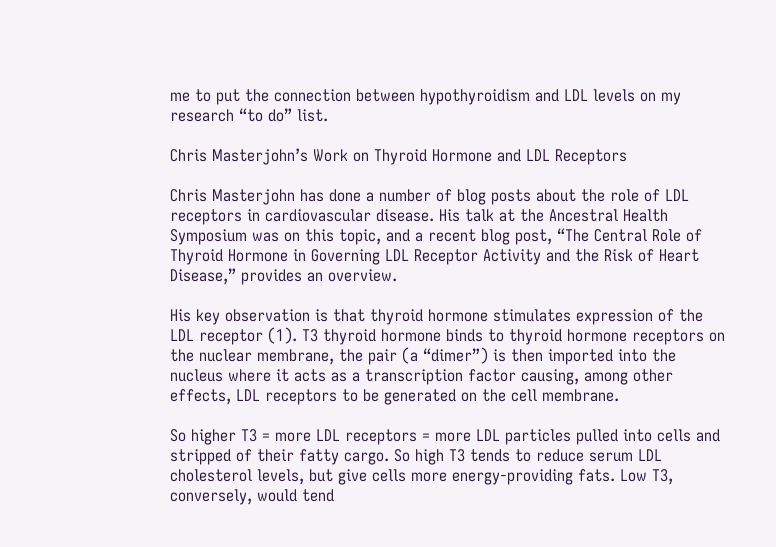me to put the connection between hypothyroidism and LDL levels on my research “to do” list.

Chris Masterjohn’s Work on Thyroid Hormone and LDL Receptors

Chris Masterjohn has done a number of blog posts about the role of LDL receptors in cardiovascular disease. His talk at the Ancestral Health Symposium was on this topic, and a recent blog post, “The Central Role of Thyroid Hormone in Governing LDL Receptor Activity and the Risk of Heart Disease,” provides an overview.

His key observation is that thyroid hormone stimulates expression of the LDL receptor (1). T3 thyroid hormone binds to thyroid hormone receptors on the nuclear membrane, the pair (a “dimer”) is then imported into the nucleus where it acts as a transcription factor causing, among other effects, LDL receptors to be generated on the cell membrane.

So higher T3 = more LDL receptors = more LDL particles pulled into cells and stripped of their fatty cargo. So high T3 tends to reduce serum LDL cholesterol levels, but give cells more energy-providing fats. Low T3, conversely, would tend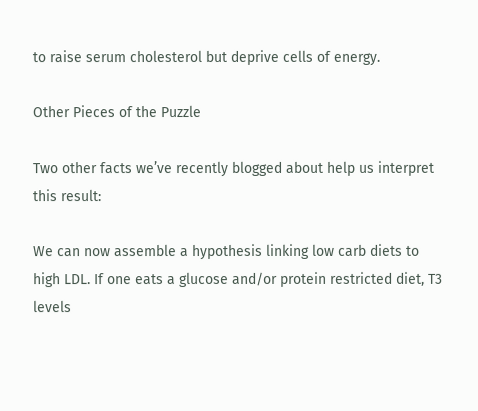to raise serum cholesterol but deprive cells of energy.

Other Pieces of the Puzzle

Two other facts we’ve recently blogged about help us interpret this result:

We can now assemble a hypothesis linking low carb diets to high LDL. If one eats a glucose and/or protein restricted diet, T3 levels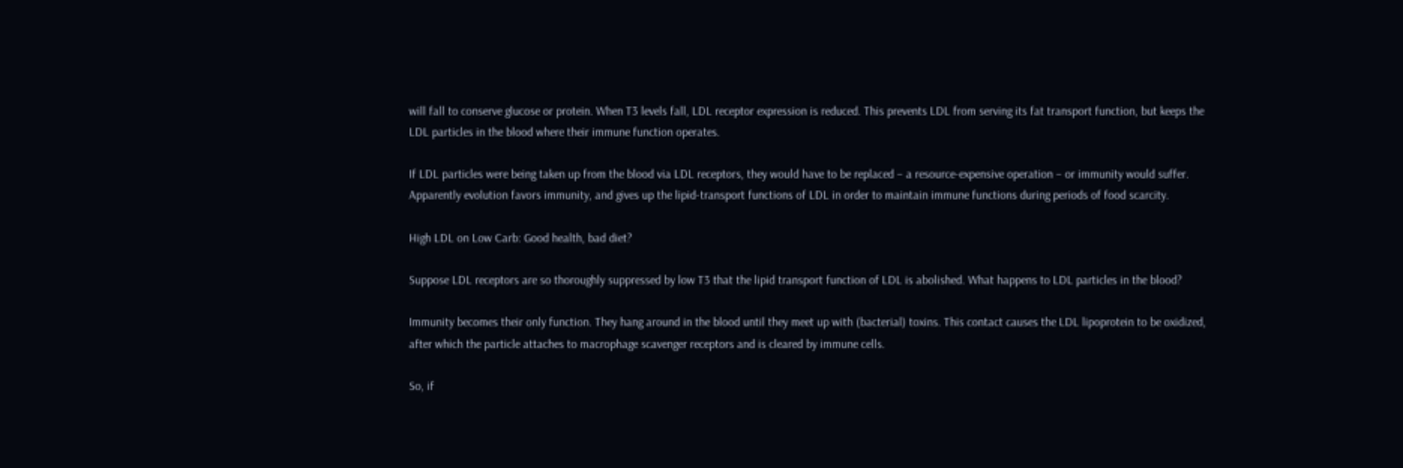will fall to conserve glucose or protein. When T3 levels fall, LDL receptor expression is reduced. This prevents LDL from serving its fat transport function, but keeps the LDL particles in the blood where their immune function operates.

If LDL particles were being taken up from the blood via LDL receptors, they would have to be replaced – a resource-expensive operation – or immunity would suffer. Apparently evolution favors immunity, and gives up the lipid-transport functions of LDL in order to maintain immune functions during periods of food scarcity.

High LDL on Low Carb: Good health, bad diet?

Suppose LDL receptors are so thoroughly suppressed by low T3 that the lipid transport function of LDL is abolished. What happens to LDL particles in the blood?

Immunity becomes their only function. They hang around in the blood until they meet up with (bacterial) toxins. This contact causes the LDL lipoprotein to be oxidized, after which the particle attaches to macrophage scavenger receptors and is cleared by immune cells.

So, if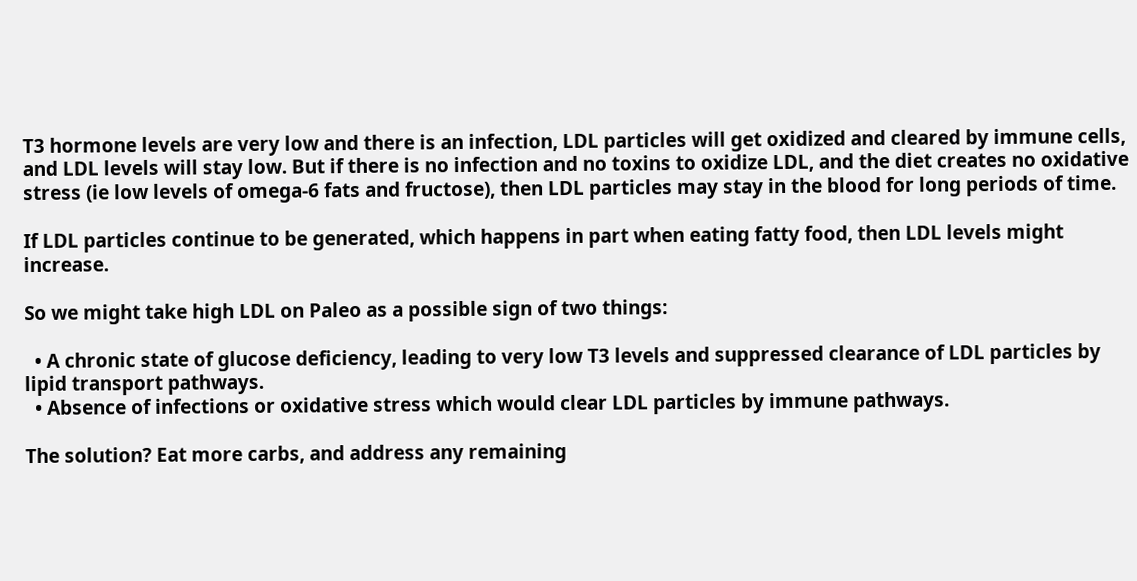T3 hormone levels are very low and there is an infection, LDL particles will get oxidized and cleared by immune cells, and LDL levels will stay low. But if there is no infection and no toxins to oxidize LDL, and the diet creates no oxidative stress (ie low levels of omega-6 fats and fructose), then LDL particles may stay in the blood for long periods of time.

If LDL particles continue to be generated, which happens in part when eating fatty food, then LDL levels might increase.

So we might take high LDL on Paleo as a possible sign of two things:

  • A chronic state of glucose deficiency, leading to very low T3 levels and suppressed clearance of LDL particles by lipid transport pathways.
  • Absence of infections or oxidative stress which would clear LDL particles by immune pathways.

The solution? Eat more carbs, and address any remaining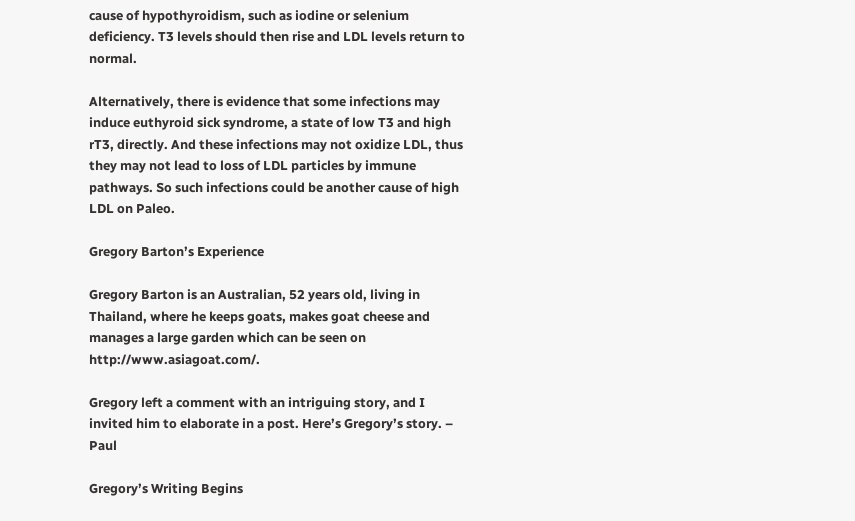cause of hypothyroidism, such as iodine or selenium deficiency. T3 levels should then rise and LDL levels return to normal.

Alternatively, there is evidence that some infections may induce euthyroid sick syndrome, a state of low T3 and high rT3, directly. And these infections may not oxidize LDL, thus they may not lead to loss of LDL particles by immune pathways. So such infections could be another cause of high LDL on Paleo.

Gregory Barton’s Experience

Gregory Barton is an Australian, 52 years old, living in Thailand, where he keeps goats, makes goat cheese and manages a large garden which can be seen on http://www.asiagoat.com/.

Gregory left a comment with an intriguing story, and I invited him to elaborate in a post. Here’s Gregory’s story. – Paul

Gregory’s Writing Begins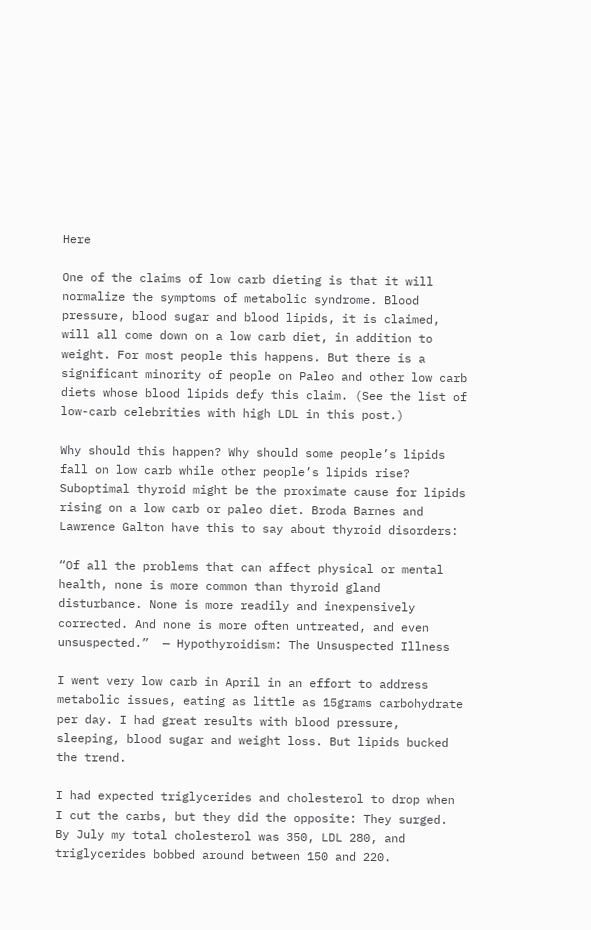Here

One of the claims of low carb dieting is that it will normalize the symptoms of metabolic syndrome. Blood pressure, blood sugar and blood lipids, it is claimed, will all come down on a low carb diet, in addition to weight. For most people this happens. But there is a significant minority of people on Paleo and other low carb diets whose blood lipids defy this claim. (See the list of low-carb celebrities with high LDL in this post.)

Why should this happen? Why should some people’s lipids fall on low carb while other people’s lipids rise? Suboptimal thyroid might be the proximate cause for lipids rising on a low carb or paleo diet. Broda Barnes and Lawrence Galton have this to say about thyroid disorders:

“Of all the problems that can affect physical or mental health, none is more common than thyroid gland disturbance. None is more readily and inexpensively corrected. And none is more often untreated, and even unsuspected.”  — Hypothyroidism: The Unsuspected Illness

I went very low carb in April in an effort to address metabolic issues, eating as little as 15grams carbohydrate per day. I had great results with blood pressure, sleeping, blood sugar and weight loss. But lipids bucked the trend.

I had expected triglycerides and cholesterol to drop when I cut the carbs, but they did the opposite: They surged. By July my total cholesterol was 350, LDL 280, and triglycerides bobbed around between 150 and 220.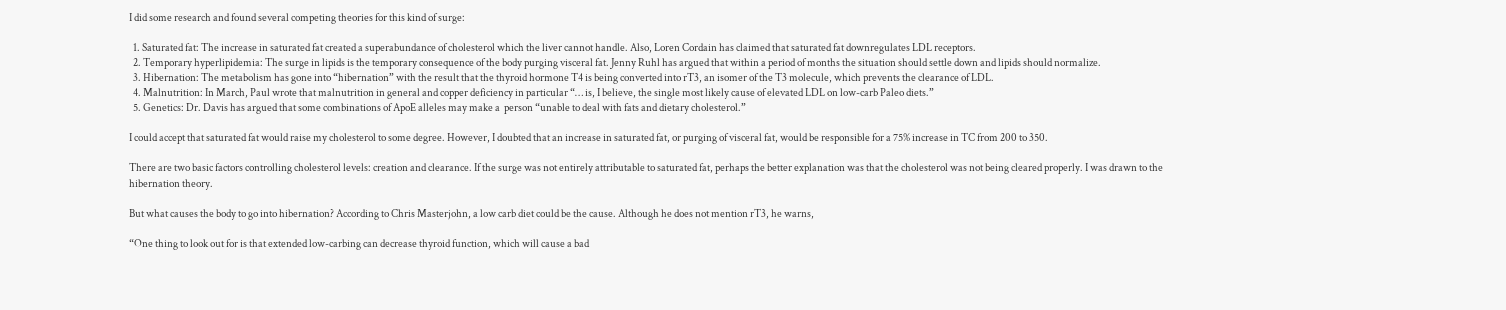I did some research and found several competing theories for this kind of surge:

  1. Saturated fat: The increase in saturated fat created a superabundance of cholesterol which the liver cannot handle. Also, Loren Cordain has claimed that saturated fat downregulates LDL receptors.
  2. Temporary hyperlipidemia: The surge in lipids is the temporary consequence of the body purging visceral fat. Jenny Ruhl has argued that within a period of months the situation should settle down and lipids should normalize.
  3. Hibernation: The metabolism has gone into “hibernation” with the result that the thyroid hormone T4 is being converted into rT3, an isomer of the T3 molecule, which prevents the clearance of LDL.
  4. Malnutrition: In March, Paul wrote that malnutrition in general and copper deficiency in particular “… is, I believe, the single most likely cause of elevated LDL on low-carb Paleo diets.”
  5. Genetics: Dr. Davis has argued that some combinations of ApoE alleles may make a  person “unable to deal with fats and dietary cholesterol.”

I could accept that saturated fat would raise my cholesterol to some degree. However, I doubted that an increase in saturated fat, or purging of visceral fat, would be responsible for a 75% increase in TC from 200 to 350.

There are two basic factors controlling cholesterol levels: creation and clearance. If the surge was not entirely attributable to saturated fat, perhaps the better explanation was that the cholesterol was not being cleared properly. I was drawn to the hibernation theory.

But what causes the body to go into hibernation? According to Chris Masterjohn, a low carb diet could be the cause. Although he does not mention rT3, he warns,

“One thing to look out for is that extended low-carbing can decrease thyroid function, which will cause a bad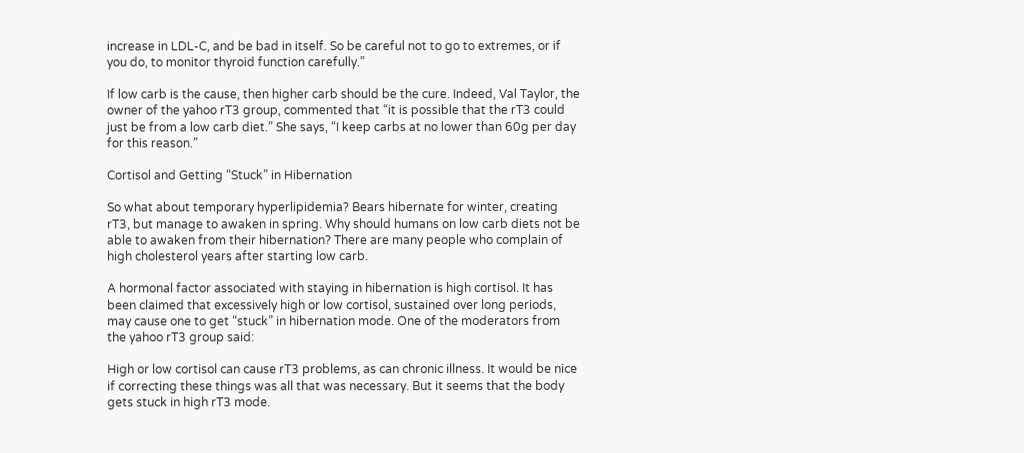increase in LDL-C, and be bad in itself. So be careful not to go to extremes, or if you do, to monitor thyroid function carefully.”

If low carb is the cause, then higher carb should be the cure. Indeed, Val Taylor, the owner of the yahoo rT3 group, commented that “it is possible that the rT3 could just be from a low carb diet.” She says, “I keep carbs at no lower than 60g per day for this reason.”

Cortisol and Getting “Stuck” in Hibernation

So what about temporary hyperlipidemia? Bears hibernate for winter, creating rT3, but manage to awaken in spring. Why should humans on low carb diets not be able to awaken from their hibernation? There are many people who complain of high cholesterol years after starting low carb.

A hormonal factor associated with staying in hibernation is high cortisol. It has been claimed that excessively high or low cortisol, sustained over long periods, may cause one to get “stuck” in hibernation mode. One of the moderators from the yahoo rT3 group said:

High or low cortisol can cause rT3 problems, as can chronic illness. It would be nice if correcting these things was all that was necessary. But it seems that the body gets stuck in high rT3 mode.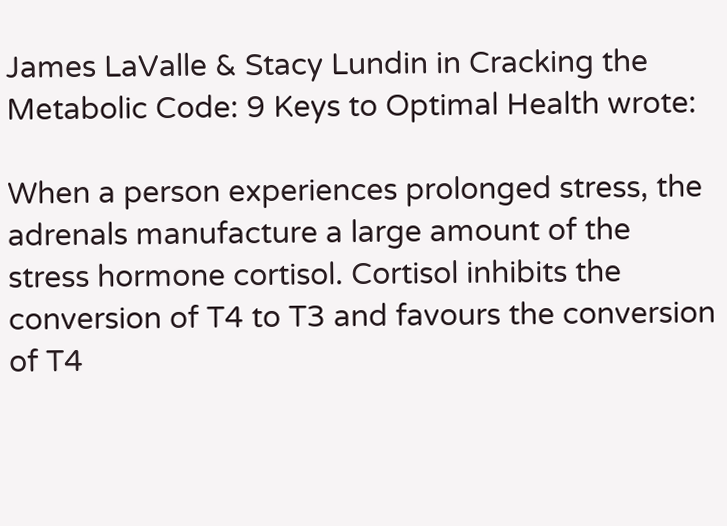James LaValle & Stacy Lundin in Cracking the Metabolic Code: 9 Keys to Optimal Health wrote:

When a person experiences prolonged stress, the adrenals manufacture a large amount of the stress hormone cortisol. Cortisol inhibits the conversion of T4 to T3 and favours the conversion of T4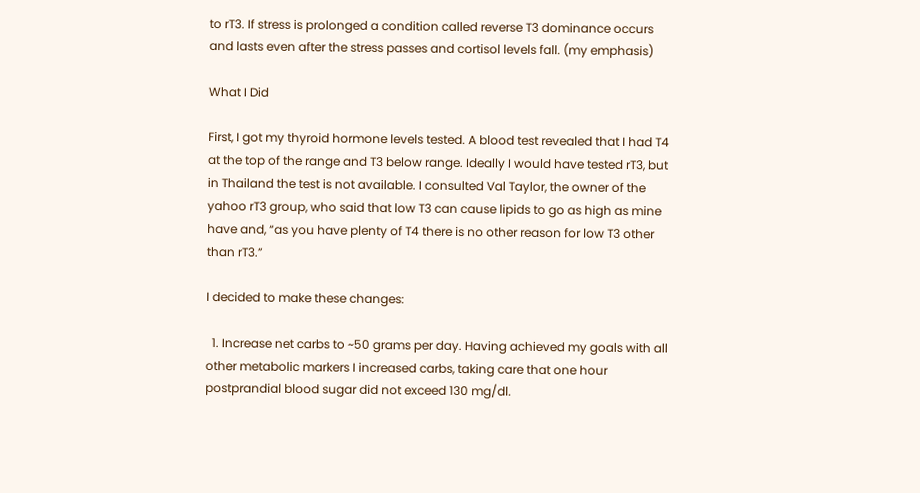to rT3. If stress is prolonged a condition called reverse T3 dominance occurs and lasts even after the stress passes and cortisol levels fall. (my emphasis)

What I Did

First, I got my thyroid hormone levels tested. A blood test revealed that I had T4 at the top of the range and T3 below range. Ideally I would have tested rT3, but in Thailand the test is not available. I consulted Val Taylor, the owner of the yahoo rT3 group, who said that low T3 can cause lipids to go as high as mine have and, “as you have plenty of T4 there is no other reason for low T3 other than rT3.”

I decided to make these changes:

  1. Increase net carbs to ~50 grams per day. Having achieved my goals with all other metabolic markers I increased carbs, taking care that one hour postprandial blood sugar did not exceed 130 mg/dl.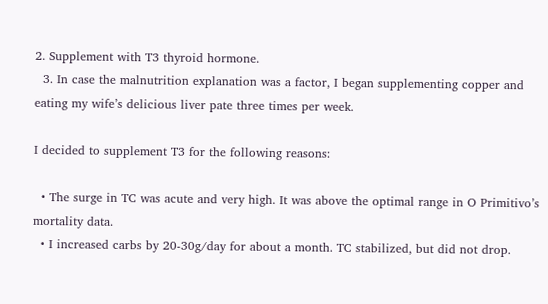2. Supplement with T3 thyroid hormone.
  3. In case the malnutrition explanation was a factor, I began supplementing copper and eating my wife’s delicious liver pate three times per week.

I decided to supplement T3 for the following reasons:

  • The surge in TC was acute and very high. It was above the optimal range in O Primitivo’s mortality data.
  • I increased carbs by 20-30g/day for about a month. TC stabilized, but did not drop.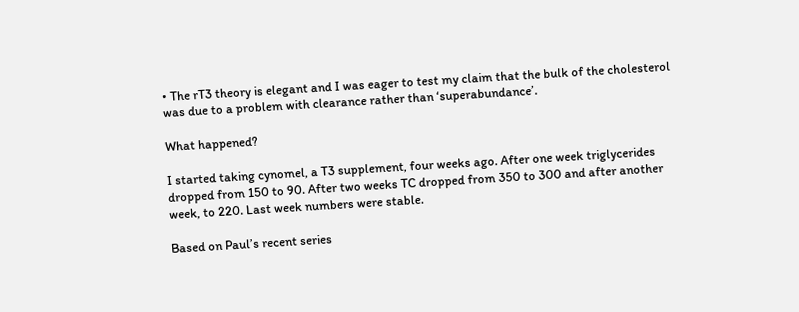• The rT3 theory is elegant and I was eager to test my claim that the bulk of the cholesterol was due to a problem with clearance rather than ‘superabundance’.

What happened?

I started taking cynomel, a T3 supplement, four weeks ago. After one week triglycerides dropped from 150 to 90. After two weeks TC dropped from 350 to 300 and after another week, to 220. Last week numbers were stable.

Based on Paul’s recent series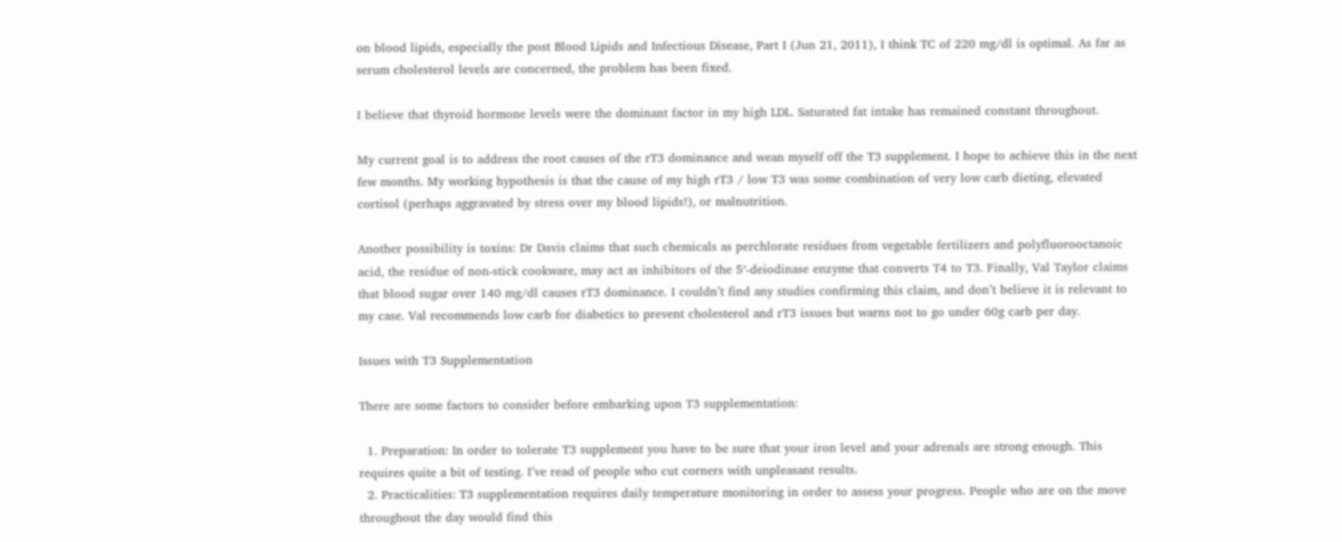on blood lipids, especially the post Blood Lipids and Infectious Disease, Part I (Jun 21, 2011), I think TC of 220 mg/dl is optimal. As far as serum cholesterol levels are concerned, the problem has been fixed.

I believe that thyroid hormone levels were the dominant factor in my high LDL. Saturated fat intake has remained constant throughout.

My current goal is to address the root causes of the rT3 dominance and wean myself off the T3 supplement. I hope to achieve this in the next few months. My working hypothesis is that the cause of my high rT3 / low T3 was some combination of very low carb dieting, elevated cortisol (perhaps aggravated by stress over my blood lipids!), or malnutrition.

Another possibility is toxins: Dr Davis claims that such chemicals as perchlorate residues from vegetable fertilizers and polyfluorooctanoic acid, the residue of non-stick cookware, may act as inhibitors of the 5′-deiodinase enzyme that converts T4 to T3. Finally, Val Taylor claims that blood sugar over 140 mg/dl causes rT3 dominance. I couldn’t find any studies confirming this claim, and don’t believe it is relevant to my case. Val recommends low carb for diabetics to prevent cholesterol and rT3 issues but warns not to go under 60g carb per day.

Issues with T3 Supplementation

There are some factors to consider before embarking upon T3 supplementation:

  1. Preparation: In order to tolerate T3 supplement you have to be sure that your iron level and your adrenals are strong enough. This requires quite a bit of testing. I’ve read of people who cut corners with unpleasant results.
  2. Practicalities: T3 supplementation requires daily temperature monitoring in order to assess your progress. People who are on the move throughout the day would find this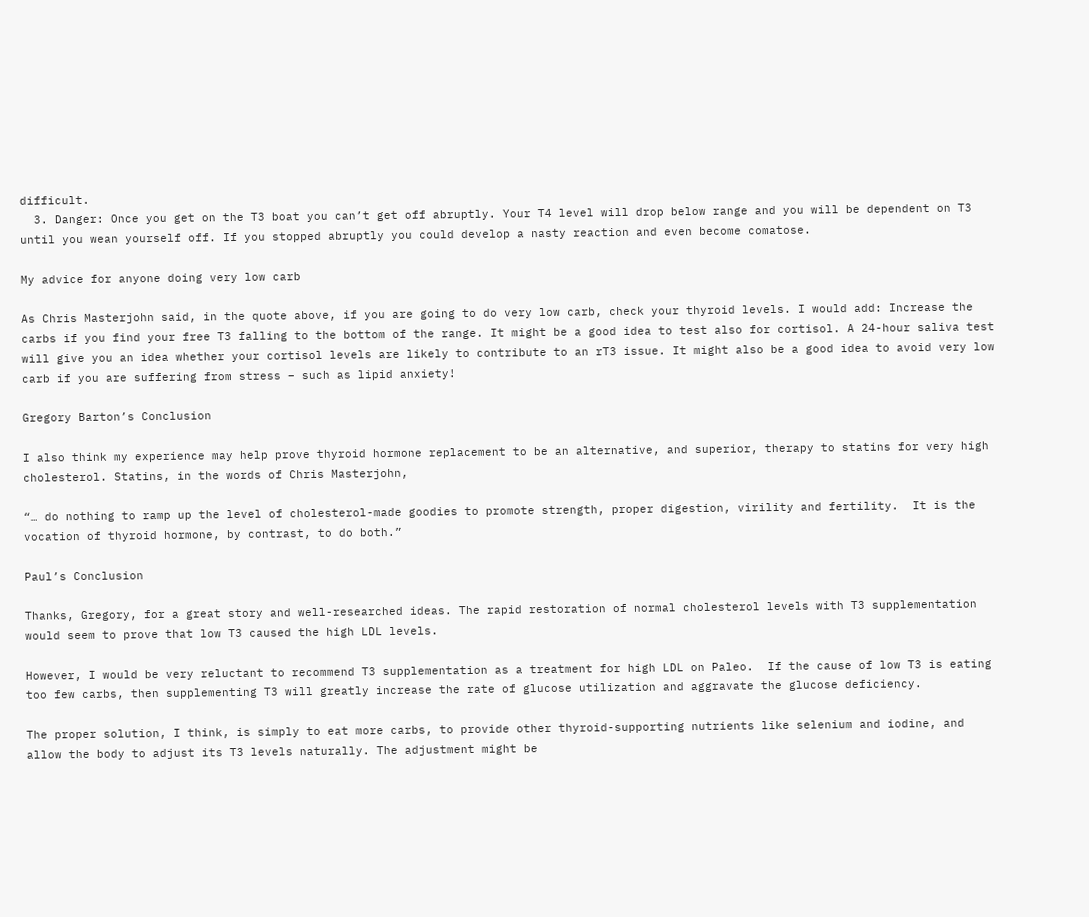difficult.
  3. Danger: Once you get on the T3 boat you can’t get off abruptly. Your T4 level will drop below range and you will be dependent on T3 until you wean yourself off. If you stopped abruptly you could develop a nasty reaction and even become comatose.

My advice for anyone doing very low carb

As Chris Masterjohn said, in the quote above, if you are going to do very low carb, check your thyroid levels. I would add: Increase the carbs if you find your free T3 falling to the bottom of the range. It might be a good idea to test also for cortisol. A 24-hour saliva test will give you an idea whether your cortisol levels are likely to contribute to an rT3 issue. It might also be a good idea to avoid very low carb if you are suffering from stress – such as lipid anxiety!

Gregory Barton’s Conclusion

I also think my experience may help prove thyroid hormone replacement to be an alternative, and superior, therapy to statins for very high cholesterol. Statins, in the words of Chris Masterjohn,

“… do nothing to ramp up the level of cholesterol-made goodies to promote strength, proper digestion, virility and fertility.  It is the vocation of thyroid hormone, by contrast, to do both.”

Paul’s Conclusion

Thanks, Gregory, for a great story and well-researched ideas. The rapid restoration of normal cholesterol levels with T3 supplementation would seem to prove that low T3 caused the high LDL levels.

However, I would be very reluctant to recommend T3 supplementation as a treatment for high LDL on Paleo.  If the cause of low T3 is eating too few carbs, then supplementing T3 will greatly increase the rate of glucose utilization and aggravate the glucose deficiency.

The proper solution, I think, is simply to eat more carbs, to provide other thyroid-supporting nutrients like selenium and iodine, and allow the body to adjust its T3 levels naturally. The adjustment might be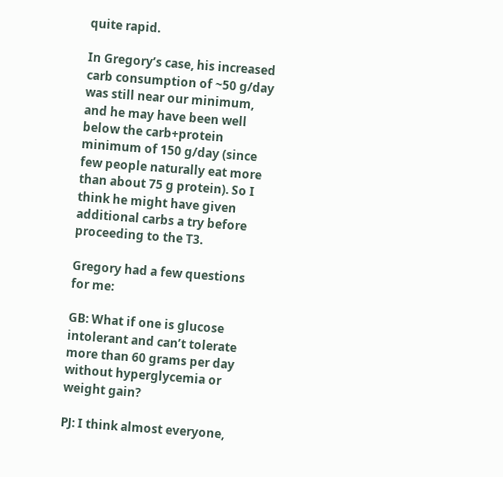quite rapid.

In Gregory’s case, his increased carb consumption of ~50 g/day was still near our minimum, and he may have been well below the carb+protein minimum of 150 g/day (since few people naturally eat more than about 75 g protein). So I think he might have given additional carbs a try before proceeding to the T3.

Gregory had a few questions for me:

GB: What if one is glucose intolerant and can’t tolerate more than 60 grams per day without hyperglycemia or weight gain?

PJ: I think almost everyone,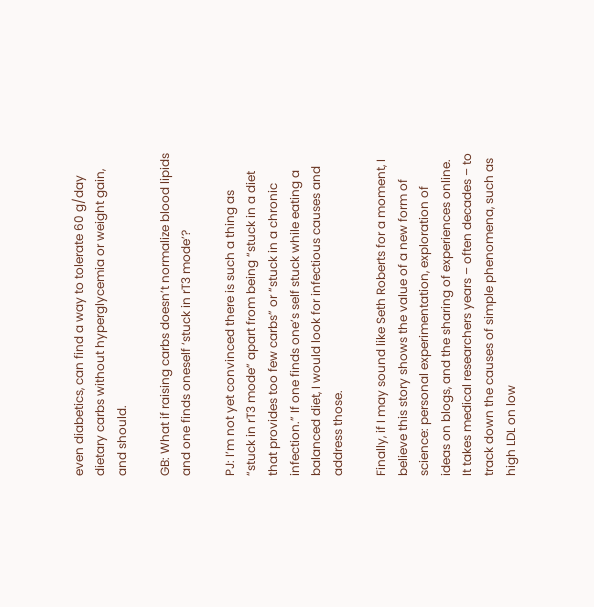even diabetics, can find a way to tolerate 60 g/day dietary carbs without hyperglycemia or weight gain, and should.

GB: What if raising carbs doesn’t normalize blood lipids and one finds oneself ‘stuck in rT3 mode’?

PJ: I’m not yet convinced there is such a thing as “stuck in rT3 mode” apart from being “stuck in a diet that provides too few carbs” or “stuck in a chronic infection.” If one finds one’s self stuck while eating a balanced diet, I would look for infectious causes and address those.

Finally, if I may sound like Seth Roberts for a moment, I believe this story shows the value of a new form of science: personal experimentation, exploration of ideas on blogs, and the sharing of experiences online. It takes medical researchers years – often decades – to track down the causes of simple phenomena, such as high LDL on low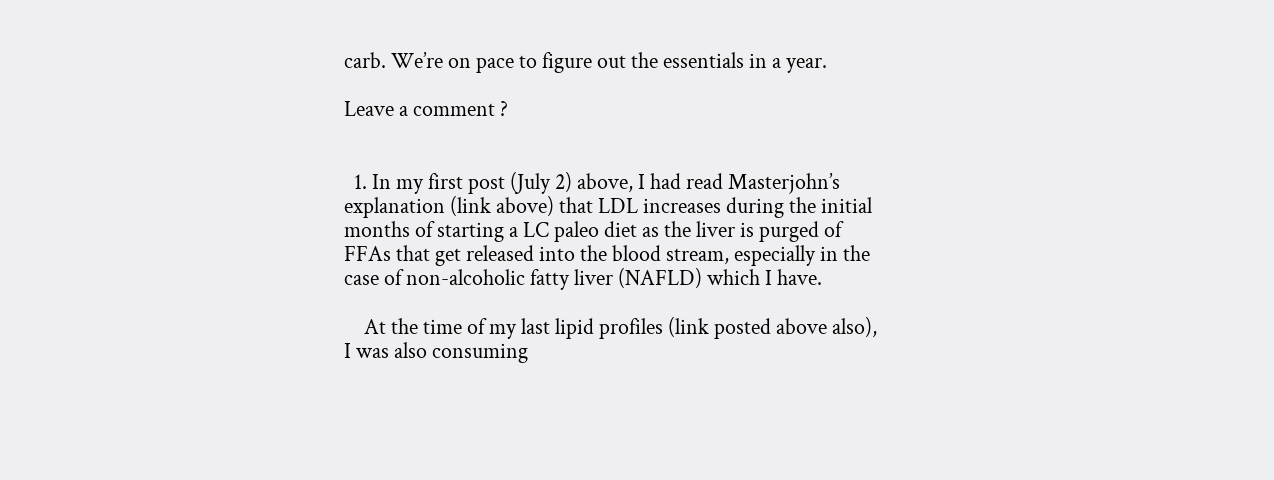carb. We’re on pace to figure out the essentials in a year.

Leave a comment ?


  1. In my first post (July 2) above, I had read Masterjohn’s explanation (link above) that LDL increases during the initial months of starting a LC paleo diet as the liver is purged of FFAs that get released into the blood stream, especially in the case of non-alcoholic fatty liver (NAFLD) which I have.

    At the time of my last lipid profiles (link posted above also), I was also consuming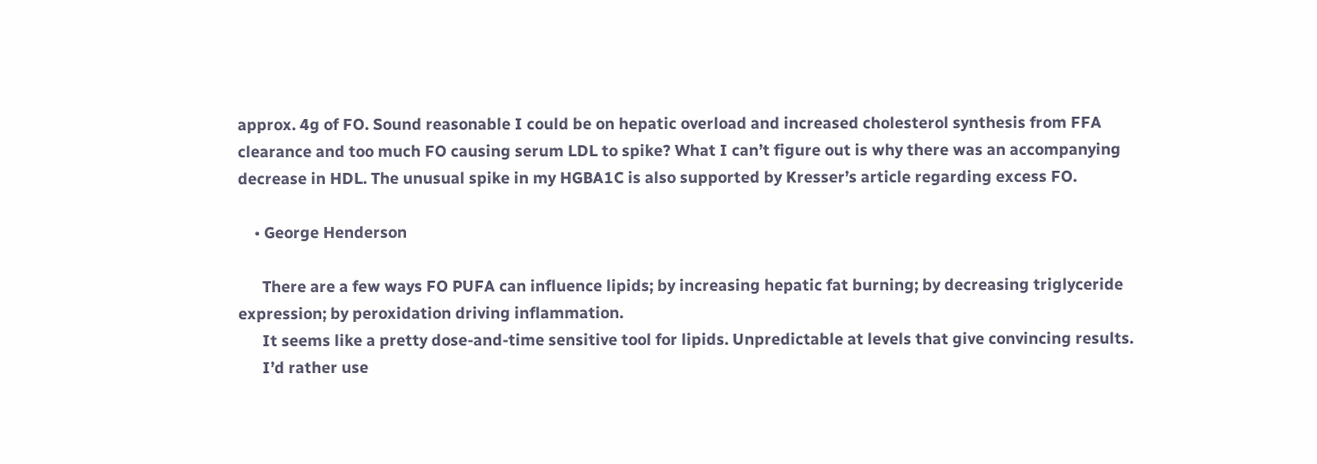approx. 4g of FO. Sound reasonable I could be on hepatic overload and increased cholesterol synthesis from FFA clearance and too much FO causing serum LDL to spike? What I can’t figure out is why there was an accompanying decrease in HDL. The unusual spike in my HGBA1C is also supported by Kresser’s article regarding excess FO.

    • George Henderson

      There are a few ways FO PUFA can influence lipids; by increasing hepatic fat burning; by decreasing triglyceride expression; by peroxidation driving inflammation.
      It seems like a pretty dose-and-time sensitive tool for lipids. Unpredictable at levels that give convincing results.
      I’d rather use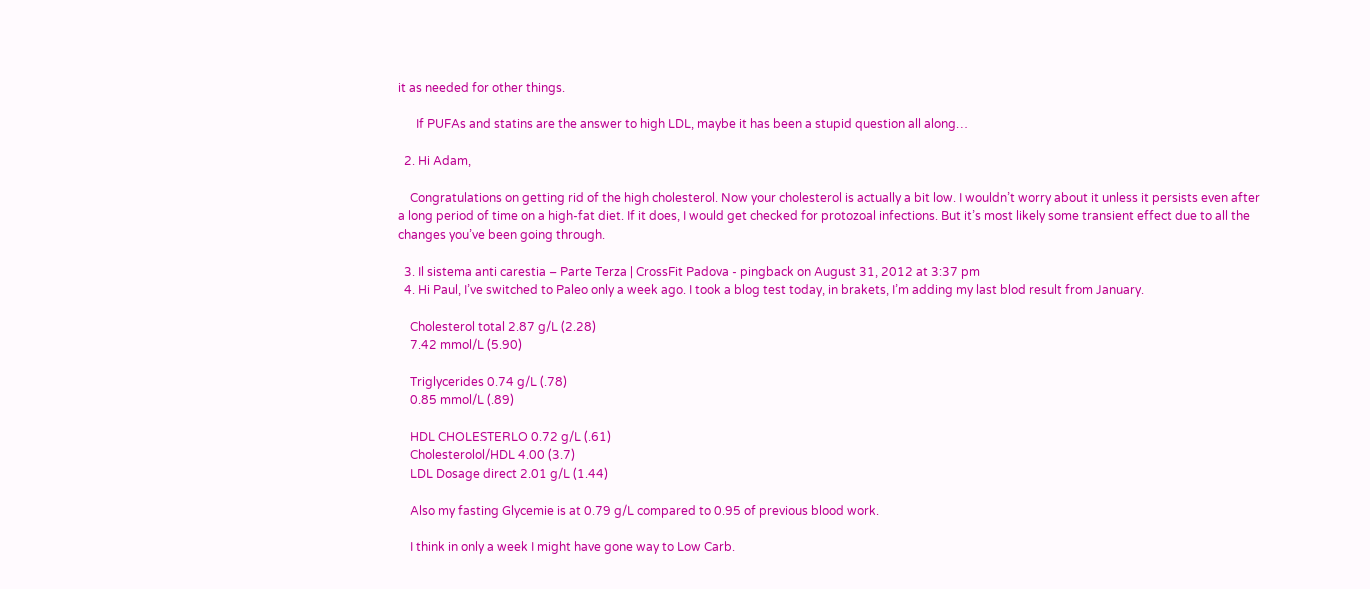it as needed for other things.

      If PUFAs and statins are the answer to high LDL, maybe it has been a stupid question all along…

  2. Hi Adam,

    Congratulations on getting rid of the high cholesterol. Now your cholesterol is actually a bit low. I wouldn’t worry about it unless it persists even after a long period of time on a high-fat diet. If it does, I would get checked for protozoal infections. But it’s most likely some transient effect due to all the changes you’ve been going through.

  3. Il sistema anti carestia – Parte Terza | CrossFit Padova - pingback on August 31, 2012 at 3:37 pm
  4. Hi Paul, I’ve switched to Paleo only a week ago. I took a blog test today, in brakets, I’m adding my last blod result from January.

    Cholesterol total 2.87 g/L (2.28)
    7.42 mmol/L (5.90)

    Triglycerides 0.74 g/L (.78)
    0.85 mmol/L (.89)

    HDL CHOLESTERLO 0.72 g/L (.61)
    Cholesterolol/HDL 4.00 (3.7)
    LDL Dosage direct 2.01 g/L (1.44)

    Also my fasting Glycemie is at 0.79 g/L compared to 0.95 of previous blood work.

    I think in only a week I might have gone way to Low Carb.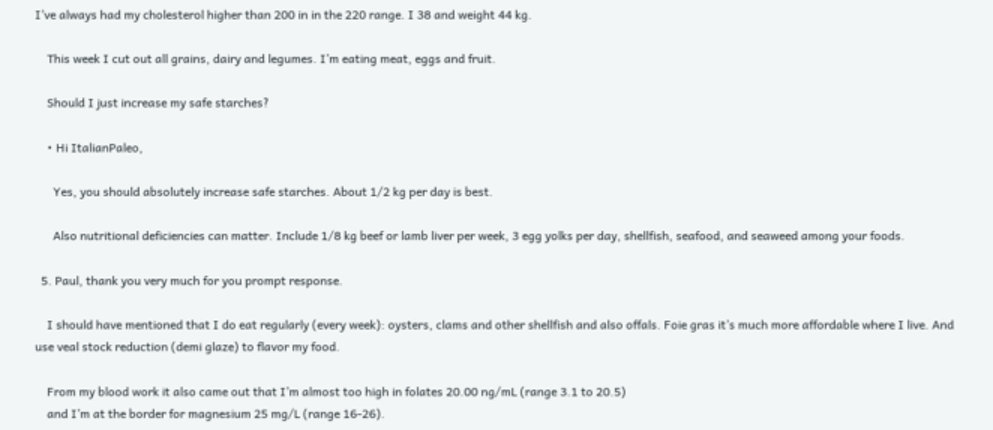I’ve always had my cholesterol higher than 200 in in the 220 range. I 38 and weight 44 kg.

    This week I cut out all grains, dairy and legumes. I’m eating meat, eggs and fruit.

    Should I just increase my safe starches?

    • Hi ItalianPaleo,

      Yes, you should absolutely increase safe starches. About 1/2 kg per day is best.

      Also nutritional deficiencies can matter. Include 1/8 kg beef or lamb liver per week, 3 egg yolks per day, shellfish, seafood, and seaweed among your foods.

  5. Paul, thank you very much for you prompt response.

    I should have mentioned that I do eat regularly (every week): oysters, clams and other shellfish and also offals. Foie gras it’s much more affordable where I live. And use veal stock reduction (demi glaze) to flavor my food.

    From my blood work it also came out that I’m almost too high in folates 20.00 ng/mL (range 3.1 to 20.5)
    and I’m at the border for magnesium 25 mg/L (range 16-26).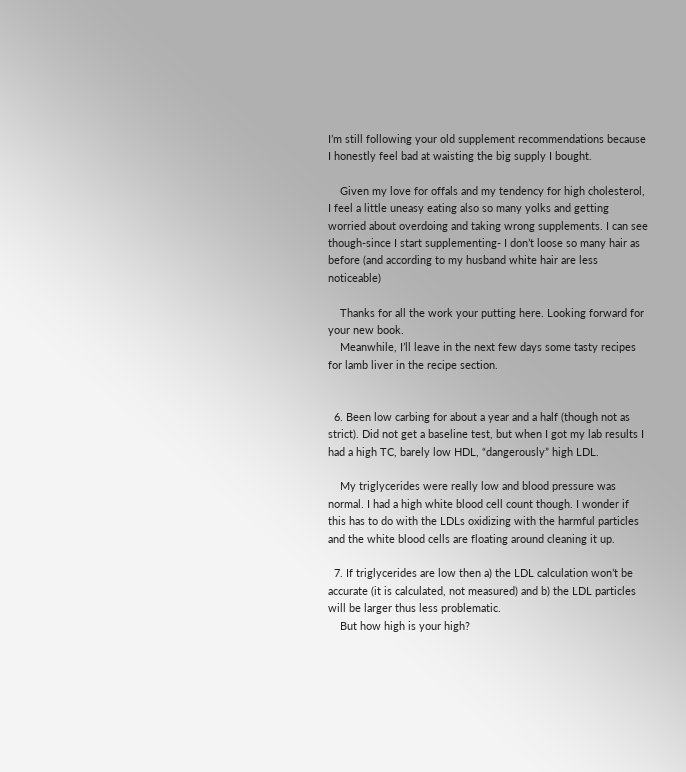I’m still following your old supplement recommendations because I honestly feel bad at waisting the big supply I bought.

    Given my love for offals and my tendency for high cholesterol, I feel a little uneasy eating also so many yolks and getting worried about overdoing and taking wrong supplements. I can see though-since I start supplementing- I don’t loose so many hair as before (and according to my husband white hair are less noticeable)

    Thanks for all the work your putting here. Looking forward for your new book.
    Meanwhile, I’ll leave in the next few days some tasty recipes for lamb liver in the recipe section.


  6. Been low carbing for about a year and a half (though not as strict). Did not get a baseline test, but when I got my lab results I had a high TC, barely low HDL, “dangerously” high LDL.

    My triglycerides were really low and blood pressure was normal. I had a high white blood cell count though. I wonder if this has to do with the LDLs oxidizing with the harmful particles and the white blood cells are floating around cleaning it up.

  7. If triglycerides are low then a) the LDL calculation won’t be accurate (it is calculated, not measured) and b) the LDL particles will be larger thus less problematic.
    But how high is your high?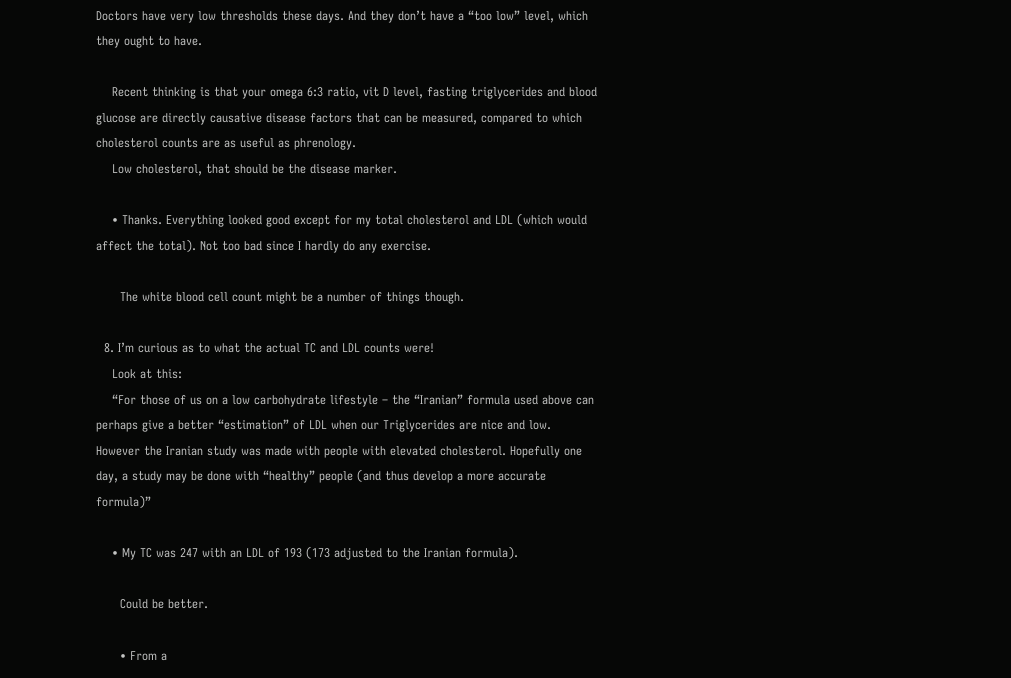Doctors have very low thresholds these days. And they don’t have a “too low” level, which they ought to have.

    Recent thinking is that your omega 6:3 ratio, vit D level, fasting triglycerides and blood glucose are directly causative disease factors that can be measured, compared to which cholesterol counts are as useful as phrenology.
    Low cholesterol, that should be the disease marker.

    • Thanks. Everything looked good except for my total cholesterol and LDL (which would affect the total). Not too bad since I hardly do any exercise.

      The white blood cell count might be a number of things though.

  8. I’m curious as to what the actual TC and LDL counts were!
    Look at this:
    “For those of us on a low carbohydrate lifestyle – the “Iranian” formula used above can perhaps give a better “estimation” of LDL when our Triglycerides are nice and low. However the Iranian study was made with people with elevated cholesterol. Hopefully one day, a study may be done with “healthy” people (and thus develop a more accurate formula)”

    • My TC was 247 with an LDL of 193 (173 adjusted to the Iranian formula).

      Could be better.

      • From a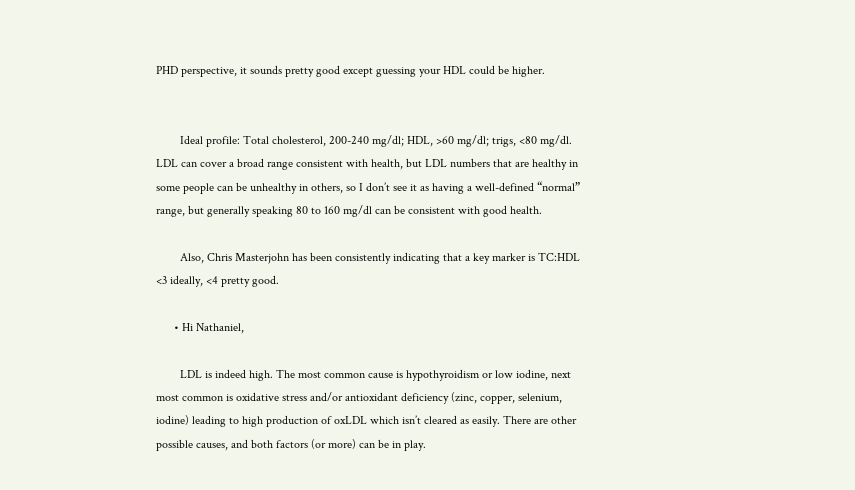PHD perspective, it sounds pretty good except guessing your HDL could be higher.


        Ideal profile: Total cholesterol, 200-240 mg/dl; HDL, >60 mg/dl; trigs, <80 mg/dl. LDL can cover a broad range consistent with health, but LDL numbers that are healthy in some people can be unhealthy in others, so I don’t see it as having a well-defined “normal” range, but generally speaking 80 to 160 mg/dl can be consistent with good health.

        Also, Chris Masterjohn has been consistently indicating that a key marker is TC:HDL <3 ideally, <4 pretty good.

      • Hi Nathaniel,

        LDL is indeed high. The most common cause is hypothyroidism or low iodine, next most common is oxidative stress and/or antioxidant deficiency (zinc, copper, selenium, iodine) leading to high production of oxLDL which isn’t cleared as easily. There are other possible causes, and both factors (or more) can be in play.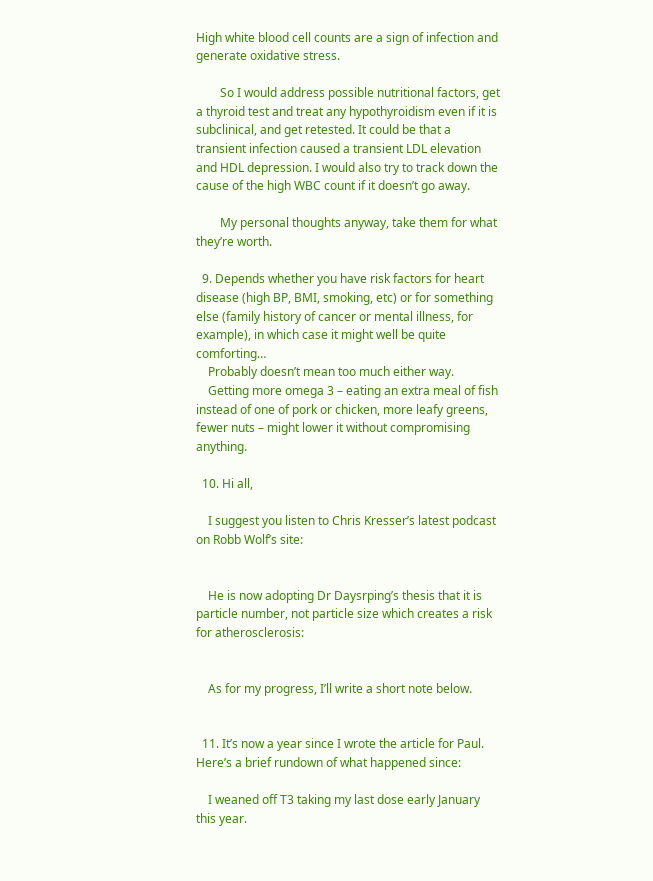High white blood cell counts are a sign of infection and generate oxidative stress.

        So I would address possible nutritional factors, get a thyroid test and treat any hypothyroidism even if it is subclinical, and get retested. It could be that a transient infection caused a transient LDL elevation and HDL depression. I would also try to track down the cause of the high WBC count if it doesn’t go away.

        My personal thoughts anyway, take them for what they’re worth.

  9. Depends whether you have risk factors for heart disease (high BP, BMI, smoking, etc) or for something else (family history of cancer or mental illness, for example), in which case it might well be quite comforting…
    Probably doesn’t mean too much either way.
    Getting more omega 3 – eating an extra meal of fish instead of one of pork or chicken, more leafy greens, fewer nuts – might lower it without compromising anything.

  10. Hi all,

    I suggest you listen to Chris Kresser’s latest podcast on Robb Wolf’s site:


    He is now adopting Dr Daysrping’s thesis that it is particle number, not particle size which creates a risk for atherosclerosis:


    As for my progress, I’ll write a short note below.


  11. It’s now a year since I wrote the article for Paul. Here’s a brief rundown of what happened since:

    I weaned off T3 taking my last dose early January this year.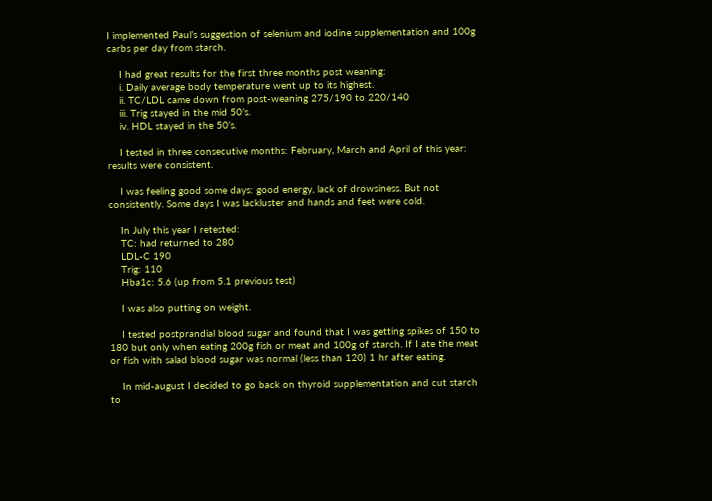I implemented Paul’s suggestion of selenium and iodine supplementation and 100g carbs per day from starch.

    I had great results for the first three months post weaning:
    i. Daily average body temperature went up to its highest.
    ii. TC/LDL came down from post-weaning 275/190 to 220/140
    iii. Trig stayed in the mid 50’s.
    iv. HDL stayed in the 50’s.

    I tested in three consecutive months: February, March and April of this year: results were consistent.

    I was feeling good some days: good energy, lack of drowsiness. But not consistently. Some days I was lackluster and hands and feet were cold.

    In July this year I retested:
    TC: had returned to 280
    LDL-C 190
    Trig: 110
    Hba1c: 5.6 (up from 5.1 previous test)

    I was also putting on weight.

    I tested postprandial blood sugar and found that I was getting spikes of 150 to 180 but only when eating 200g fish or meat and 100g of starch. If I ate the meat or fish with salad blood sugar was normal (less than 120) 1 hr after eating.

    In mid-august I decided to go back on thyroid supplementation and cut starch to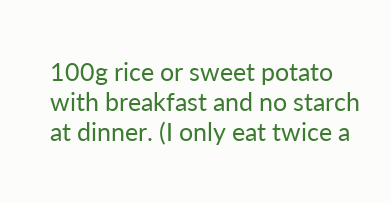100g rice or sweet potato with breakfast and no starch at dinner. (I only eat twice a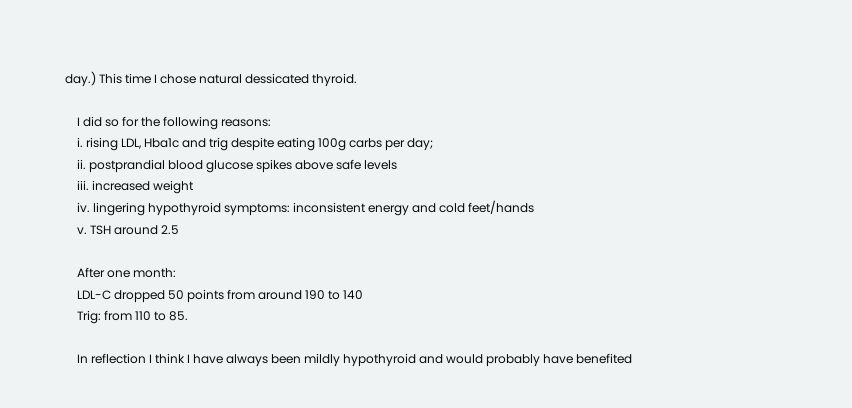day.) This time I chose natural dessicated thyroid.

    I did so for the following reasons:
    i. rising LDL, Hba1c and trig despite eating 100g carbs per day;
    ii. postprandial blood glucose spikes above safe levels
    iii. increased weight
    iv. lingering hypothyroid symptoms: inconsistent energy and cold feet/hands
    v. TSH around 2.5

    After one month:
    LDL-C dropped 50 points from around 190 to 140
    Trig: from 110 to 85.

    In reflection I think I have always been mildly hypothyroid and would probably have benefited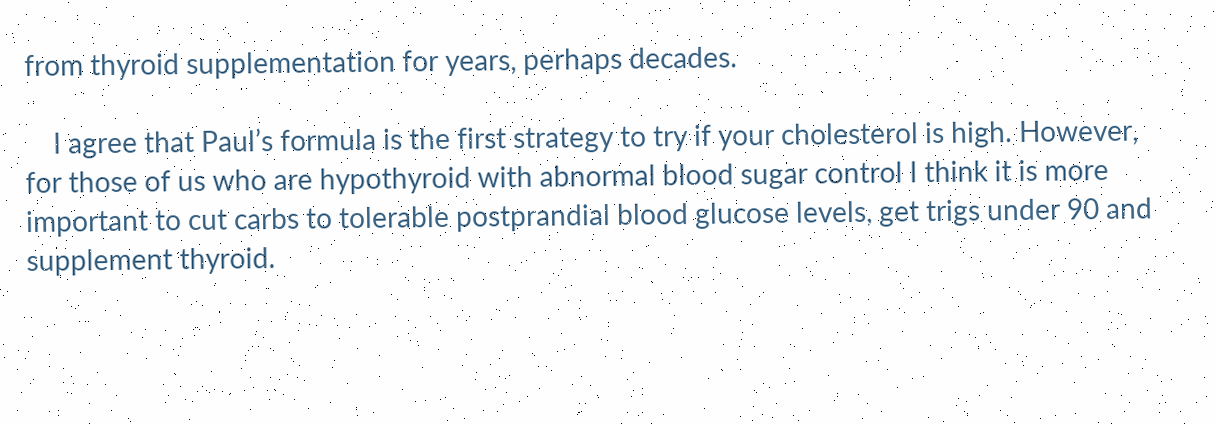from thyroid supplementation for years, perhaps decades.

    I agree that Paul’s formula is the first strategy to try if your cholesterol is high. However, for those of us who are hypothyroid with abnormal blood sugar control I think it is more important to cut carbs to tolerable postprandial blood glucose levels, get trigs under 90 and supplement thyroid.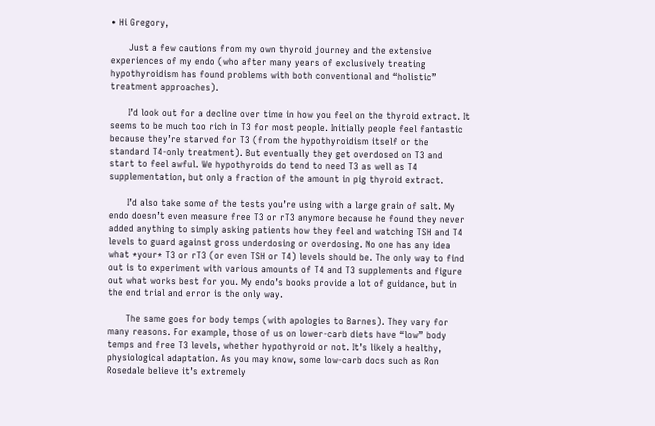• Hi Gregory,

      Just a few cautions from my own thyroid journey and the extensive experiences of my endo (who after many years of exclusively treating hypothyroidism has found problems with both conventional and “holistic” treatment approaches).

      I’d look out for a decline over time in how you feel on the thyroid extract. It seems to be much too rich in T3 for most people. Initially people feel fantastic because they’re starved for T3 (from the hypothyroidism itself or the standard T4-only treatment). But eventually they get overdosed on T3 and start to feel awful. We hypothyroids do tend to need T3 as well as T4 supplementation, but only a fraction of the amount in pig thyroid extract.

      I’d also take some of the tests you’re using with a large grain of salt. My endo doesn’t even measure free T3 or rT3 anymore because he found they never added anything to simply asking patients how they feel and watching TSH and T4 levels to guard against gross underdosing or overdosing. No one has any idea what *your* T3 or rT3 (or even TSH or T4) levels should be. The only way to find out is to experiment with various amounts of T4 and T3 supplements and figure out what works best for you. My endo’s books provide a lot of guidance, but in the end trial and error is the only way.

      The same goes for body temps (with apologies to Barnes). They vary for many reasons. For example, those of us on lower-carb diets have “low” body temps and free T3 levels, whether hypothyroid or not. It’s likely a healthy, physiological adaptation. As you may know, some low-carb docs such as Ron Rosedale believe it’s extremely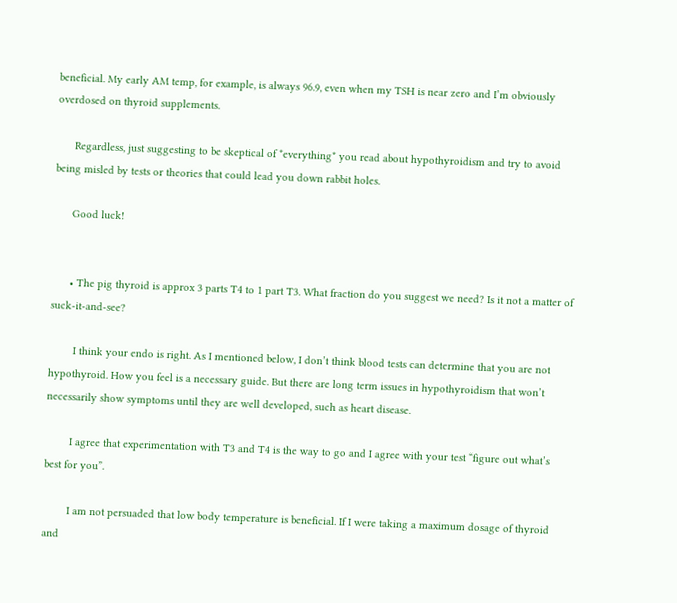beneficial. My early AM temp, for example, is always 96.9, even when my TSH is near zero and I’m obviously overdosed on thyroid supplements.

      Regardless, just suggesting to be skeptical of *everything* you read about hypothyroidism and try to avoid being misled by tests or theories that could lead you down rabbit holes.

      Good luck!


      • The pig thyroid is approx 3 parts T4 to 1 part T3. What fraction do you suggest we need? Is it not a matter of suck-it-and-see?

        I think your endo is right. As I mentioned below, I don’t think blood tests can determine that you are not hypothyroid. How you feel is a necessary guide. But there are long term issues in hypothyroidism that won’t necessarily show symptoms until they are well developed, such as heart disease.

        I agree that experimentation with T3 and T4 is the way to go and I agree with your test “figure out what’s best for you”.

        I am not persuaded that low body temperature is beneficial. If I were taking a maximum dosage of thyroid and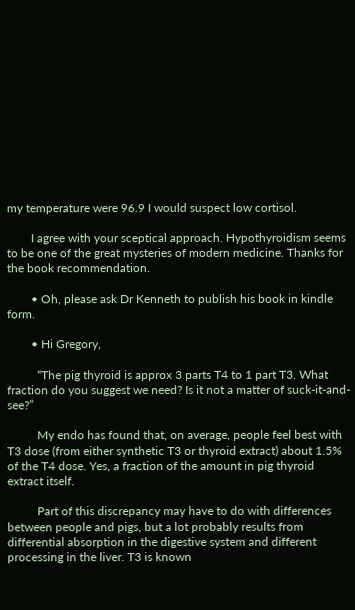my temperature were 96.9 I would suspect low cortisol.

        I agree with your sceptical approach. Hypothyroidism seems to be one of the great mysteries of modern medicine. Thanks for the book recommendation.

        • Oh, please ask Dr Kenneth to publish his book in kindle form.

        • Hi Gregory,

          “The pig thyroid is approx 3 parts T4 to 1 part T3. What fraction do you suggest we need? Is it not a matter of suck-it-and-see?”

          My endo has found that, on average, people feel best with T3 dose (from either synthetic T3 or thyroid extract) about 1.5% of the T4 dose. Yes, a fraction of the amount in pig thyroid extract itself.

          Part of this discrepancy may have to do with differences between people and pigs, but a lot probably results from differential absorption in the digestive system and different processing in the liver. T3 is known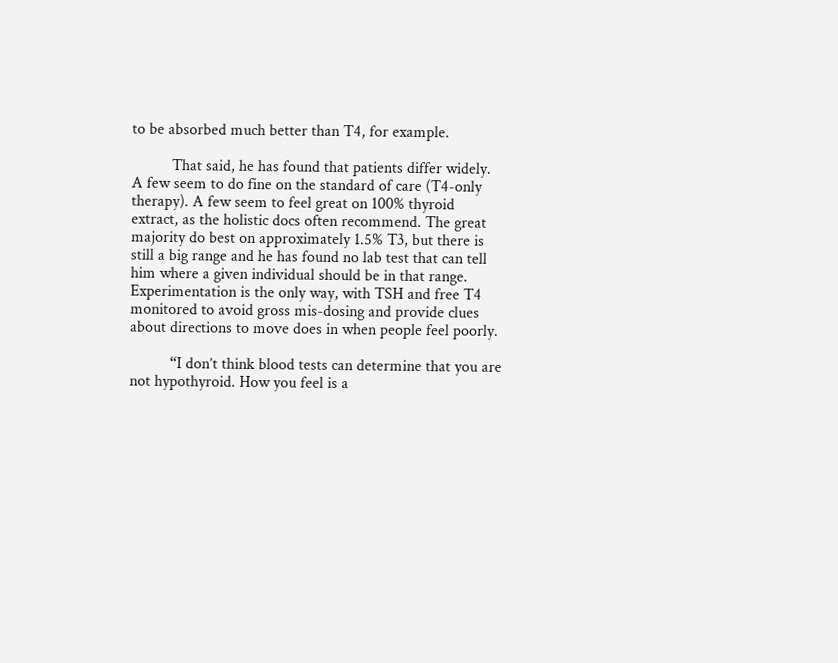to be absorbed much better than T4, for example.

          That said, he has found that patients differ widely. A few seem to do fine on the standard of care (T4-only therapy). A few seem to feel great on 100% thyroid extract, as the holistic docs often recommend. The great majority do best on approximately 1.5% T3, but there is still a big range and he has found no lab test that can tell him where a given individual should be in that range. Experimentation is the only way, with TSH and free T4 monitored to avoid gross mis-dosing and provide clues about directions to move does in when people feel poorly.

          “I don’t think blood tests can determine that you are not hypothyroid. How you feel is a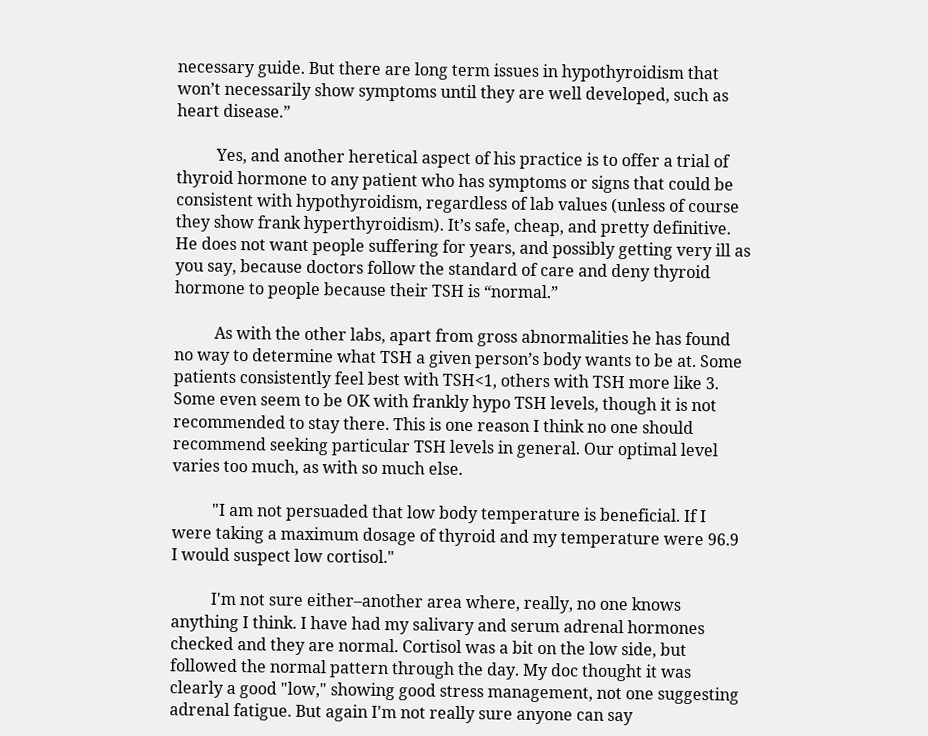necessary guide. But there are long term issues in hypothyroidism that won’t necessarily show symptoms until they are well developed, such as heart disease.”

          Yes, and another heretical aspect of his practice is to offer a trial of thyroid hormone to any patient who has symptoms or signs that could be consistent with hypothyroidism, regardless of lab values (unless of course they show frank hyperthyroidism). It’s safe, cheap, and pretty definitive. He does not want people suffering for years, and possibly getting very ill as you say, because doctors follow the standard of care and deny thyroid hormone to people because their TSH is “normal.”

          As with the other labs, apart from gross abnormalities he has found no way to determine what TSH a given person’s body wants to be at. Some patients consistently feel best with TSH<1, others with TSH more like 3. Some even seem to be OK with frankly hypo TSH levels, though it is not recommended to stay there. This is one reason I think no one should recommend seeking particular TSH levels in general. Our optimal level varies too much, as with so much else.

          "I am not persuaded that low body temperature is beneficial. If I were taking a maximum dosage of thyroid and my temperature were 96.9 I would suspect low cortisol."

          I'm not sure either–another area where, really, no one knows anything I think. I have had my salivary and serum adrenal hormones checked and they are normal. Cortisol was a bit on the low side, but followed the normal pattern through the day. My doc thought it was clearly a good "low," showing good stress management, not one suggesting adrenal fatigue. But again I'm not really sure anyone can say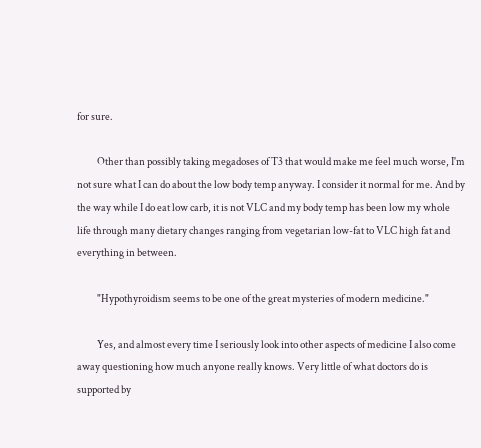for sure.

          Other than possibly taking megadoses of T3 that would make me feel much worse, I'm not sure what I can do about the low body temp anyway. I consider it normal for me. And by the way while I do eat low carb, it is not VLC and my body temp has been low my whole life through many dietary changes ranging from vegetarian low-fat to VLC high fat and everything in between.

          "Hypothyroidism seems to be one of the great mysteries of modern medicine."

          Yes, and almost every time I seriously look into other aspects of medicine I also come away questioning how much anyone really knows. Very little of what doctors do is supported by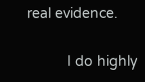real evidence.

          I do highly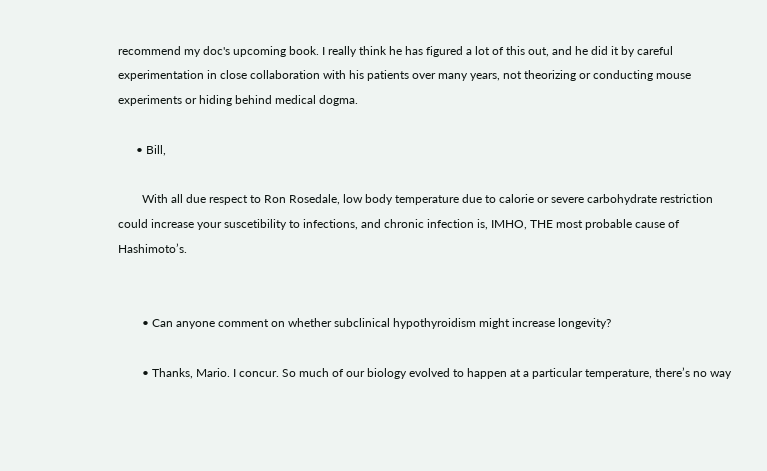recommend my doc's upcoming book. I really think he has figured a lot of this out, and he did it by careful experimentation in close collaboration with his patients over many years, not theorizing or conducting mouse experiments or hiding behind medical dogma.

      • Bill,

        With all due respect to Ron Rosedale, low body temperature due to calorie or severe carbohydrate restriction could increase your suscetibility to infections, and chronic infection is, IMHO, THE most probable cause of Hashimoto’s.


        • Can anyone comment on whether subclinical hypothyroidism might increase longevity?

        • Thanks, Mario. I concur. So much of our biology evolved to happen at a particular temperature, there’s no way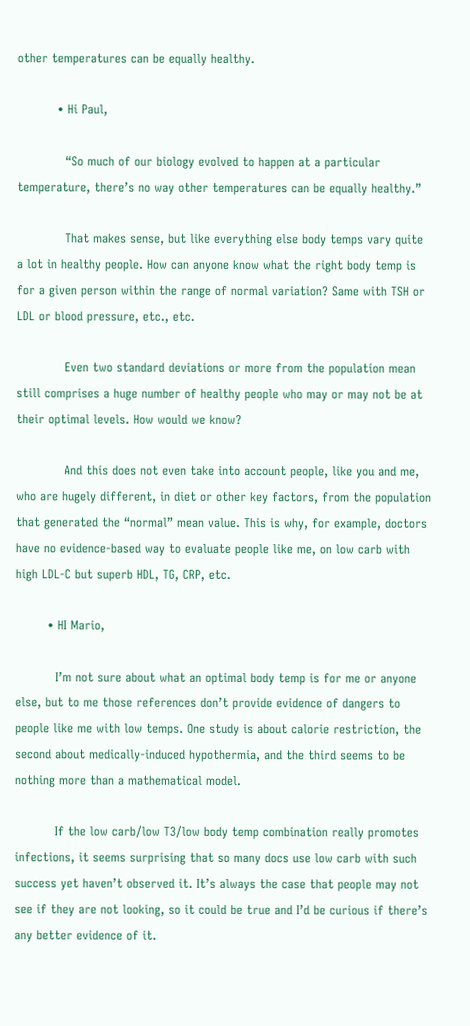other temperatures can be equally healthy.

          • Hi Paul,

            “So much of our biology evolved to happen at a particular temperature, there’s no way other temperatures can be equally healthy.”

            That makes sense, but like everything else body temps vary quite a lot in healthy people. How can anyone know what the right body temp is for a given person within the range of normal variation? Same with TSH or LDL or blood pressure, etc., etc.

            Even two standard deviations or more from the population mean still comprises a huge number of healthy people who may or may not be at their optimal levels. How would we know?

            And this does not even take into account people, like you and me, who are hugely different, in diet or other key factors, from the population that generated the “normal” mean value. This is why, for example, doctors have no evidence-based way to evaluate people like me, on low carb with high LDL-C but superb HDL, TG, CRP, etc.

        • HI Mario,

          I’m not sure about what an optimal body temp is for me or anyone else, but to me those references don’t provide evidence of dangers to people like me with low temps. One study is about calorie restriction, the second about medically-induced hypothermia, and the third seems to be nothing more than a mathematical model.

          If the low carb/low T3/low body temp combination really promotes infections, it seems surprising that so many docs use low carb with such success yet haven’t observed it. It’s always the case that people may not see if they are not looking, so it could be true and I’d be curious if there’s any better evidence of it.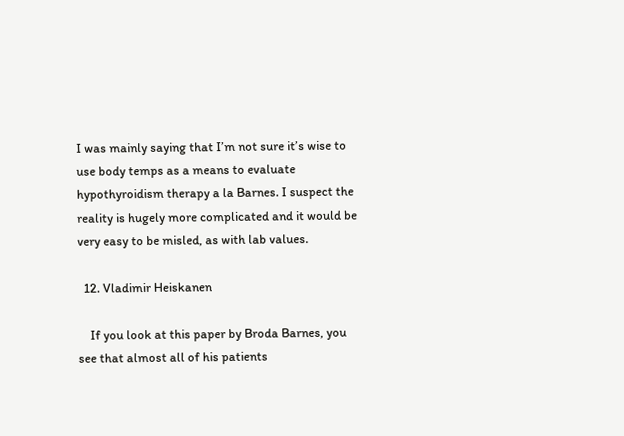I was mainly saying that I’m not sure it’s wise to use body temps as a means to evaluate hypothyroidism therapy a la Barnes. I suspect the reality is hugely more complicated and it would be very easy to be misled, as with lab values.

  12. Vladimir Heiskanen

    If you look at this paper by Broda Barnes, you see that almost all of his patients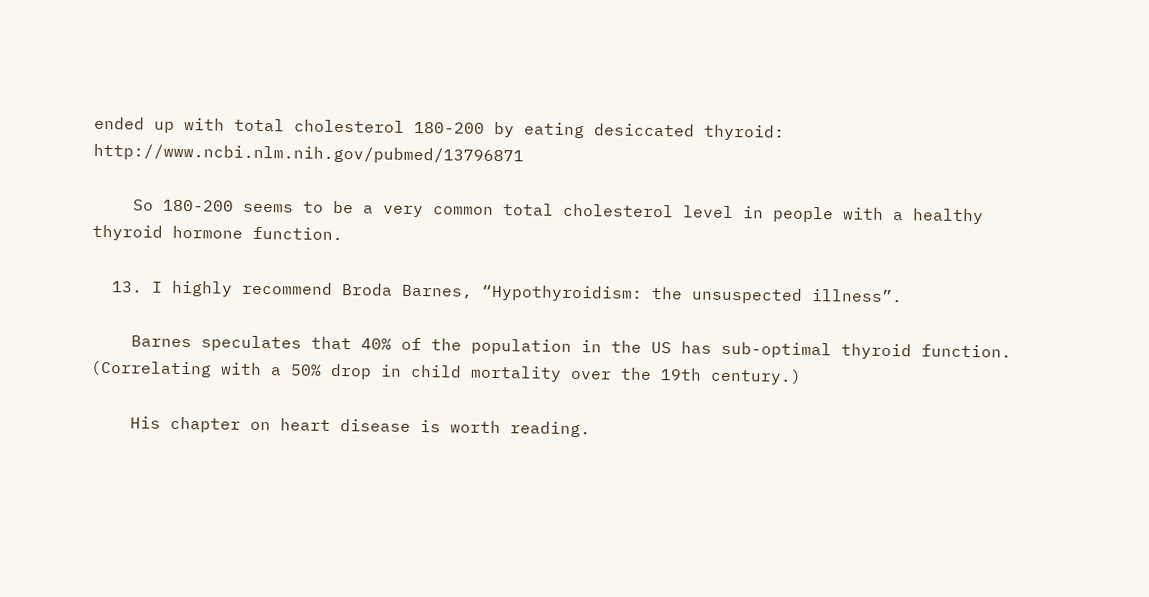ended up with total cholesterol 180-200 by eating desiccated thyroid: http://www.ncbi.nlm.nih.gov/pubmed/13796871

    So 180-200 seems to be a very common total cholesterol level in people with a healthy thyroid hormone function.

  13. I highly recommend Broda Barnes, “Hypothyroidism: the unsuspected illness”.

    Barnes speculates that 40% of the population in the US has sub-optimal thyroid function. (Correlating with a 50% drop in child mortality over the 19th century.)

    His chapter on heart disease is worth reading.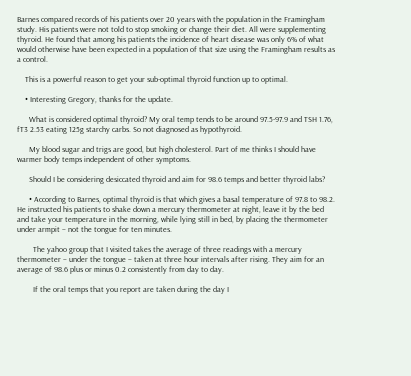Barnes compared records of his patients over 20 years with the population in the Framingham study. His patients were not told to stop smoking or change their diet. All were supplementing thyroid. He found that among his patients the incidence of heart disease was only 6% of what would otherwise have been expected in a population of that size using the Framingham results as a control.

    This is a powerful reason to get your sub-optimal thyroid function up to optimal.

    • Interesting Gregory, thanks for the update.

      What is considered optimal thyroid? My oral temp tends to be around 97.5-97.9 and TSH 1.76, fT3 2.53 eating 125g starchy carbs. So not diagnosed as hypothyroid.

      My blood sugar and trigs are good, but high cholesterol. Part of me thinks I should have warmer body temps independent of other symptoms.

      Should I be considering desiccated thyroid and aim for 98.6 temps and better thyroid labs?

      • According to Barnes, optimal thyroid is that which gives a basal temperature of 97.8 to 98.2. He instructed his patients to shake down a mercury thermometer at night, leave it by the bed and take your temperature in the morning, while lying still in bed, by placing the thermometer under armpit – not the tongue for ten minutes.

        The yahoo group that I visited takes the average of three readings with a mercury thermometer – under the tongue – taken at three hour intervals after rising. They aim for an average of 98.6 plus or minus 0.2 consistently from day to day.

        If the oral temps that you report are taken during the day I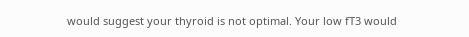would suggest your thyroid is not optimal. Your low fT3 would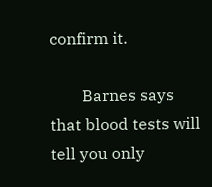confirm it.

        Barnes says that blood tests will tell you only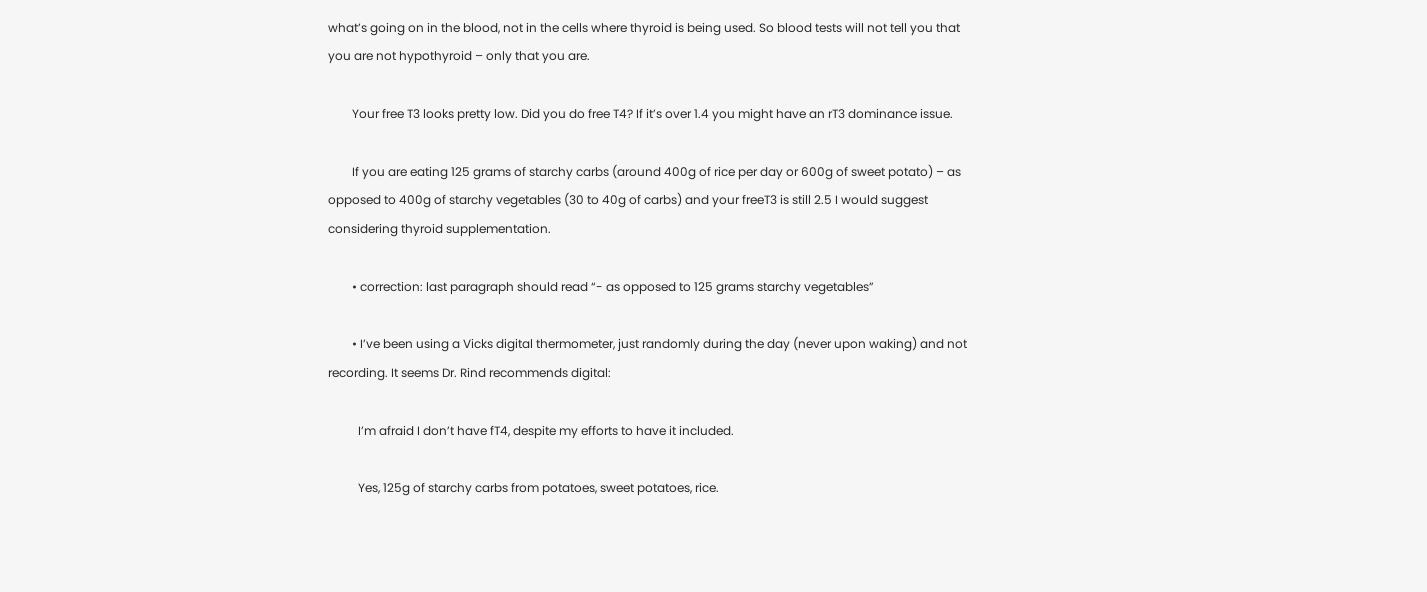what’s going on in the blood, not in the cells where thyroid is being used. So blood tests will not tell you that you are not hypothyroid – only that you are.

        Your free T3 looks pretty low. Did you do free T4? If it’s over 1.4 you might have an rT3 dominance issue.

        If you are eating 125 grams of starchy carbs (around 400g of rice per day or 600g of sweet potato) – as opposed to 400g of starchy vegetables (30 to 40g of carbs) and your freeT3 is still 2.5 I would suggest considering thyroid supplementation.

        • correction: last paragraph should read “- as opposed to 125 grams starchy vegetables”

        • I’ve been using a Vicks digital thermometer, just randomly during the day (never upon waking) and not recording. It seems Dr. Rind recommends digital:

          I’m afraid I don’t have fT4, despite my efforts to have it included.

          Yes, 125g of starchy carbs from potatoes, sweet potatoes, rice.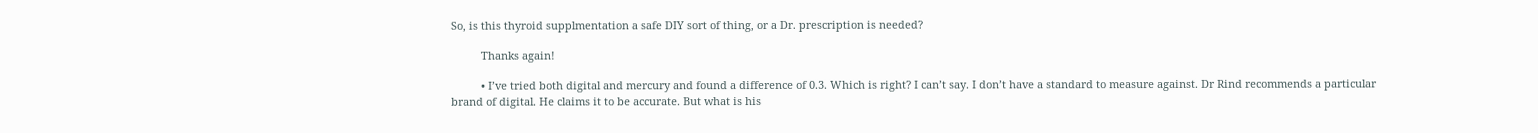So, is this thyroid supplmentation a safe DIY sort of thing, or a Dr. prescription is needed?

          Thanks again!

          • I’ve tried both digital and mercury and found a difference of 0.3. Which is right? I can’t say. I don’t have a standard to measure against. Dr Rind recommends a particular brand of digital. He claims it to be accurate. But what is his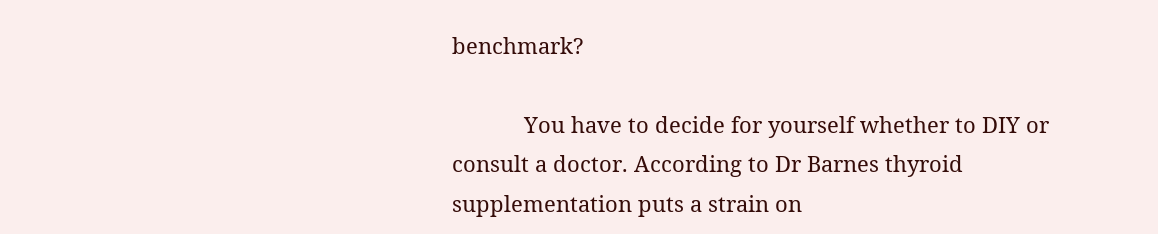benchmark?

            You have to decide for yourself whether to DIY or consult a doctor. According to Dr Barnes thyroid supplementation puts a strain on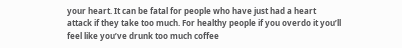your heart. It can be fatal for people who have just had a heart attack if they take too much. For healthy people if you overdo it you’ll feel like you’ve drunk too much coffee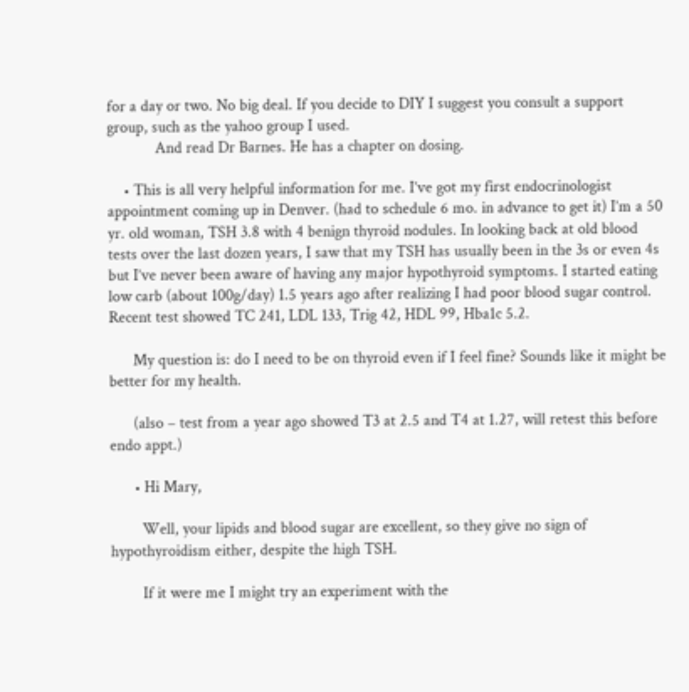for a day or two. No big deal. If you decide to DIY I suggest you consult a support group, such as the yahoo group I used.
            And read Dr Barnes. He has a chapter on dosing.

    • This is all very helpful information for me. I’ve got my first endocrinologist appointment coming up in Denver. (had to schedule 6 mo. in advance to get it) I’m a 50 yr. old woman, TSH 3.8 with 4 benign thyroid nodules. In looking back at old blood tests over the last dozen years, I saw that my TSH has usually been in the 3s or even 4s but I’ve never been aware of having any major hypothyroid symptoms. I started eating low carb (about 100g/day) 1.5 years ago after realizing I had poor blood sugar control. Recent test showed TC 241, LDL 133, Trig 42, HDL 99, Hba1c 5.2.

      My question is: do I need to be on thyroid even if I feel fine? Sounds like it might be better for my health.

      (also – test from a year ago showed T3 at 2.5 and T4 at 1.27, will retest this before endo appt.)

      • Hi Mary,

        Well, your lipids and blood sugar are excellent, so they give no sign of hypothyroidism either, despite the high TSH.

        If it were me I might try an experiment with the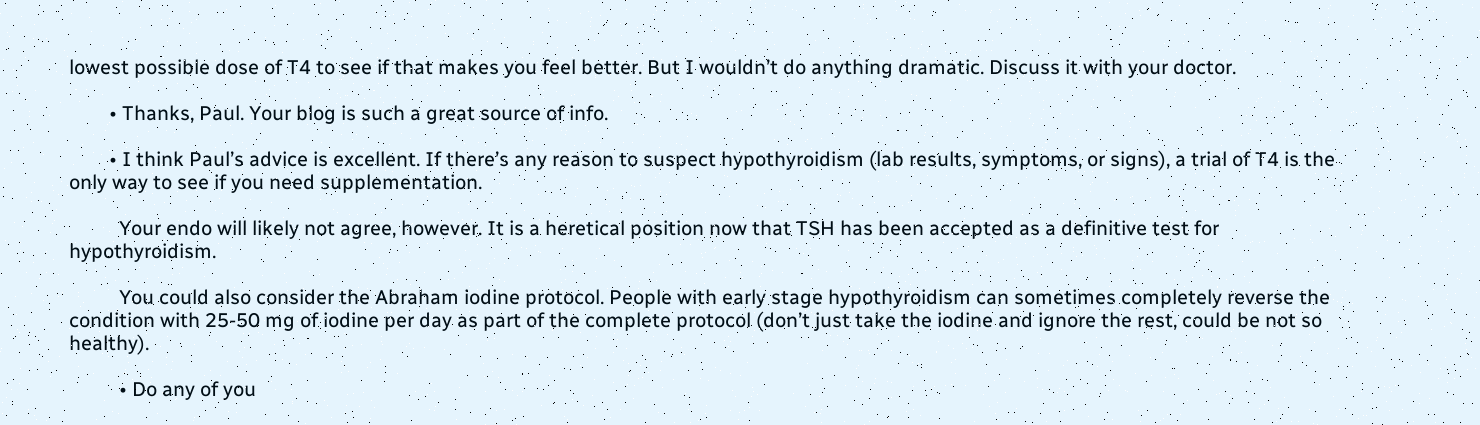lowest possible dose of T4 to see if that makes you feel better. But I wouldn’t do anything dramatic. Discuss it with your doctor.

        • Thanks, Paul. Your blog is such a great source of info.

        • I think Paul’s advice is excellent. If there’s any reason to suspect hypothyroidism (lab results, symptoms, or signs), a trial of T4 is the only way to see if you need supplementation.

          Your endo will likely not agree, however. It is a heretical position now that TSH has been accepted as a definitive test for hypothyroidism.

          You could also consider the Abraham iodine protocol. People with early stage hypothyroidism can sometimes completely reverse the condition with 25-50 mg of iodine per day as part of the complete protocol (don’t just take the iodine and ignore the rest, could be not so healthy).

          • Do any of you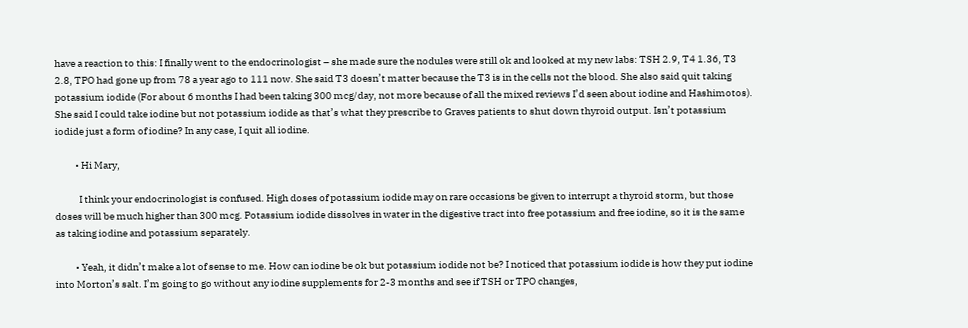have a reaction to this: I finally went to the endocrinologist – she made sure the nodules were still ok and looked at my new labs: TSH 2.9, T4 1.36, T3 2.8, TPO had gone up from 78 a year ago to 111 now. She said T3 doesn’t matter because the T3 is in the cells not the blood. She also said quit taking potassium iodide (For about 6 months I had been taking 300 mcg/day, not more because of all the mixed reviews I’d seen about iodine and Hashimotos). She said I could take iodine but not potassium iodide as that’s what they prescribe to Graves patients to shut down thyroid output. Isn’t potassium iodide just a form of iodine? In any case, I quit all iodine.

          • Hi Mary,

            I think your endocrinologist is confused. High doses of potassium iodide may on rare occasions be given to interrupt a thyroid storm, but those doses will be much higher than 300 mcg. Potassium iodide dissolves in water in the digestive tract into free potassium and free iodine, so it is the same as taking iodine and potassium separately.

          • Yeah, it didn’t make a lot of sense to me. How can iodine be ok but potassium iodide not be? I noticed that potassium iodide is how they put iodine into Morton’s salt. I’m going to go without any iodine supplements for 2-3 months and see if TSH or TPO changes,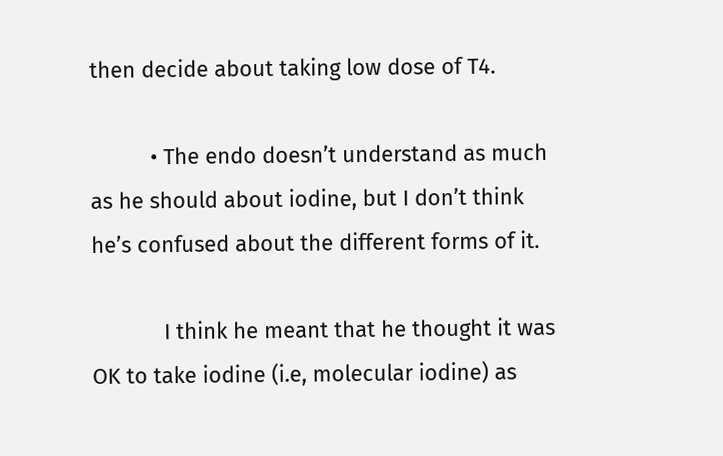then decide about taking low dose of T4.

          • The endo doesn’t understand as much as he should about iodine, but I don’t think he’s confused about the different forms of it.

            I think he meant that he thought it was OK to take iodine (i.e, molecular iodine) as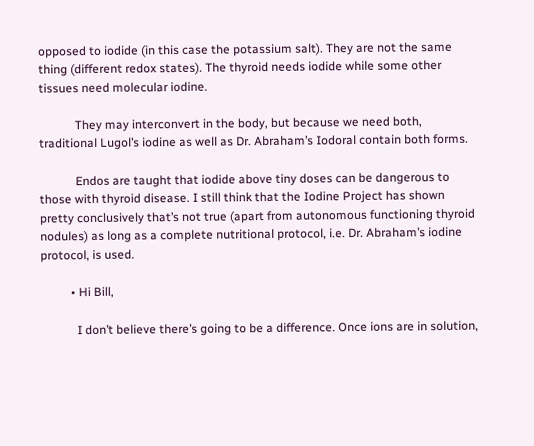opposed to iodide (in this case the potassium salt). They are not the same thing (different redox states). The thyroid needs iodide while some other tissues need molecular iodine.

            They may interconvert in the body, but because we need both, traditional Lugol’s iodine as well as Dr. Abraham’s Iodoral contain both forms.

            Endos are taught that iodide above tiny doses can be dangerous to those with thyroid disease. I still think that the Iodine Project has shown pretty conclusively that’s not true (apart from autonomous functioning thyroid nodules) as long as a complete nutritional protocol, i.e. Dr. Abraham’s iodine protocol, is used.

          • Hi Bill,

            I don’t believe there’s going to be a difference. Once ions are in solution,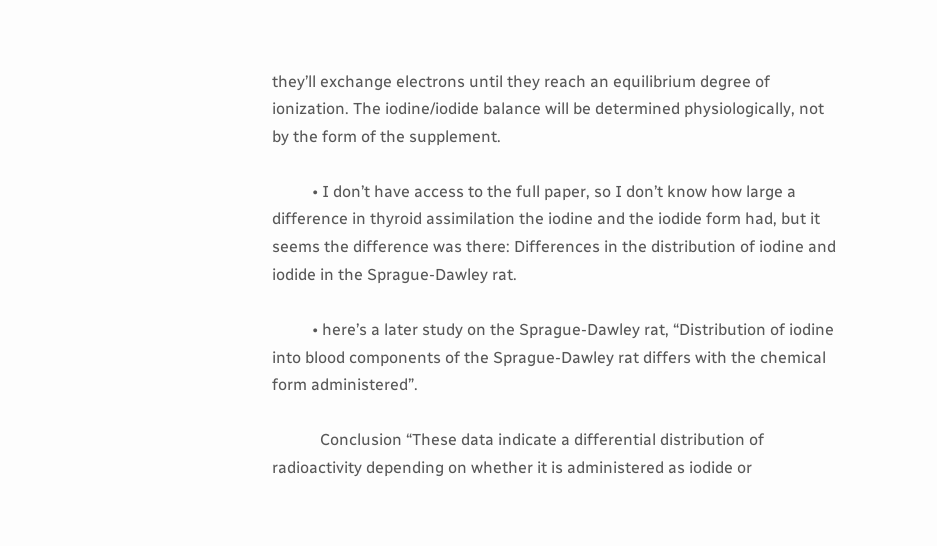they’ll exchange electrons until they reach an equilibrium degree of ionization. The iodine/iodide balance will be determined physiologically, not by the form of the supplement.

          • I don’t have access to the full paper, so I don’t know how large a difference in thyroid assimilation the iodine and the iodide form had, but it seems the difference was there: Differences in the distribution of iodine and iodide in the Sprague-Dawley rat.

          • here’s a later study on the Sprague-Dawley rat, “Distribution of iodine into blood components of the Sprague-Dawley rat differs with the chemical form administered”.

            Conclusion “These data indicate a differential distribution of radioactivity depending on whether it is administered as iodide or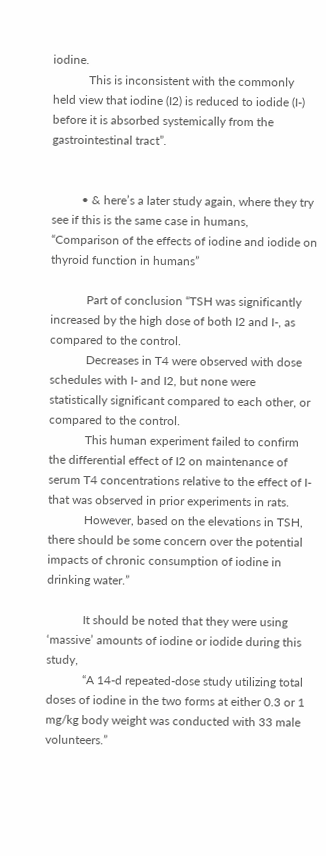iodine.
            This is inconsistent with the commonly held view that iodine (I2) is reduced to iodide (I-) before it is absorbed systemically from the gastrointestinal tract”.


          • & here’s a later study again, where they try see if this is the same case in humans, “Comparison of the effects of iodine and iodide on thyroid function in humans”

            Part of conclusion “TSH was significantly increased by the high dose of both I2 and I-, as compared to the control.
            Decreases in T4 were observed with dose schedules with I- and I2, but none were statistically significant compared to each other, or compared to the control.
            This human experiment failed to confirm the differential effect of I2 on maintenance of serum T4 concentrations relative to the effect of I- that was observed in prior experiments in rats.
            However, based on the elevations in TSH, there should be some concern over the potential impacts of chronic consumption of iodine in drinking water.”

            It should be noted that they were using ‘massive’ amounts of iodine or iodide during this study,
            “A 14-d repeated-dose study utilizing total doses of iodine in the two forms at either 0.3 or 1 mg/kg body weight was conducted with 33 male volunteers.”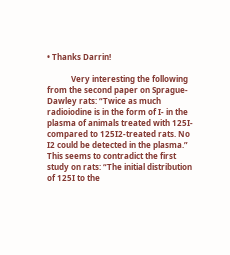• Thanks Darrin!

            Very interesting the following from the second paper on Sprague-Dawley rats: “Twice as much radioiodine is in the form of I- in the plasma of animals treated with 125I- compared to 125I2-treated rats. No I2 could be detected in the plasma.” This seems to contradict the first study on rats: “The initial distribution of 125I to the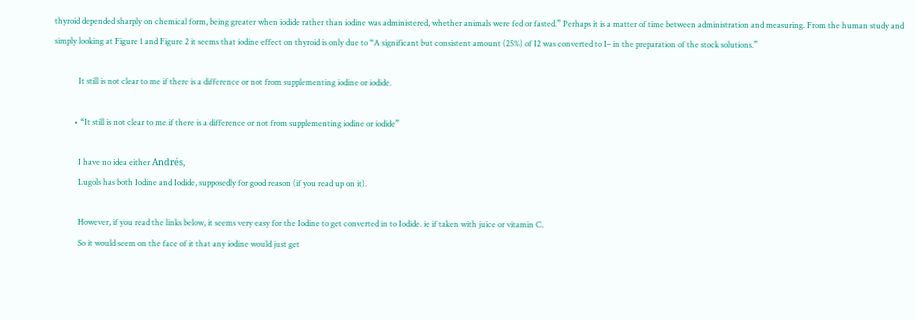thyroid depended sharply on chemical form, being greater when iodide rather than iodine was administered, whether animals were fed or fasted.” Perhaps it is a matter of time between administration and measuring. From the human study and simply looking at Figure 1 and Figure 2 it seems that iodine effect on thyroid is only due to “A significant but consistent amount (25%) of I2 was converted to I– in the preparation of the stock solutions.”

            It still is not clear to me if there is a difference or not from supplementing iodine or iodide.

          • “It still is not clear to me if there is a difference or not from supplementing iodine or iodide”

            I have no idea either Andrés,
            Lugols has both Iodine and Iodide, supposedly for good reason (if you read up on it).

            However, if you read the links below, it seems very easy for the Iodine to get converted in to Iodide. ie if taken with juice or vitamin C.
            So it would seem on the face of it that any iodine would just get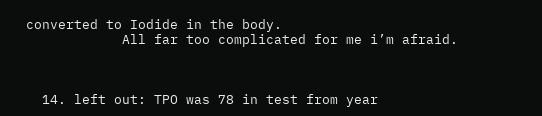converted to Iodide in the body.
            All far too complicated for me i’m afraid.



  14. left out: TPO was 78 in test from year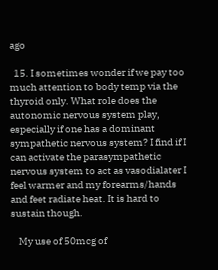ago

  15. I sometimes wonder if we pay too much attention to body temp via the thyroid only. What role does the autonomic nervous system play, especially if one has a dominant sympathetic nervous system? I find if I can activate the parasympathetic nervous system to act as vasodialater I feel warmer and my forearms/hands and feet radiate heat. It is hard to sustain though.

    My use of 50mcg of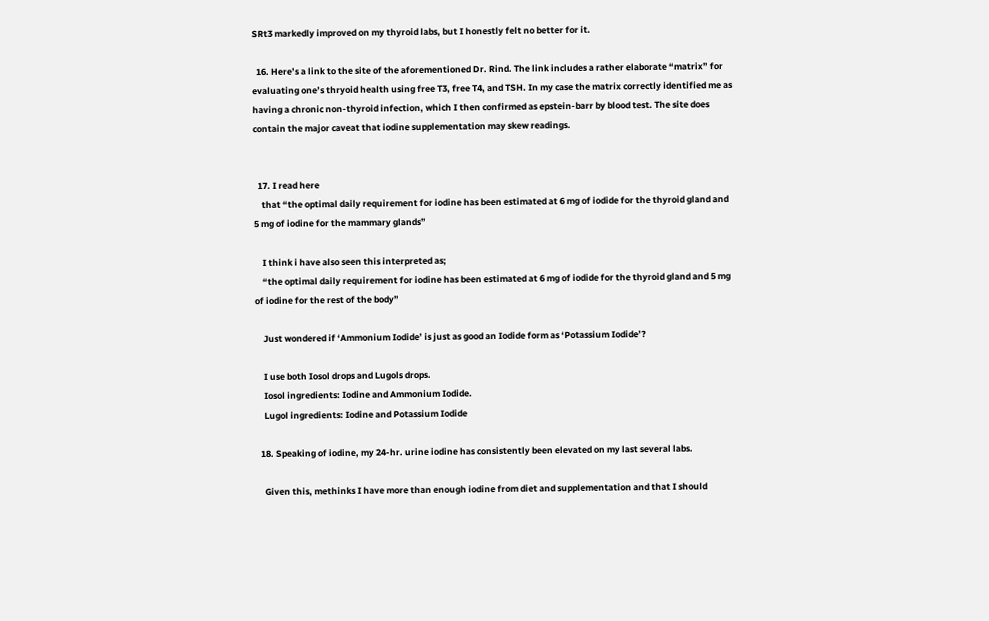SRt3 markedly improved on my thyroid labs, but I honestly felt no better for it.

  16. Here’s a link to the site of the aforementioned Dr. Rind. The link includes a rather elaborate “matrix” for evaluating one’s thryoid health using free T3, free T4, and TSH. In my case the matrix correctly identified me as having a chronic non-thyroid infection, which I then confirmed as epstein-barr by blood test. The site does contain the major caveat that iodine supplementation may skew readings.


  17. I read here
    that “the optimal daily requirement for iodine has been estimated at 6 mg of iodide for the thyroid gland and 5 mg of iodine for the mammary glands”

    I think i have also seen this interpreted as;
    “the optimal daily requirement for iodine has been estimated at 6 mg of iodide for the thyroid gland and 5 mg of iodine for the rest of the body”

    Just wondered if ‘Ammonium Iodide’ is just as good an Iodide form as ‘Potassium Iodide’?

    I use both Iosol drops and Lugols drops.
    Iosol ingredients: Iodine and Ammonium Iodide.
    Lugol ingredients: Iodine and Potassium Iodide

  18. Speaking of iodine, my 24-hr. urine iodine has consistently been elevated on my last several labs.

    Given this, methinks I have more than enough iodine from diet and supplementation and that I should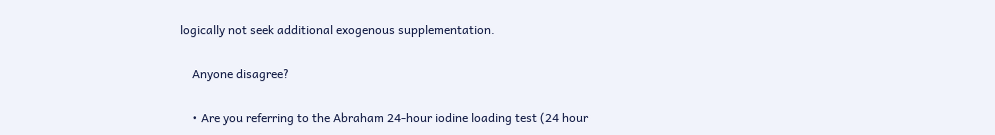logically not seek additional exogenous supplementation.

    Anyone disagree?

    • Are you referring to the Abraham 24-hour iodine loading test (24 hour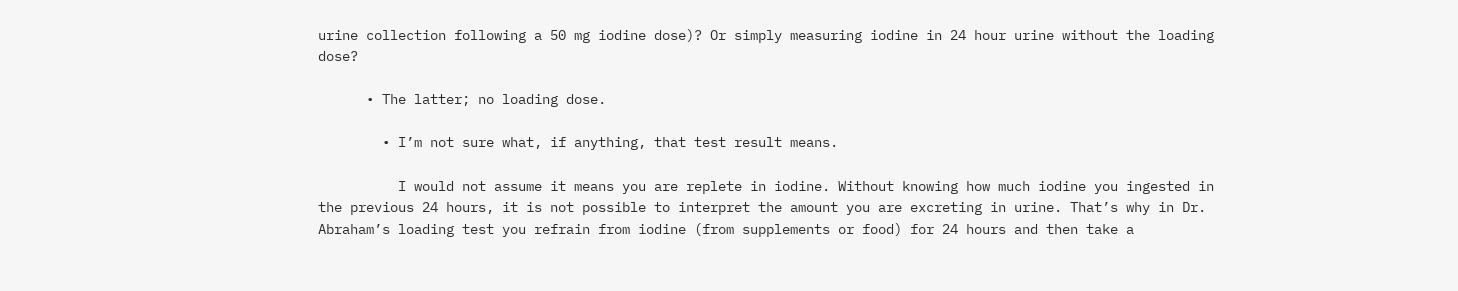urine collection following a 50 mg iodine dose)? Or simply measuring iodine in 24 hour urine without the loading dose?

      • The latter; no loading dose.

        • I’m not sure what, if anything, that test result means.

          I would not assume it means you are replete in iodine. Without knowing how much iodine you ingested in the previous 24 hours, it is not possible to interpret the amount you are excreting in urine. That’s why in Dr. Abraham’s loading test you refrain from iodine (from supplements or food) for 24 hours and then take a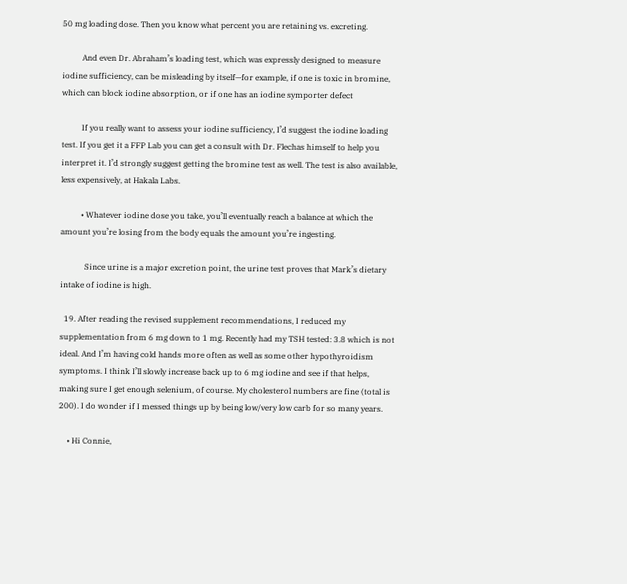50 mg loading dose. Then you know what percent you are retaining vs. excreting.

          And even Dr. Abraham’s loading test, which was expressly designed to measure iodine sufficiency, can be misleading by itself—for example, if one is toxic in bromine, which can block iodine absorption, or if one has an iodine symporter defect

          If you really want to assess your iodine sufficiency, I’d suggest the iodine loading test. If you get it a FFP Lab you can get a consult with Dr. Flechas himself to help you interpret it. I’d strongly suggest getting the bromine test as well. The test is also available, less expensively, at Hakala Labs.

          • Whatever iodine dose you take, you’ll eventually reach a balance at which the amount you’re losing from the body equals the amount you’re ingesting.

            Since urine is a major excretion point, the urine test proves that Mark’s dietary intake of iodine is high.

  19. After reading the revised supplement recommendations, I reduced my supplementation from 6 mg down to 1 mg. Recently had my TSH tested: 3.8 which is not ideal. And I’m having cold hands more often as well as some other hypothyroidism symptoms. I think I’ll slowly increase back up to 6 mg iodine and see if that helps, making sure I get enough selenium, of course. My cholesterol numbers are fine (total is 200). I do wonder if I messed things up by being low/very low carb for so many years.

    • Hi Connie,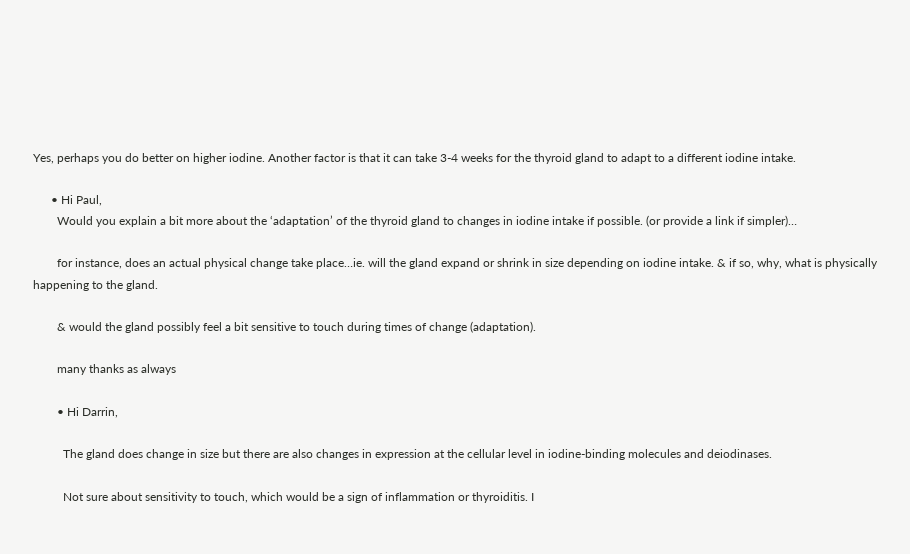Yes, perhaps you do better on higher iodine. Another factor is that it can take 3-4 weeks for the thyroid gland to adapt to a different iodine intake.

      • Hi Paul,
        Would you explain a bit more about the ‘adaptation’ of the thyroid gland to changes in iodine intake if possible. (or provide a link if simpler)…

        for instance, does an actual physical change take place…ie. will the gland expand or shrink in size depending on iodine intake. & if so, why, what is physically happening to the gland.

        & would the gland possibly feel a bit sensitive to touch during times of change (adaptation).

        many thanks as always

        • Hi Darrin,

          The gland does change in size but there are also changes in expression at the cellular level in iodine-binding molecules and deiodinases.

          Not sure about sensitivity to touch, which would be a sign of inflammation or thyroiditis. I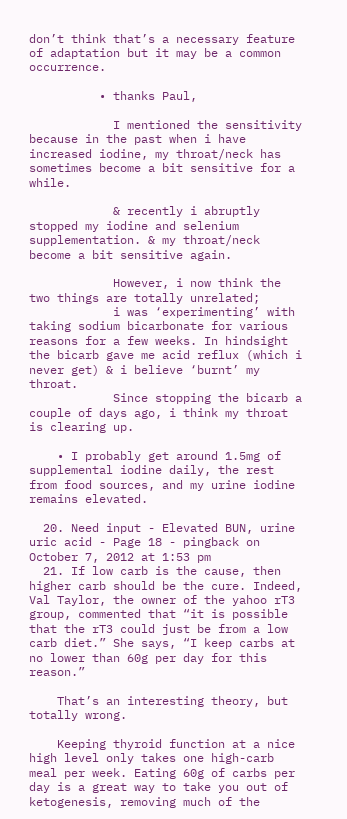don’t think that’s a necessary feature of adaptation but it may be a common occurrence.

          • thanks Paul,

            I mentioned the sensitivity because in the past when i have increased iodine, my throat/neck has sometimes become a bit sensitive for a while.

            & recently i abruptly stopped my iodine and selenium supplementation. & my throat/neck become a bit sensitive again.

            However, i now think the two things are totally unrelated;
            i was ‘experimenting’ with taking sodium bicarbonate for various reasons for a few weeks. In hindsight the bicarb gave me acid reflux (which i never get) & i believe ‘burnt’ my throat.
            Since stopping the bicarb a couple of days ago, i think my throat is clearing up.

    • I probably get around 1.5mg of supplemental iodine daily, the rest from food sources, and my urine iodine remains elevated.

  20. Need input - Elevated BUN, urine uric acid - Page 18 - pingback on October 7, 2012 at 1:53 pm
  21. If low carb is the cause, then higher carb should be the cure. Indeed, Val Taylor, the owner of the yahoo rT3 group, commented that “it is possible that the rT3 could just be from a low carb diet.” She says, “I keep carbs at no lower than 60g per day for this reason.”

    That’s an interesting theory, but totally wrong.

    Keeping thyroid function at a nice high level only takes one high-carb meal per week. Eating 60g of carbs per day is a great way to take you out of ketogenesis, removing much of the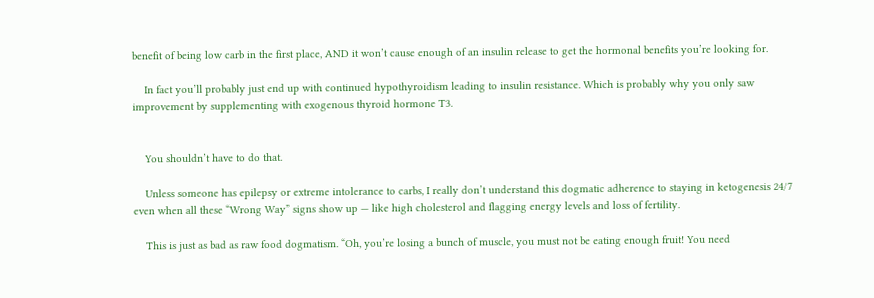benefit of being low carb in the first place, AND it won’t cause enough of an insulin release to get the hormonal benefits you’re looking for.

    In fact you’ll probably just end up with continued hypothyroidism leading to insulin resistance. Which is probably why you only saw improvement by supplementing with exogenous thyroid hormone T3.


    You shouldn’t have to do that.

    Unless someone has epilepsy or extreme intolerance to carbs, I really don’t understand this dogmatic adherence to staying in ketogenesis 24/7 even when all these “Wrong Way” signs show up — like high cholesterol and flagging energy levels and loss of fertility.

    This is just as bad as raw food dogmatism. “Oh, you’re losing a bunch of muscle, you must not be eating enough fruit! You need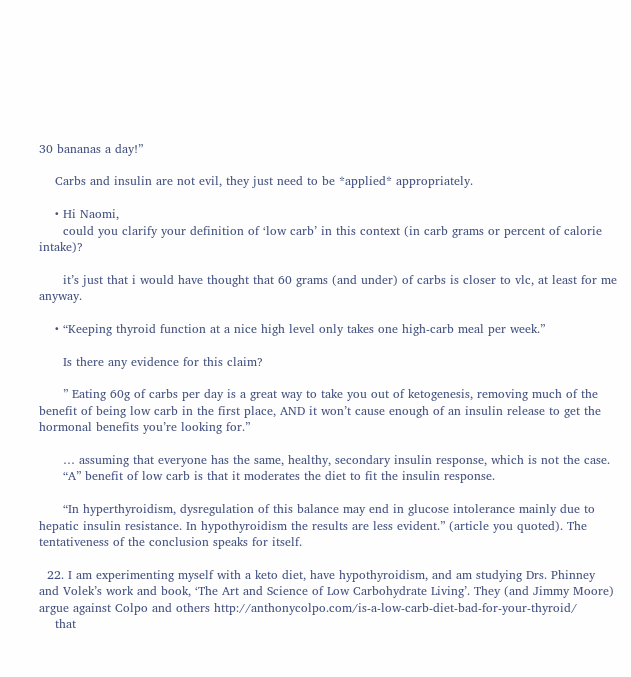30 bananas a day!”

    Carbs and insulin are not evil, they just need to be *applied* appropriately.

    • Hi Naomi,
      could you clarify your definition of ‘low carb’ in this context (in carb grams or percent of calorie intake)?

      it’s just that i would have thought that 60 grams (and under) of carbs is closer to vlc, at least for me anyway.

    • “Keeping thyroid function at a nice high level only takes one high-carb meal per week.”

      Is there any evidence for this claim?

      ” Eating 60g of carbs per day is a great way to take you out of ketogenesis, removing much of the benefit of being low carb in the first place, AND it won’t cause enough of an insulin release to get the hormonal benefits you’re looking for.”

      … assuming that everyone has the same, healthy, secondary insulin response, which is not the case.
      “A” benefit of low carb is that it moderates the diet to fit the insulin response.

      “In hyperthyroidism, dysregulation of this balance may end in glucose intolerance mainly due to hepatic insulin resistance. In hypothyroidism the results are less evident.” (article you quoted). The tentativeness of the conclusion speaks for itself.

  22. I am experimenting myself with a keto diet, have hypothyroidism, and am studying Drs. Phinney and Volek’s work and book, ‘The Art and Science of Low Carbohydrate Living’. They (and Jimmy Moore) argue against Colpo and others http://anthonycolpo.com/is-a-low-carb-diet-bad-for-your-thyroid/
    that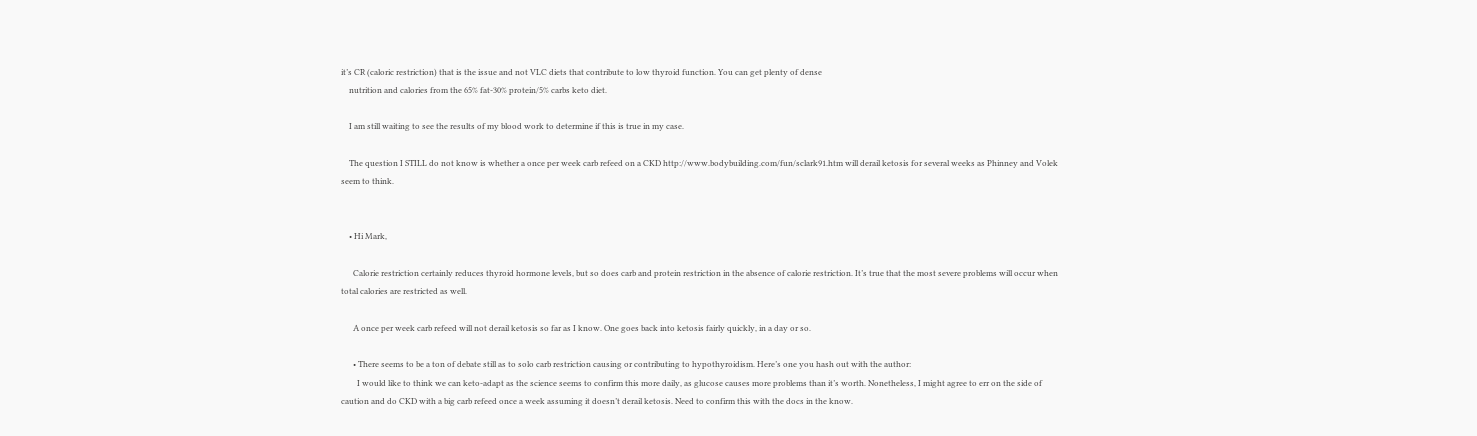it’s CR (caloric restriction) that is the issue and not VLC diets that contribute to low thyroid function. You can get plenty of dense
    nutrition and calories from the 65% fat-30% protein/5% carbs keto diet.

    I am still waiting to see the results of my blood work to determine if this is true in my case.

    The question I STILL do not know is whether a once per week carb refeed on a CKD http://www.bodybuilding.com/fun/sclark91.htm will derail ketosis for several weeks as Phinney and Volek seem to think.


    • Hi Mark,

      Calorie restriction certainly reduces thyroid hormone levels, but so does carb and protein restriction in the absence of calorie restriction. It’s true that the most severe problems will occur when total calories are restricted as well.

      A once per week carb refeed will not derail ketosis so far as I know. One goes back into ketosis fairly quickly, in a day or so.

      • There seems to be a ton of debate still as to solo carb restriction causing or contributing to hypothyroidism. Here’s one you hash out with the author:
        I would like to think we can keto-adapt as the science seems to confirm this more daily, as glucose causes more problems than it’s worth. Nonetheless, I might agree to err on the side of caution and do CKD with a big carb refeed once a week assuming it doesn’t derail ketosis. Need to confirm this with the docs in the know.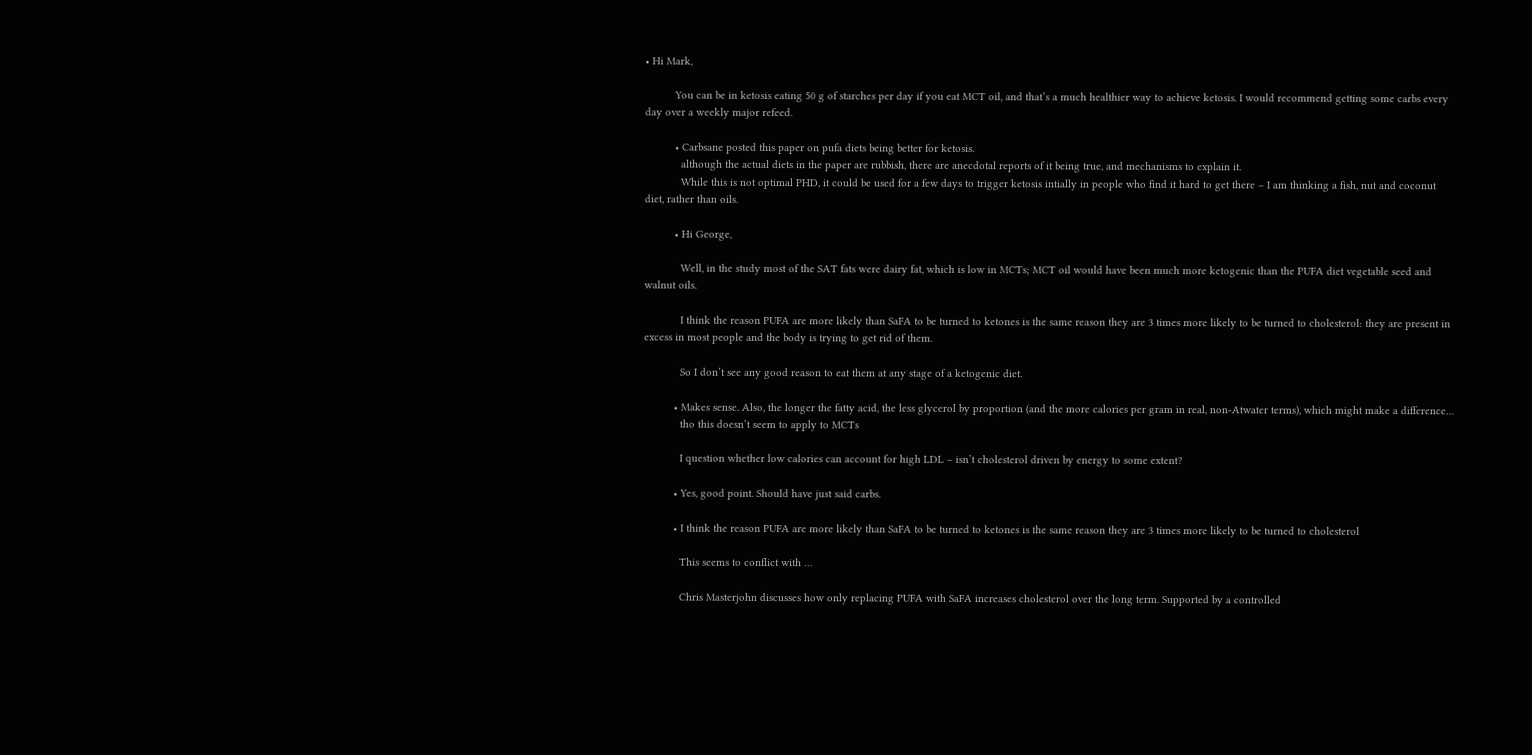• Hi Mark,

          You can be in ketosis eating 50 g of starches per day if you eat MCT oil, and that’s a much healthier way to achieve ketosis. I would recommend getting some carbs every day over a weekly major refeed.

          • Carbsane posted this paper on pufa diets being better for ketosis.
            although the actual diets in the paper are rubbish, there are anecdotal reports of it being true, and mechanisms to explain it.
            While this is not optimal PHD, it could be used for a few days to trigger ketosis intially in people who find it hard to get there – I am thinking a fish, nut and coconut diet, rather than oils.

          • Hi George,

            Well, in the study most of the SAT fats were dairy fat, which is low in MCTs; MCT oil would have been much more ketogenic than the PUFA diet vegetable seed and walnut oils.

            I think the reason PUFA are more likely than SaFA to be turned to ketones is the same reason they are 3 times more likely to be turned to cholesterol: they are present in excess in most people and the body is trying to get rid of them.

            So I don’t see any good reason to eat them at any stage of a ketogenic diet.

          • Makes sense. Also, the longer the fatty acid, the less glycerol by proportion (and the more calories per gram in real, non-Atwater terms), which might make a difference…
            tho this doesn’t seem to apply to MCTs

            I question whether low calories can account for high LDL – isn’t cholesterol driven by energy to some extent?

          • Yes, good point. Should have just said carbs.

          • I think the reason PUFA are more likely than SaFA to be turned to ketones is the same reason they are 3 times more likely to be turned to cholesterol

            This seems to conflict with …

            Chris Masterjohn discusses how only replacing PUFA with SaFA increases cholesterol over the long term. Supported by a controlled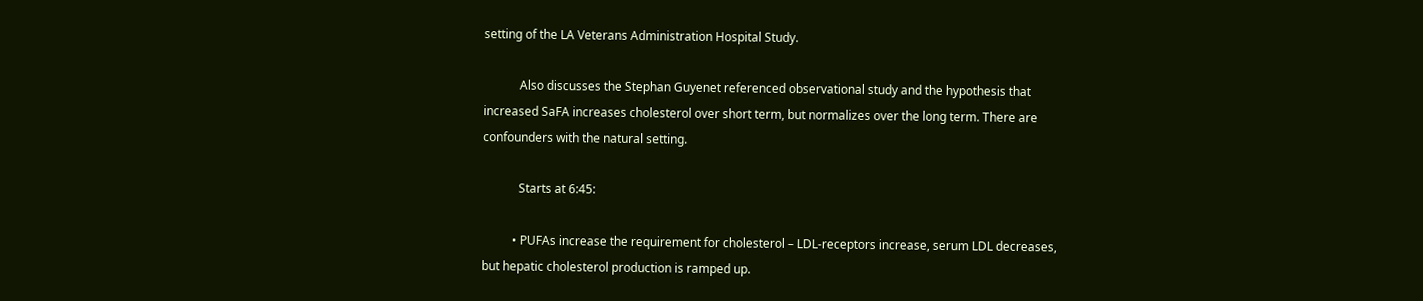setting of the LA Veterans Administration Hospital Study.

            Also discusses the Stephan Guyenet referenced observational study and the hypothesis that increased SaFA increases cholesterol over short term, but normalizes over the long term. There are confounders with the natural setting.

            Starts at 6:45:

          • PUFAs increase the requirement for cholesterol – LDL-receptors increase, serum LDL decreases, but hepatic cholesterol production is ramped up.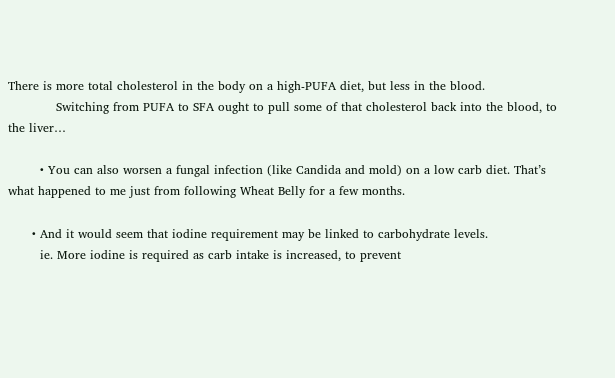There is more total cholesterol in the body on a high-PUFA diet, but less in the blood.
            Switching from PUFA to SFA ought to pull some of that cholesterol back into the blood, to the liver…

        • You can also worsen a fungal infection (like Candida and mold) on a low carb diet. That’s what happened to me just from following Wheat Belly for a few months.

      • And it would seem that iodine requirement may be linked to carbohydrate levels.
        ie. More iodine is required as carb intake is increased, to prevent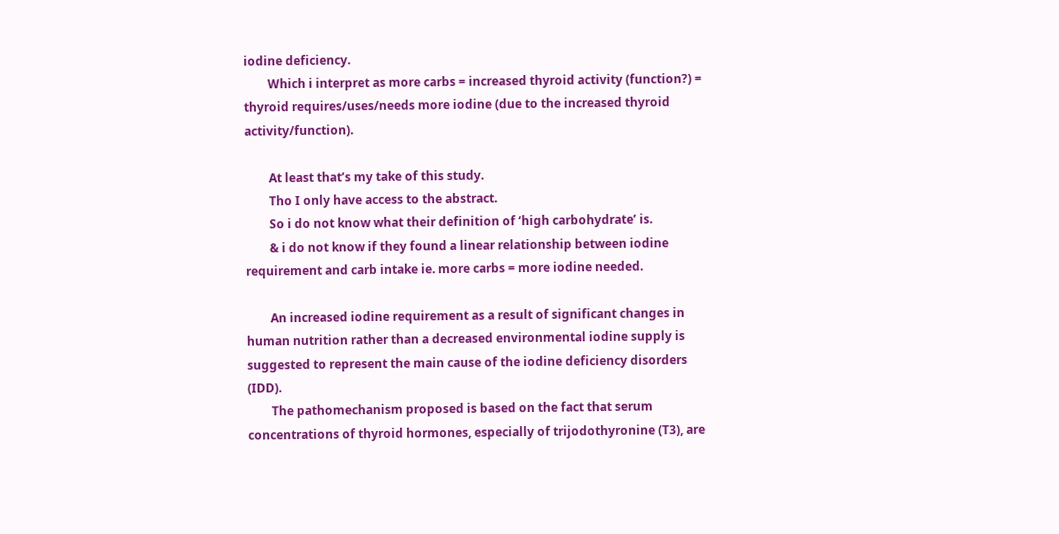iodine deficiency.
        Which i interpret as more carbs = increased thyroid activity (function?) = thyroid requires/uses/needs more iodine (due to the increased thyroid activity/function).

        At least that’s my take of this study.
        Tho I only have access to the abstract.
        So i do not know what their definition of ‘high carbohydrate’ is.
        & i do not know if they found a linear relationship between iodine requirement and carb intake ie. more carbs = more iodine needed.

        An increased iodine requirement as a result of significant changes in human nutrition rather than a decreased environmental iodine supply is suggested to represent the main cause of the iodine deficiency disorders (IDD).
        The pathomechanism proposed is based on the fact that serum concentrations of thyroid hormones, especially of trijodothyronine (T3), are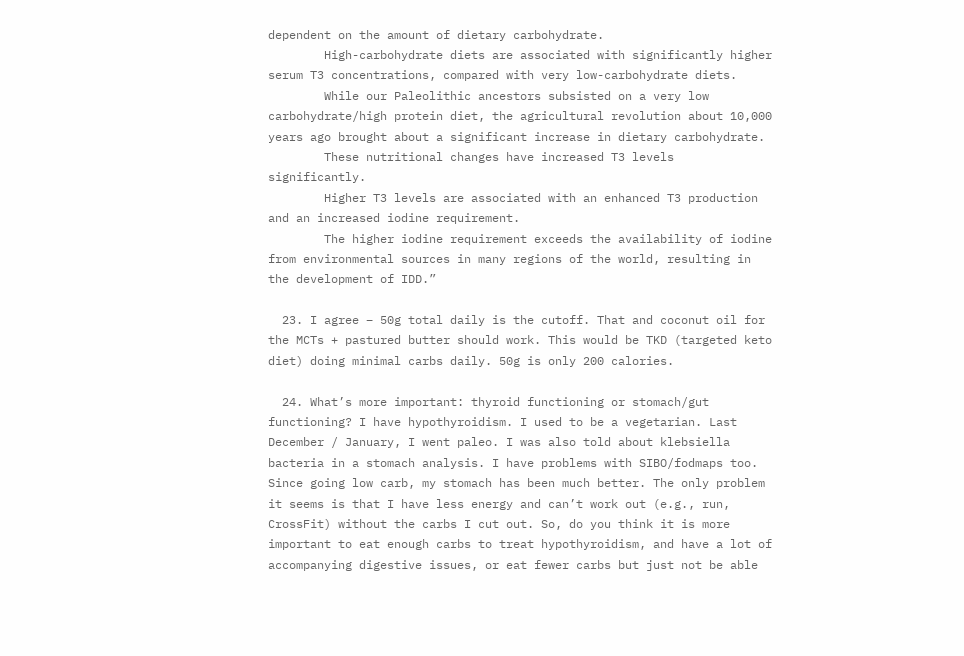dependent on the amount of dietary carbohydrate.
        High-carbohydrate diets are associated with significantly higher serum T3 concentrations, compared with very low-carbohydrate diets.
        While our Paleolithic ancestors subsisted on a very low carbohydrate/high protein diet, the agricultural revolution about 10,000 years ago brought about a significant increase in dietary carbohydrate.
        These nutritional changes have increased T3 levels significantly.
        Higher T3 levels are associated with an enhanced T3 production and an increased iodine requirement.
        The higher iodine requirement exceeds the availability of iodine from environmental sources in many regions of the world, resulting in the development of IDD.”

  23. I agree – 50g total daily is the cutoff. That and coconut oil for the MCTs + pastured butter should work. This would be TKD (targeted keto diet) doing minimal carbs daily. 50g is only 200 calories.

  24. What’s more important: thyroid functioning or stomach/gut functioning? I have hypothyroidism. I used to be a vegetarian. Last December / January, I went paleo. I was also told about klebsiella bacteria in a stomach analysis. I have problems with SIBO/fodmaps too. Since going low carb, my stomach has been much better. The only problem it seems is that I have less energy and can’t work out (e.g., run, CrossFit) without the carbs I cut out. So, do you think it is more important to eat enough carbs to treat hypothyroidism, and have a lot of accompanying digestive issues, or eat fewer carbs but just not be able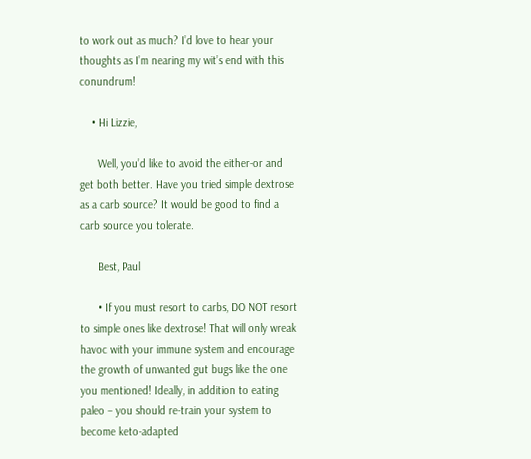to work out as much? I’d love to hear your thoughts as I’m nearing my wit’s end with this conundrum!

    • Hi Lizzie,

      Well, you’d like to avoid the either-or and get both better. Have you tried simple dextrose as a carb source? It would be good to find a carb source you tolerate.

      Best, Paul

      • If you must resort to carbs, DO NOT resort to simple ones like dextrose! That will only wreak havoc with your immune system and encourage the growth of unwanted gut bugs like the one you mentioned! Ideally, in addition to eating paleo – you should re-train your system to become keto-adapted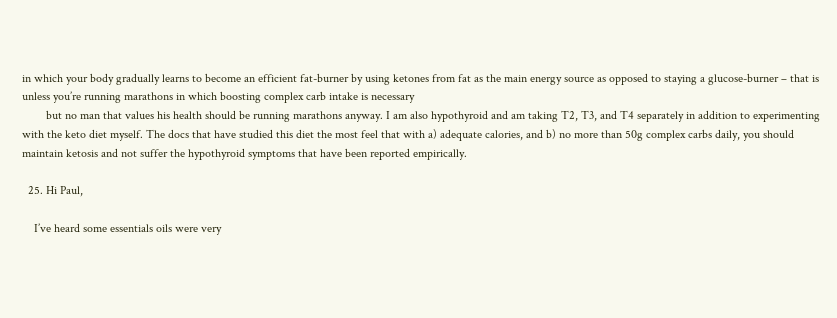in which your body gradually learns to become an efficient fat-burner by using ketones from fat as the main energy source as opposed to staying a glucose-burner – that is unless you’re running marathons in which boosting complex carb intake is necessary
        but no man that values his health should be running marathons anyway. I am also hypothyroid and am taking T2, T3, and T4 separately in addition to experimenting with the keto diet myself. The docs that have studied this diet the most feel that with a) adequate calories, and b) no more than 50g complex carbs daily, you should maintain ketosis and not suffer the hypothyroid symptoms that have been reported empirically.

  25. Hi Paul,

    I’ve heard some essentials oils were very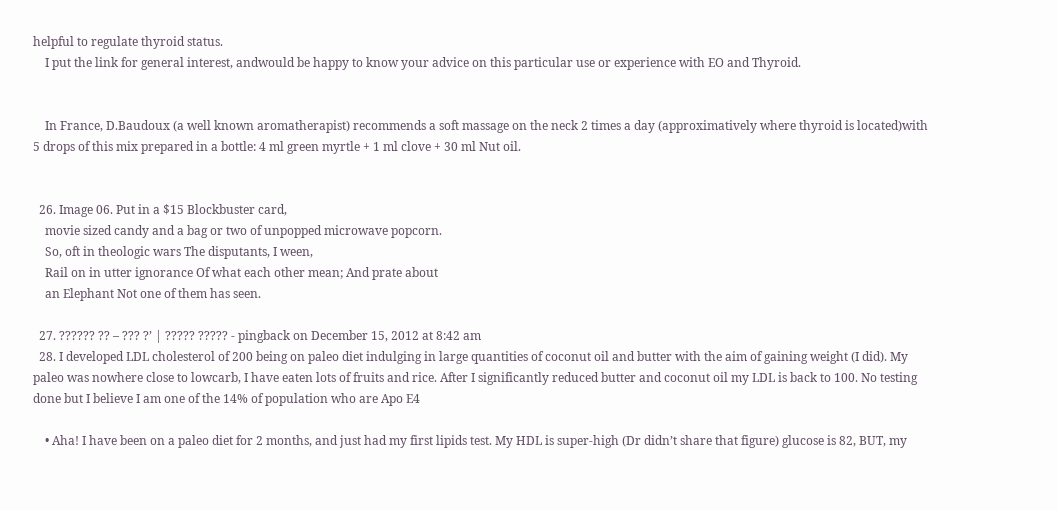helpful to regulate thyroid status.
    I put the link for general interest, andwould be happy to know your advice on this particular use or experience with EO and Thyroid.


    In France, D.Baudoux (a well known aromatherapist) recommends a soft massage on the neck 2 times a day (approximatively where thyroid is located)with 5 drops of this mix prepared in a bottle: 4 ml green myrtle + 1 ml clove + 30 ml Nut oil.


  26. Image 06. Put in a $15 Blockbuster card,
    movie sized candy and a bag or two of unpopped microwave popcorn.
    So, oft in theologic wars The disputants, I ween,
    Rail on in utter ignorance Of what each other mean; And prate about
    an Elephant Not one of them has seen.

  27. ?????? ?? – ??? ?’ | ????? ????? - pingback on December 15, 2012 at 8:42 am
  28. I developed LDL cholesterol of 200 being on paleo diet indulging in large quantities of coconut oil and butter with the aim of gaining weight (I did). My paleo was nowhere close to lowcarb, I have eaten lots of fruits and rice. After I significantly reduced butter and coconut oil my LDL is back to 100. No testing done but I believe I am one of the 14% of population who are Apo E4

    • Aha! I have been on a paleo diet for 2 months, and just had my first lipids test. My HDL is super-high (Dr didn’t share that figure) glucose is 82, BUT, my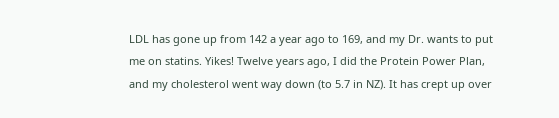LDL has gone up from 142 a year ago to 169, and my Dr. wants to put me on statins. Yikes! Twelve years ago, I did the Protein Power Plan, and my cholesterol went way down (to 5.7 in NZ). It has crept up over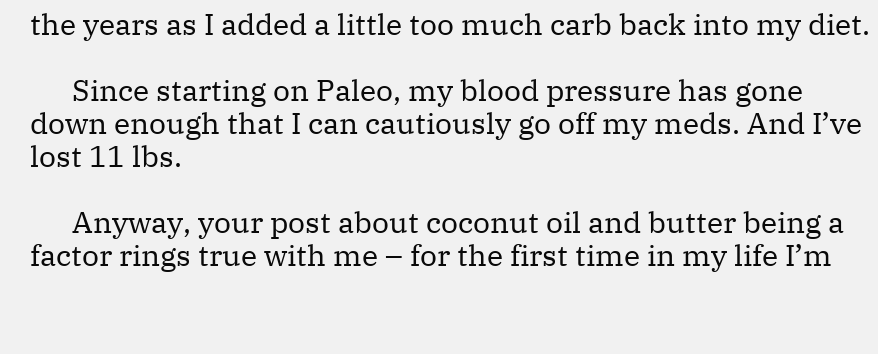the years as I added a little too much carb back into my diet.

      Since starting on Paleo, my blood pressure has gone down enough that I can cautiously go off my meds. And I’ve lost 11 lbs.

      Anyway, your post about coconut oil and butter being a factor rings true with me – for the first time in my life I’m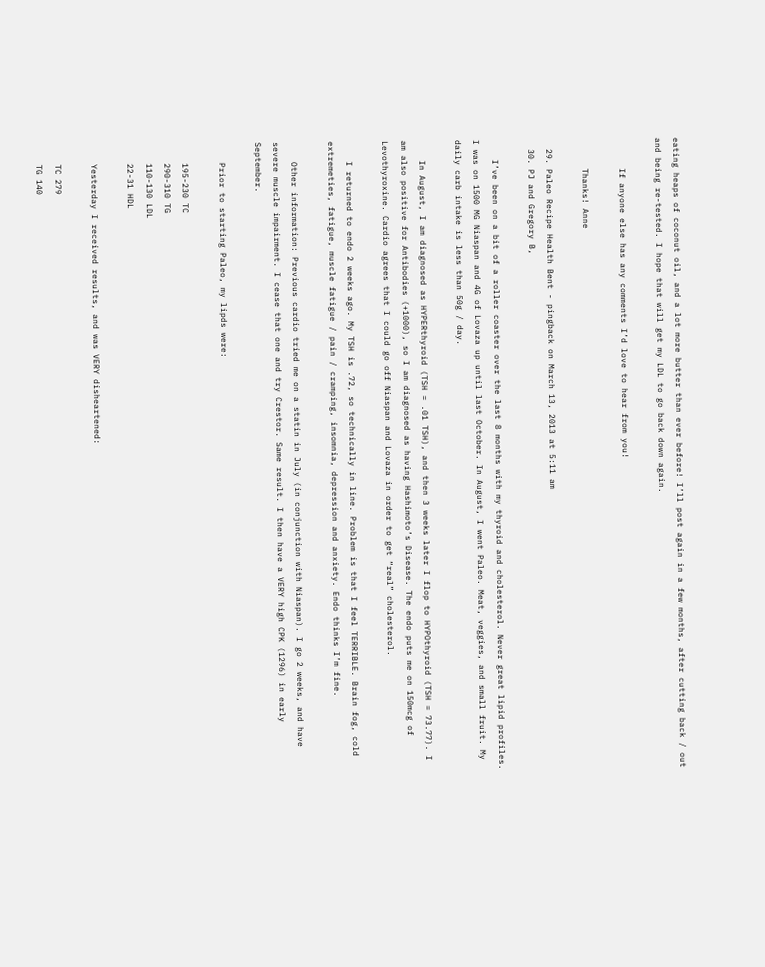eating heaps of coconut oil, and a lot more butter than ever before! I’ll post again in a few months, after cutting back / out and being re-tested. I hope that will get my LDL to go back down again.

      If anyone else has any comments I’d love to hear from you!

      Thanks! Anne

  29. Paleo Recipe Health Bent - pingback on March 13, 2013 at 5:11 am
  30. PJ and Gregory B,

    I’ve been on a bit of a roller coaster over the last 8 months with my thyroid and cholesterol. Never great lipid profiles. I was on 1500 MG Niaspan and 4G of Lovaza up until last October. In August, I went Paleo. Meat, veggies, and small fruit. My daily carb intake is less than 50g / day.

    In August, I am diagnosed as HYPERthyroid (TSH = .01 TSH), and then 3 weeks later I flop to HYPOthyroid (TSH = 73.77). I am also positive for Antibodies (+1000), so I am diagnosed as having Hashimoto’s Disease. The endo puts me on 150mcg of Levothyroxine. Cardio agrees that I could go off Niaspan and Lovaza in order to get “real” cholesterol.

    I returned to endo 2 weeks ago. My TSH is .72, so technically in line. Problem is that I feel TERRIBLE. Brain fog, cold extremeties, fatigue, muscle fatigue / pain / cramping, insomnia, depression and anxiety. Endo thinks I’m fine.

    Other information: Previous cardio tried me on a statin in July (in conjunction with Niaspan). I go 2 weeks, and have severe muscle impairment. I cease that one and try Crestor. Same result. I then have a VERY high CPK (1296) in early September.

    Prior to starting Paleo, my lipds were:

    195-230 TC
    290-310 TG
    110-130 LDL
    22-31 HDL

    Yesterday I received results, and was VERY disheartened:

    TC 279
    TG 140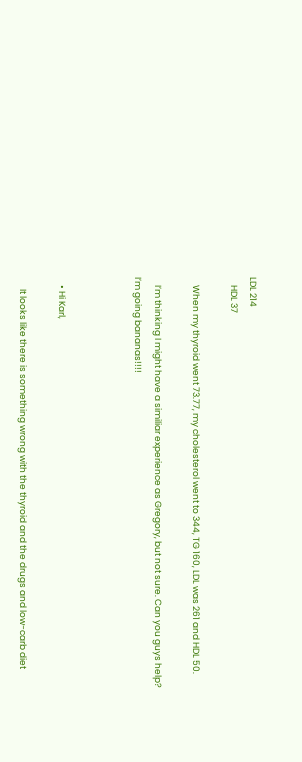LDL 214
    HDL 37

    When my thyroid went 73.77, my cholesterol went to 344, TG 160, LDL was 261 and HDL 50.

    I’m thinking I might have a similiar experience as Gregory, but not sure. Can you guys help? I’m going bananas!!!!



    • Hi Karl,

      It looks like there is something wrong with the thyroid and the drugs and low-carb diet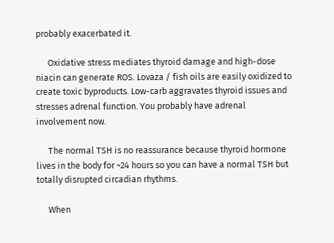probably exacerbated it.

      Oxidative stress mediates thyroid damage and high-dose niacin can generate ROS. Lovaza / fish oils are easily oxidized to create toxic byproducts. Low-carb aggravates thyroid issues and stresses adrenal function. You probably have adrenal involvement now.

      The normal TSH is no reassurance because thyroid hormone lives in the body for ~24 hours so you can have a normal TSH but totally disrupted circadian rhythms.

      When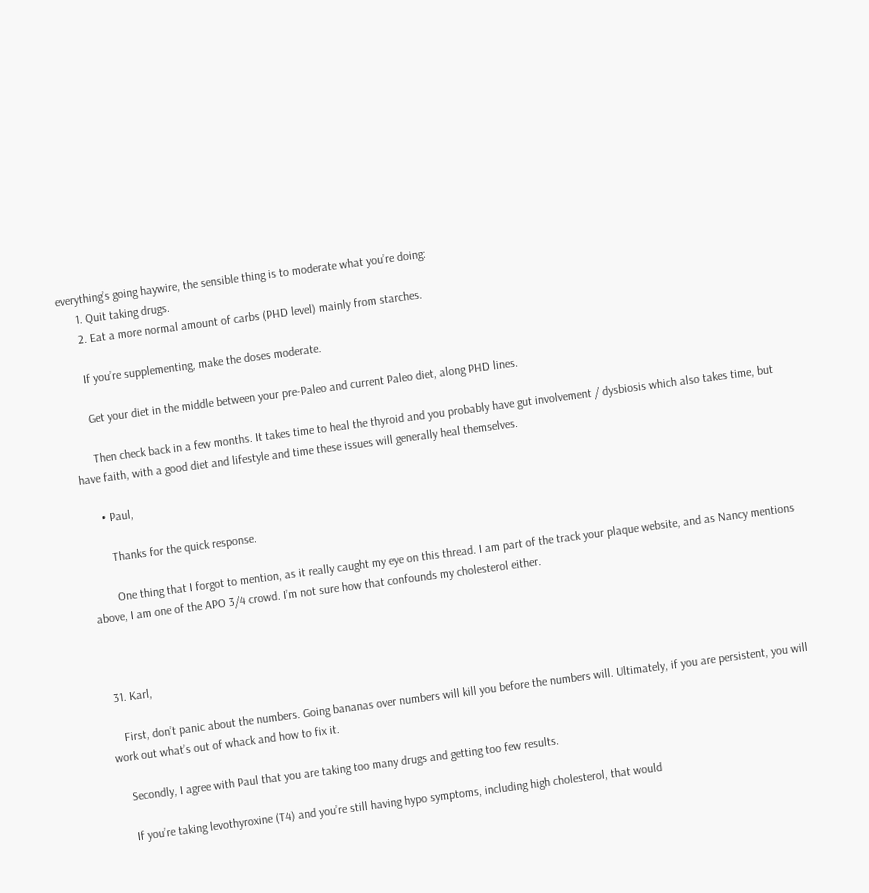everything’s going haywire, the sensible thing is to moderate what you’re doing:
      1. Quit taking drugs.
      2. Eat a more normal amount of carbs (PHD level) mainly from starches.

      If you’re supplementing, make the doses moderate.

      Get your diet in the middle between your pre-Paleo and current Paleo diet, along PHD lines.

      Then check back in a few months. It takes time to heal the thyroid and you probably have gut involvement / dysbiosis which also takes time, but have faith, with a good diet and lifestyle and time these issues will generally heal themselves.

      • Paul,

        Thanks for the quick response.

        One thing that I forgot to mention, as it really caught my eye on this thread. I am part of the track your plaque website, and as Nancy mentions above, I am one of the APO 3/4 crowd. I’m not sure how that confounds my cholesterol either.



  31. Karl,

    First, don’t panic about the numbers. Going bananas over numbers will kill you before the numbers will. Ultimately, if you are persistent, you will work out what’s out of whack and how to fix it.

    Secondly, I agree with Paul that you are taking too many drugs and getting too few results.

    If you’re taking levothyroxine (T4) and you’re still having hypo symptoms, including high cholesterol, that would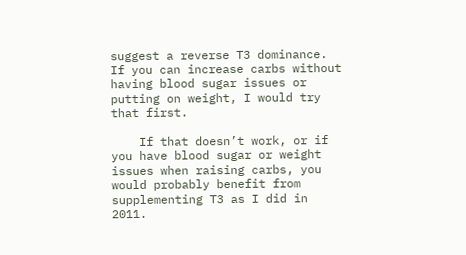suggest a reverse T3 dominance. If you can increase carbs without having blood sugar issues or putting on weight, I would try that first.

    If that doesn’t work, or if you have blood sugar or weight issues when raising carbs, you would probably benefit from supplementing T3 as I did in 2011.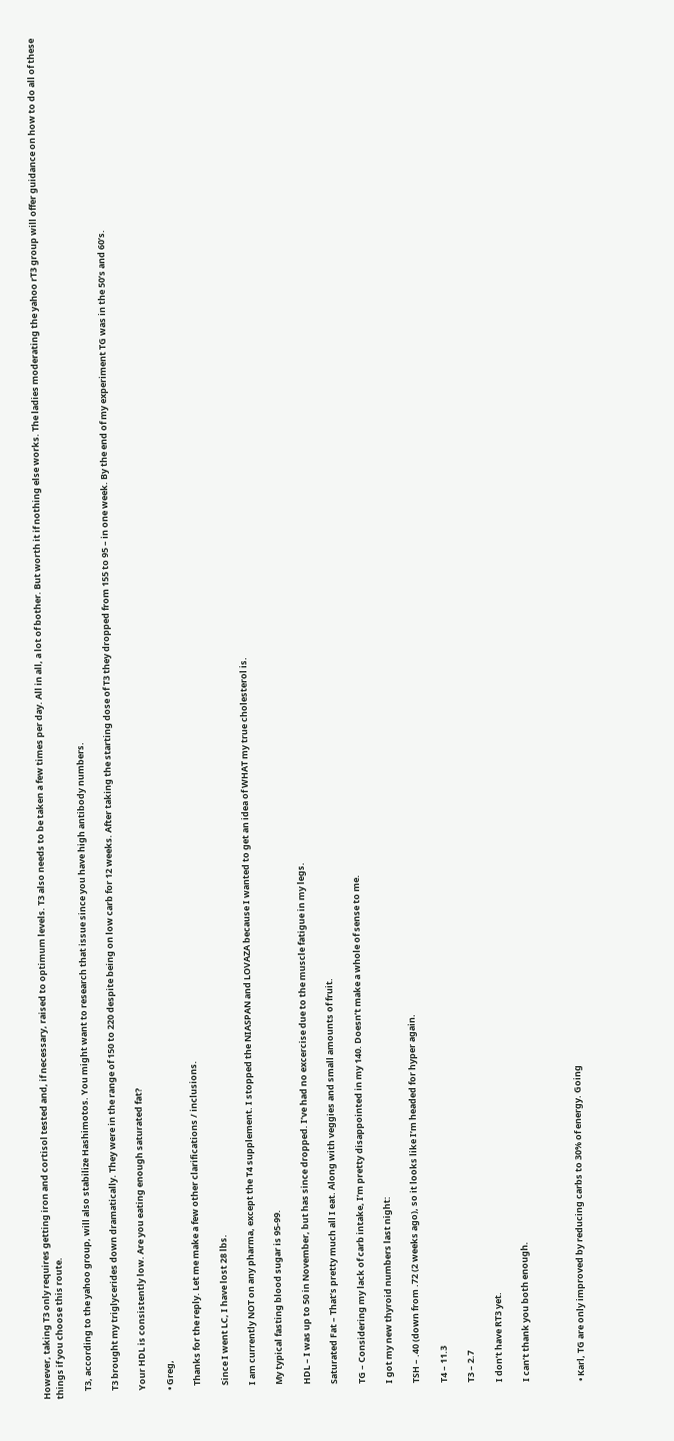However, taking T3 only requires getting iron and cortisol tested and, if necessary, raised to optimum levels. T3 also needs to be taken a few times per day. All in all, a lot of bother. But worth it if nothing else works. The ladies moderating the yahoo rT3 group will offer guidance on how to do all of these things if you choose this route.

    T3, according to the yahoo group, will also stabilize Hashimotos. You might want to research that issue since you have high antibody numbers.

    T3 brought my triglycerides down dramatically. They were in the range of 150 to 220 despite being on low carb for 12 weeks. After taking the starting dose of T3 they dropped from 155 to 95 – in one week. By the end of my experiment TG was in the 50’s and 60’s.

    Your HDL is consistently low. Are you eating enough saturated fat?

    • Greg,

      Thanks for the reply. Let me make a few other clarifications / inclusions.

      Since I went LC, I have lost 28 lbs.

      I am currently NOT on any pharma, except the T4 supplement. I stopped the NIASPAN and LOVAZA because I wanted to get an idea of WHAT my true cholesterol is.

      My typical fasting blood sugar is 95-99.

      HDL – I was up to 50 in November, but has since dropped. I’ve had no excercise due to the muscle fatigue in my legs.

      Saturated Fat – That’s pretty much all I eat. Along with veggies and small amounts of fruit.

      TG – Considering my lack of carb intake, I’m pretty disappointed in my 140. Doesn’t make a whole of sense to me.

      I got my new thyroid numbers last night:

      TSH – .40 (down from .72 (2 weeks ago), so it looks like I’m headed for hyper again.

      T4 – 11.3

      T3 – 2.7

      I don’t have RT3 yet.

      I can’t thank you both enough.



      • Karl, TG are only improved by reducing carbs to 30% of energy. Going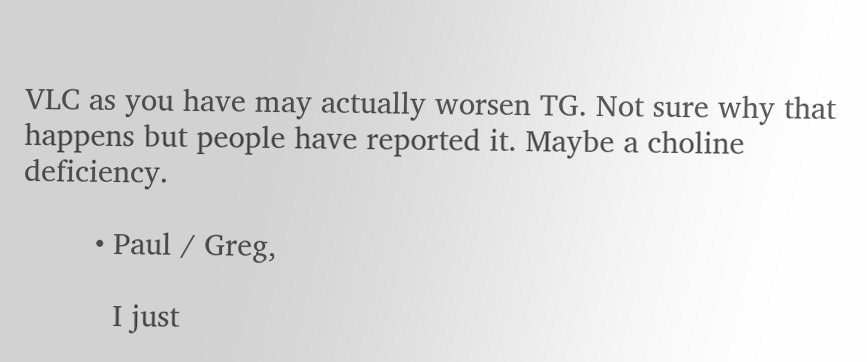VLC as you have may actually worsen TG. Not sure why that happens but people have reported it. Maybe a choline deficiency.

        • Paul / Greg,

          I just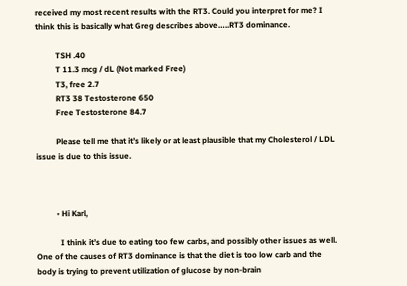received my most recent results with the RT3. Could you interpret for me? I think this is basically what Greg describes above…..RT3 dominance.

          TSH .40
          T 11.3 mcg / dL (Not marked Free)
          T3, free 2.7
          RT3 38 Testosterone 650
          Free Testosterone 84.7

          Please tell me that it’s likely or at least plausible that my Cholesterol / LDL issue is due to this issue.



          • Hi Karl,

            I think it’s due to eating too few carbs, and possibly other issues as well. One of the causes of RT3 dominance is that the diet is too low carb and the body is trying to prevent utilization of glucose by non-brain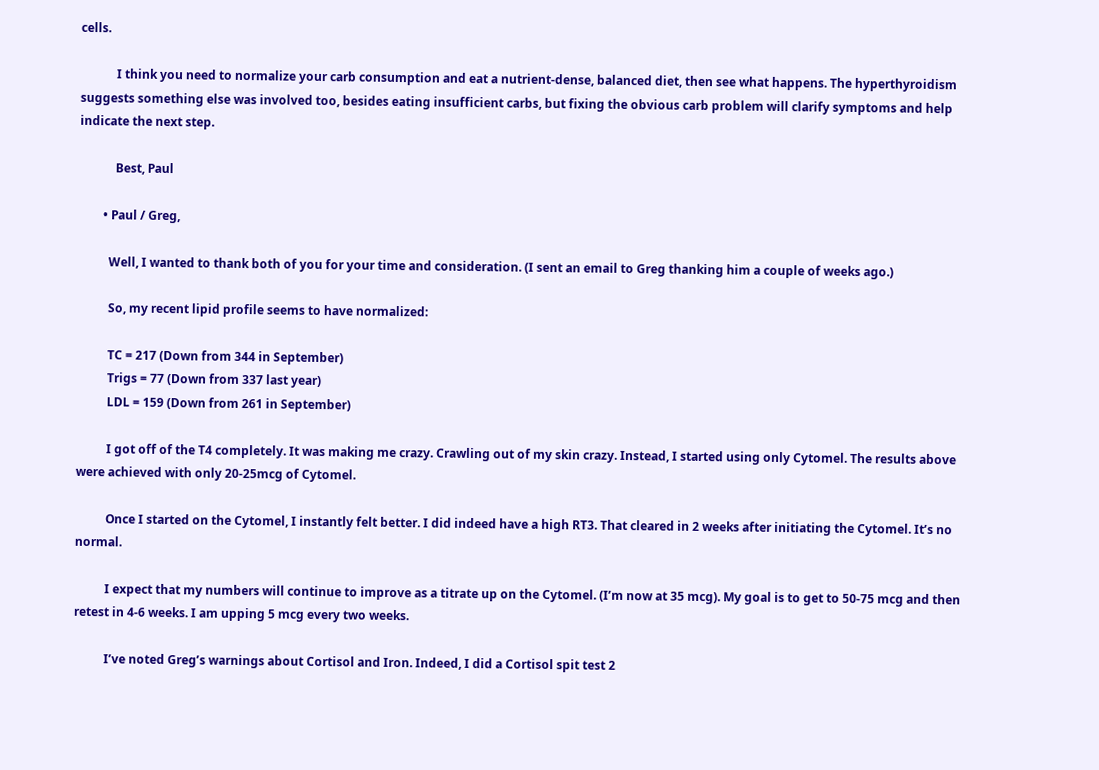cells.

            I think you need to normalize your carb consumption and eat a nutrient-dense, balanced diet, then see what happens. The hyperthyroidism suggests something else was involved too, besides eating insufficient carbs, but fixing the obvious carb problem will clarify symptoms and help indicate the next step.

            Best, Paul

        • Paul / Greg,

          Well, I wanted to thank both of you for your time and consideration. (I sent an email to Greg thanking him a couple of weeks ago.)

          So, my recent lipid profile seems to have normalized:

          TC = 217 (Down from 344 in September)
          Trigs = 77 (Down from 337 last year)
          LDL = 159 (Down from 261 in September)

          I got off of the T4 completely. It was making me crazy. Crawling out of my skin crazy. Instead, I started using only Cytomel. The results above were achieved with only 20-25mcg of Cytomel.

          Once I started on the Cytomel, I instantly felt better. I did indeed have a high RT3. That cleared in 2 weeks after initiating the Cytomel. It’s no normal.

          I expect that my numbers will continue to improve as a titrate up on the Cytomel. (I’m now at 35 mcg). My goal is to get to 50-75 mcg and then retest in 4-6 weeks. I am upping 5 mcg every two weeks.

          I’ve noted Greg’s warnings about Cortisol and Iron. Indeed, I did a Cortisol spit test 2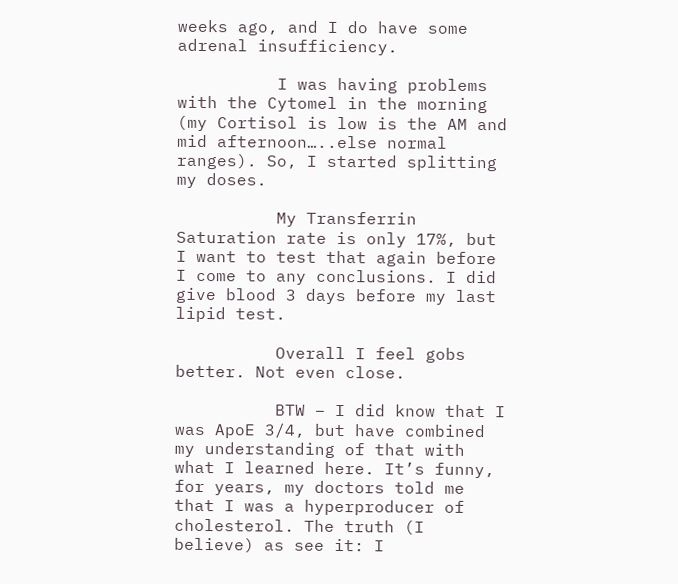weeks ago, and I do have some adrenal insufficiency.

          I was having problems with the Cytomel in the morning (my Cortisol is low is the AM and mid afternoon…..else normal ranges). So, I started splitting my doses.

          My Transferrin Saturation rate is only 17%, but I want to test that again before I come to any conclusions. I did give blood 3 days before my last lipid test.

          Overall I feel gobs better. Not even close.

          BTW – I did know that I was ApoE 3/4, but have combined my understanding of that with what I learned here. It’s funny, for years, my doctors told me that I was a hyperproducer of cholesterol. The truth (I believe) as see it: I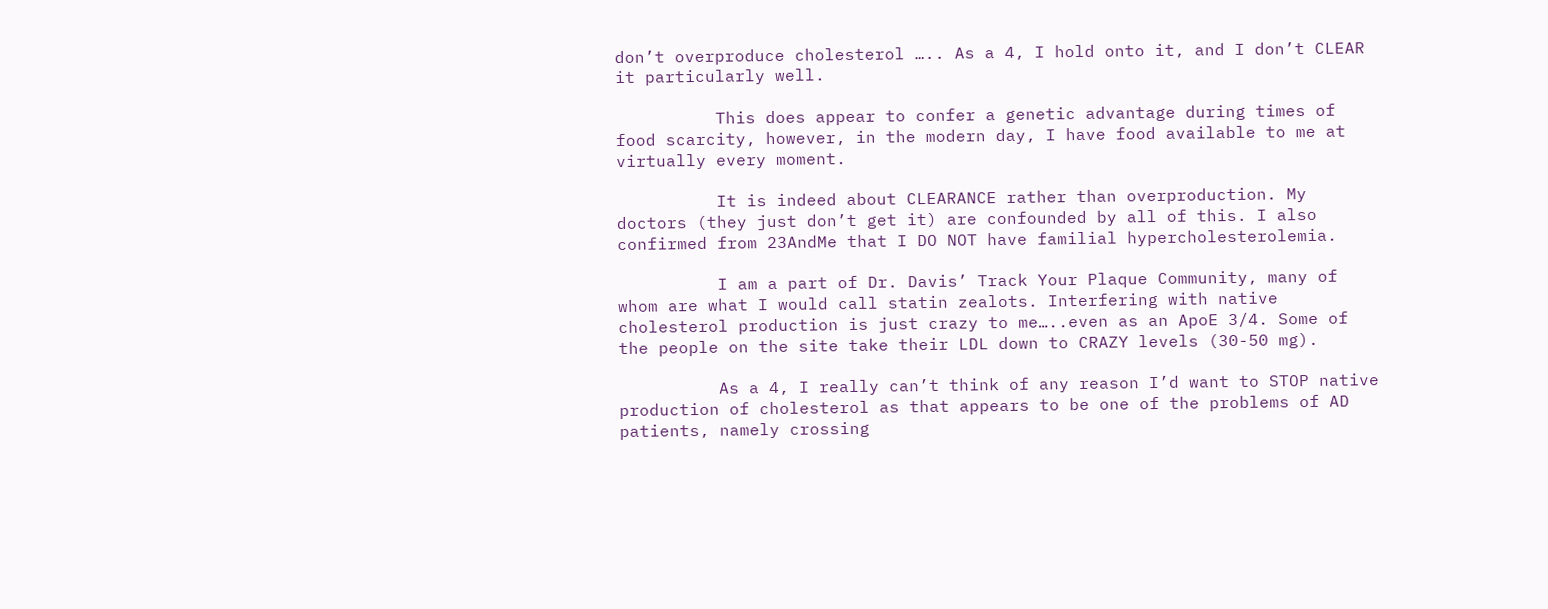don’t overproduce cholesterol ….. As a 4, I hold onto it, and I don’t CLEAR it particularly well.

          This does appear to confer a genetic advantage during times of food scarcity, however, in the modern day, I have food available to me at virtually every moment.

          It is indeed about CLEARANCE rather than overproduction. My doctors (they just don’t get it) are confounded by all of this. I also confirmed from 23AndMe that I DO NOT have familial hypercholesterolemia.

          I am a part of Dr. Davis’ Track Your Plaque Community, many of whom are what I would call statin zealots. Interfering with native cholesterol production is just crazy to me…..even as an ApoE 3/4. Some of the people on the site take their LDL down to CRAZY levels (30-50 mg).

          As a 4, I really can’t think of any reason I’d want to STOP native production of cholesterol as that appears to be one of the problems of AD patients, namely crossing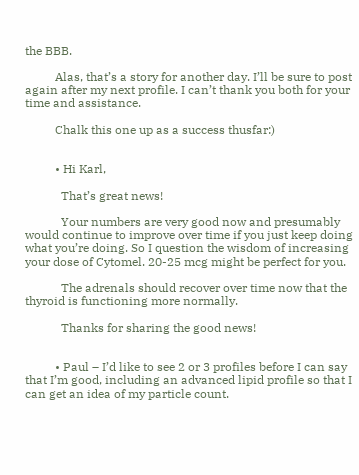the BBB.

          Alas, that’s a story for another day. I’ll be sure to post again after my next profile. I can’t thank you both for your time and assistance.

          Chalk this one up as a success thusfar:)


          • Hi Karl,

            That’s great news!

            Your numbers are very good now and presumably would continue to improve over time if you just keep doing what you’re doing. So I question the wisdom of increasing your dose of Cytomel. 20-25 mcg might be perfect for you.

            The adrenals should recover over time now that the thyroid is functioning more normally.

            Thanks for sharing the good news!


          • Paul – I’d like to see 2 or 3 profiles before I can say that I’m good, including an advanced lipid profile so that I can get an idea of my particle count.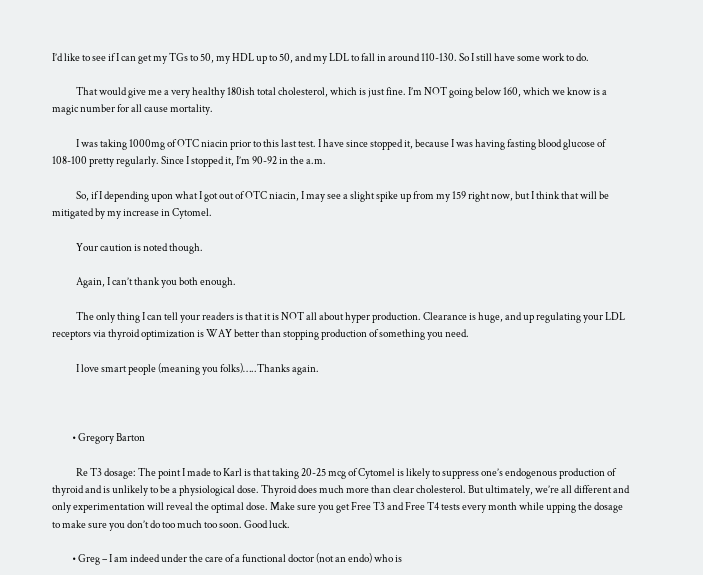I’d like to see if I can get my TGs to 50, my HDL up to 50, and my LDL to fall in around 110-130. So I still have some work to do.

            That would give me a very healthy 180ish total cholesterol, which is just fine. I’m NOT going below 160, which we know is a magic number for all cause mortality.

            I was taking 1000mg of OTC niacin prior to this last test. I have since stopped it, because I was having fasting blood glucose of 108-100 pretty regularly. Since I stopped it, I’m 90-92 in the a.m.

            So, if I depending upon what I got out of OTC niacin, I may see a slight spike up from my 159 right now, but I think that will be mitigated by my increase in Cytomel.

            Your caution is noted though.

            Again, I can’t thank you both enough.

            The only thing I can tell your readers is that it is NOT all about hyper production. Clearance is huge, and up regulating your LDL receptors via thyroid optimization is WAY better than stopping production of something you need.

            I love smart people (meaning you folks)…..Thanks again.



          • Gregory Barton

            Re T3 dosage: The point I made to Karl is that taking 20-25 mcg of Cytomel is likely to suppress one’s endogenous production of thyroid and is unlikely to be a physiological dose. Thyroid does much more than clear cholesterol. But ultimately, we’re all different and only experimentation will reveal the optimal dose. Make sure you get Free T3 and Free T4 tests every month while upping the dosage to make sure you don’t do too much too soon. Good luck.

          • Greg – I am indeed under the care of a functional doctor (not an endo) who is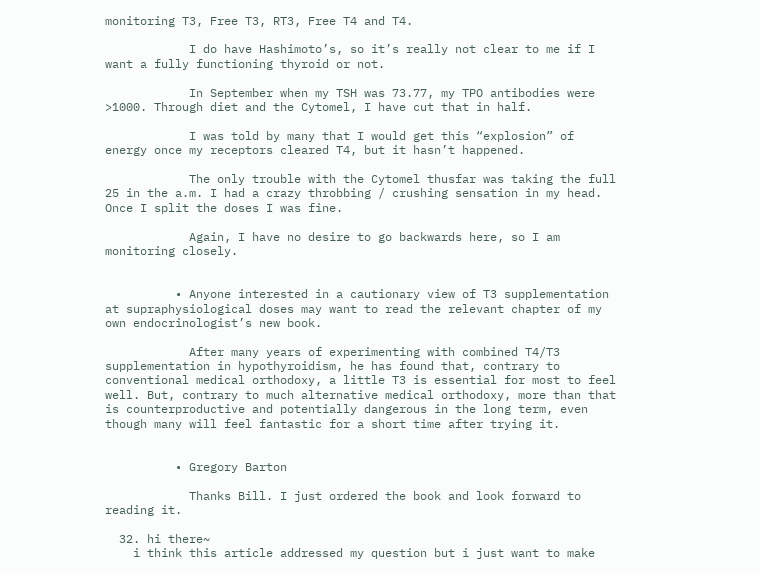monitoring T3, Free T3, RT3, Free T4 and T4.

            I do have Hashimoto’s, so it’s really not clear to me if I want a fully functioning thyroid or not.

            In September when my TSH was 73.77, my TPO antibodies were >1000. Through diet and the Cytomel, I have cut that in half.

            I was told by many that I would get this “explosion” of energy once my receptors cleared T4, but it hasn’t happened.

            The only trouble with the Cytomel thusfar was taking the full 25 in the a.m. I had a crazy throbbing / crushing sensation in my head. Once I split the doses I was fine.

            Again, I have no desire to go backwards here, so I am monitoring closely.


          • Anyone interested in a cautionary view of T3 supplementation at supraphysiological doses may want to read the relevant chapter of my own endocrinologist’s new book.

            After many years of experimenting with combined T4/T3 supplementation in hypothyroidism, he has found that, contrary to conventional medical orthodoxy, a little T3 is essential for most to feel well. But, contrary to much alternative medical orthodoxy, more than that is counterproductive and potentially dangerous in the long term, even though many will feel fantastic for a short time after trying it.


          • Gregory Barton

            Thanks Bill. I just ordered the book and look forward to reading it.

  32. hi there~
    i think this article addressed my question but i just want to make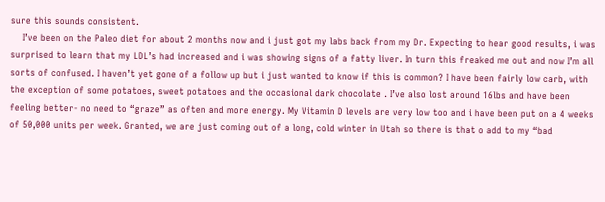sure this sounds consistent.
    I’ve been on the Paleo diet for about 2 months now and i just got my labs back from my Dr. Expecting to hear good results, i was surprised to learn that my LDL’s had increased and i was showing signs of a fatty liver. In turn this freaked me out and now I’m all sorts of confused. I haven’t yet gone of a follow up but i just wanted to know if this is common? I have been fairly low carb, with the exception of some potatoes, sweet potatoes and the occasional dark chocolate . I’ve also lost around 16lbs and have been feeling better- no need to “graze” as often and more energy. My Vitamin D levels are very low too and i have been put on a 4 weeks of 50,000 units per week. Granted, we are just coming out of a long, cold winter in Utah so there is that o add to my “bad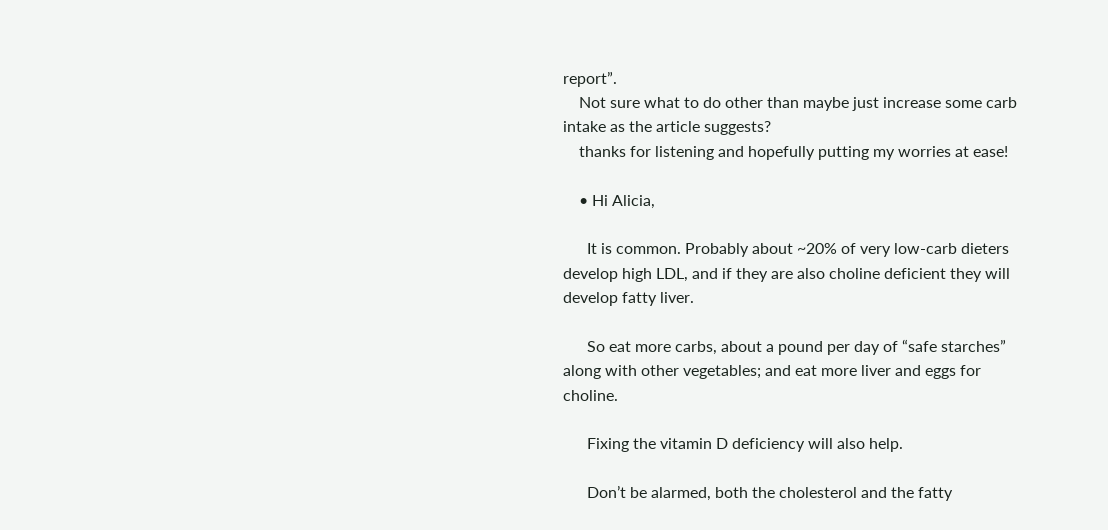report”.
    Not sure what to do other than maybe just increase some carb intake as the article suggests?
    thanks for listening and hopefully putting my worries at ease!

    • Hi Alicia,

      It is common. Probably about ~20% of very low-carb dieters develop high LDL, and if they are also choline deficient they will develop fatty liver.

      So eat more carbs, about a pound per day of “safe starches” along with other vegetables; and eat more liver and eggs for choline.

      Fixing the vitamin D deficiency will also help.

      Don’t be alarmed, both the cholesterol and the fatty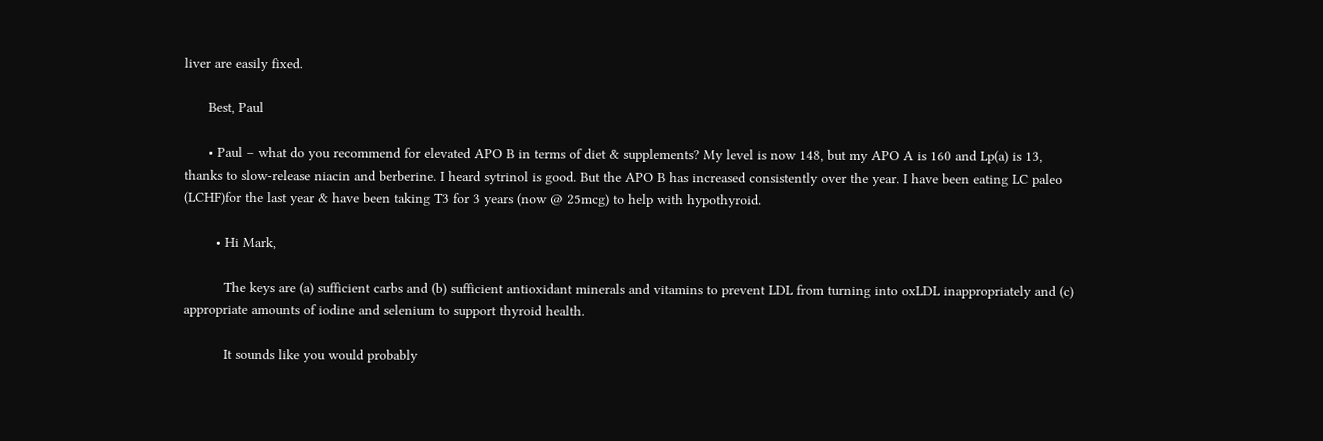liver are easily fixed.

      Best, Paul

      • Paul – what do you recommend for elevated APO B in terms of diet & supplements? My level is now 148, but my APO A is 160 and Lp(a) is 13, thanks to slow-release niacin and berberine. I heard sytrinol is good. But the APO B has increased consistently over the year. I have been eating LC paleo (LCHF)for the last year & have been taking T3 for 3 years (now @ 25mcg) to help with hypothyroid.

        • Hi Mark,

          The keys are (a) sufficient carbs and (b) sufficient antioxidant minerals and vitamins to prevent LDL from turning into oxLDL inappropriately and (c) appropriate amounts of iodine and selenium to support thyroid health.

          It sounds like you would probably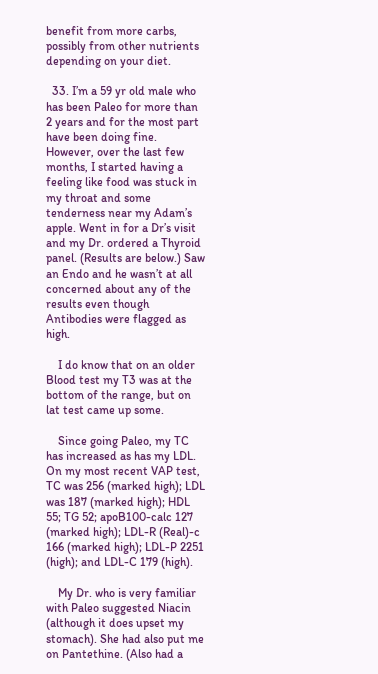benefit from more carbs, possibly from other nutrients depending on your diet.

  33. I’m a 59 yr old male who has been Paleo for more than 2 years and for the most part have been doing fine. However, over the last few months, I started having a feeling like food was stuck in my throat and some tenderness near my Adam’s apple. Went in for a Dr’s visit and my Dr. ordered a Thyroid panel. (Results are below.) Saw an Endo and he wasn’t at all concerned about any of the results even though Antibodies were flagged as high.

    I do know that on an older Blood test my T3 was at the bottom of the range, but on lat test came up some.

    Since going Paleo, my TC has increased as has my LDL. On my most recent VAP test, TC was 256 (marked high); LDL was 187 (marked high); HDL 55; TG 52; apoB100-calc 127 (marked high); LDL-R (Real)-c 166 (marked high); LDL-P 2251 (high); and LDL-C 179 (high).

    My Dr. who is very familiar with Paleo suggested Niacin (although it does upset my stomach). She had also put me on Pantethine. (Also had a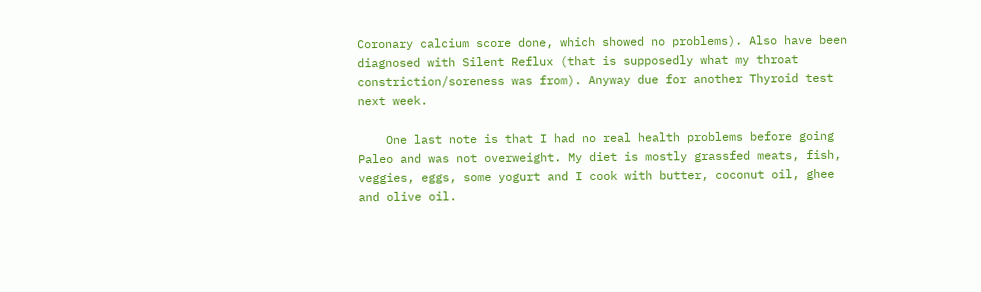Coronary calcium score done, which showed no problems). Also have been diagnosed with Silent Reflux (that is supposedly what my throat constriction/soreness was from). Anyway due for another Thyroid test next week.

    One last note is that I had no real health problems before going Paleo and was not overweight. My diet is mostly grassfed meats, fish, veggies, eggs, some yogurt and I cook with butter, coconut oil, ghee and olive oil.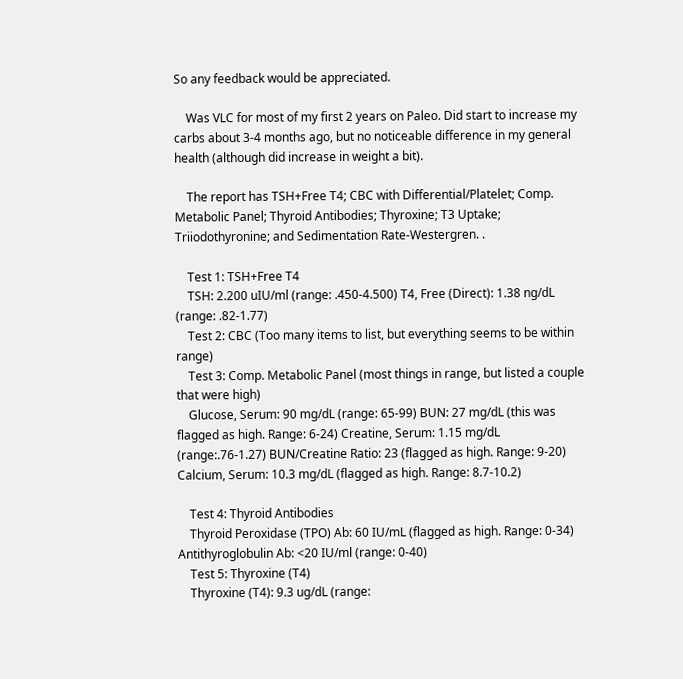So any feedback would be appreciated.

    Was VLC for most of my first 2 years on Paleo. Did start to increase my carbs about 3-4 months ago, but no noticeable difference in my general health (although did increase in weight a bit).

    The report has TSH+Free T4; CBC with Differential/Platelet; Comp. Metabolic Panel; Thyroid Antibodies; Thyroxine; T3 Uptake; Triiodothyronine; and Sedimentation Rate-Westergren. .

    Test 1: TSH+Free T4
    TSH: 2.200 uIU/ml (range: .450-4.500) T4, Free (Direct): 1.38 ng/dL (range: .82-1.77)
    Test 2: CBC (Too many items to list, but everything seems to be within range)
    Test 3: Comp. Metabolic Panel (most things in range, but listed a couple that were high)
    Glucose, Serum: 90 mg/dL (range: 65-99) BUN: 27 mg/dL (this was flagged as high. Range: 6-24) Creatine, Serum: 1.15 mg/dL (range:.76-1.27) BUN/Creatine Ratio: 23 (flagged as high. Range: 9-20) Calcium, Serum: 10.3 mg/dL (flagged as high. Range: 8.7-10.2)

    Test 4: Thyroid Antibodies
    Thyroid Peroxidase (TPO) Ab: 60 IU/mL (flagged as high. Range: 0-34) Antithyroglobulin Ab: <20 IU/ml (range: 0-40)
    Test 5: Thyroxine (T4)
    Thyroxine (T4): 9.3 ug/dL (range: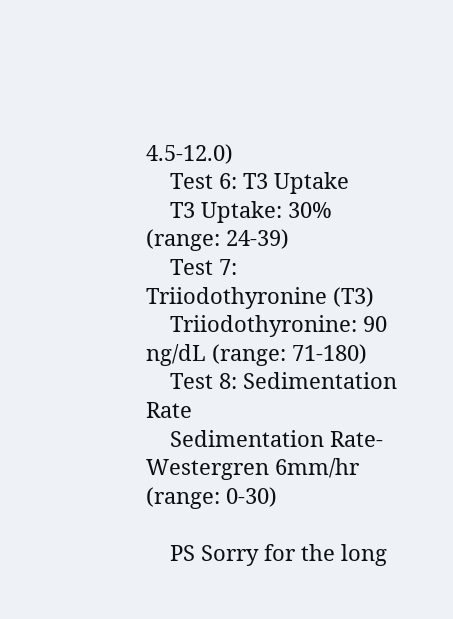4.5-12.0)
    Test 6: T3 Uptake
    T3 Uptake: 30% (range: 24-39)
    Test 7: Triiodothyronine (T3)
    Triiodothyronine: 90 ng/dL (range: 71-180)
    Test 8: Sedimentation Rate
    Sedimentation Rate-Westergren 6mm/hr (range: 0-30)

    PS Sorry for the long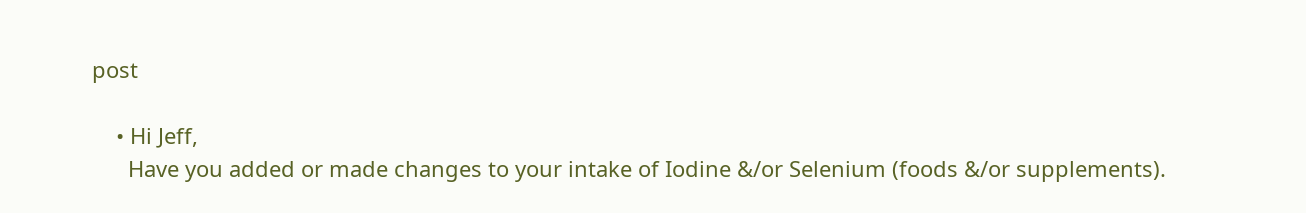post

    • Hi Jeff,
      Have you added or made changes to your intake of Iodine &/or Selenium (foods &/or supplements).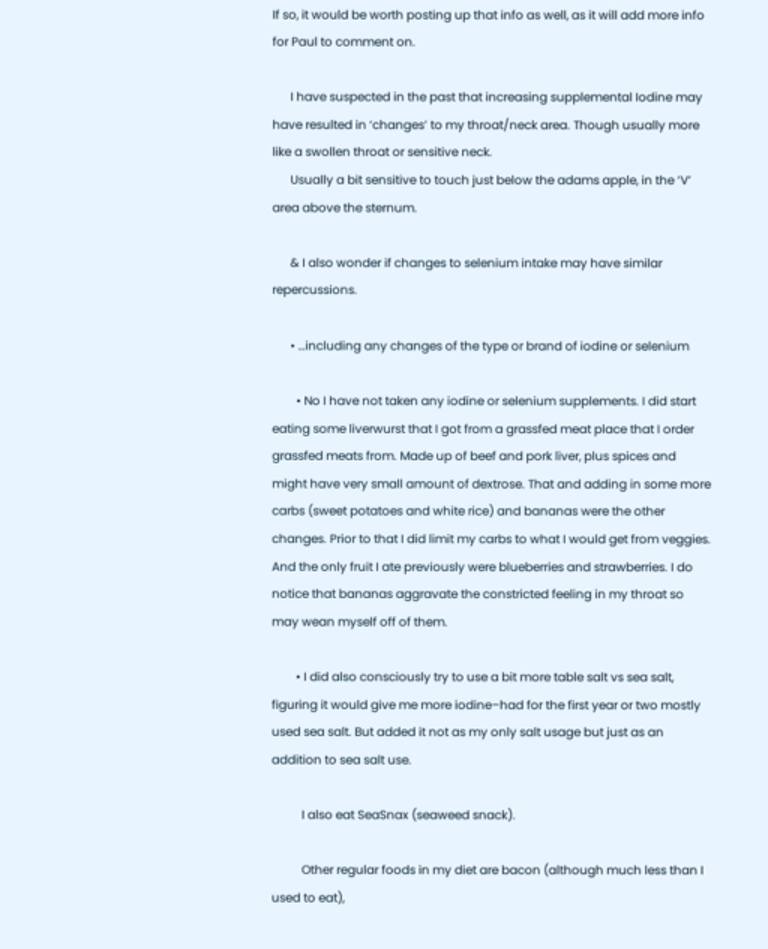If so, it would be worth posting up that info as well, as it will add more info for Paul to comment on.

      I have suspected in the past that increasing supplemental Iodine may have resulted in ‘changes’ to my throat/neck area. Though usually more like a swollen throat or sensitive neck.
      Usually a bit sensitive to touch just below the adams apple, in the ‘V’ area above the sternum.

      & I also wonder if changes to selenium intake may have similar repercussions.

      • …including any changes of the type or brand of iodine or selenium

        • No I have not taken any iodine or selenium supplements. I did start eating some liverwurst that I got from a grassfed meat place that I order grassfed meats from. Made up of beef and pork liver, plus spices and might have very small amount of dextrose. That and adding in some more carbs (sweet potatoes and white rice) and bananas were the other changes. Prior to that I did limit my carbs to what I would get from veggies. And the only fruit I ate previously were blueberries and strawberries. I do notice that bananas aggravate the constricted feeling in my throat so may wean myself off of them.

        • I did also consciously try to use a bit more table salt vs sea salt, figuring it would give me more iodine–had for the first year or two mostly used sea salt. But added it not as my only salt usage but just as an addition to sea salt use.

          I also eat SeaSnax (seaweed snack).

          Other regular foods in my diet are bacon (although much less than I used to eat),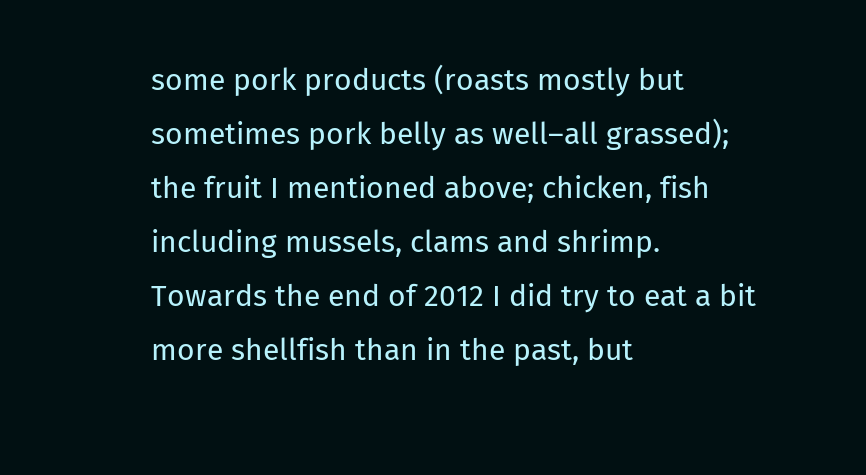some pork products (roasts mostly but sometimes pork belly as well–all grassed); the fruit I mentioned above; chicken, fish including mussels, clams and shrimp. Towards the end of 2012 I did try to eat a bit more shellfish than in the past, but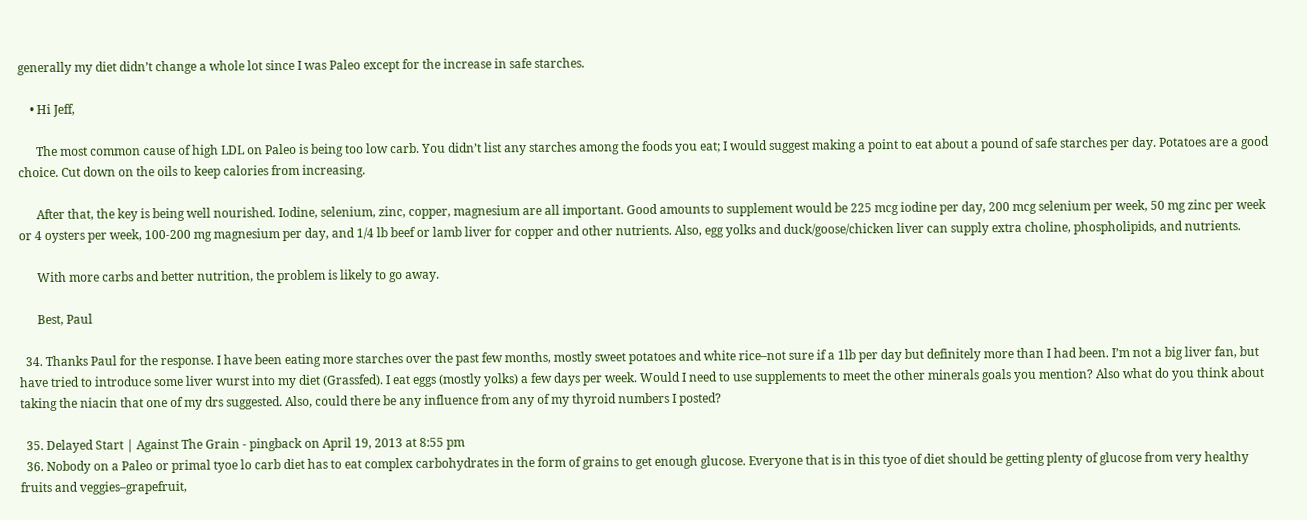generally my diet didn’t change a whole lot since I was Paleo except for the increase in safe starches.

    • Hi Jeff,

      The most common cause of high LDL on Paleo is being too low carb. You didn’t list any starches among the foods you eat; I would suggest making a point to eat about a pound of safe starches per day. Potatoes are a good choice. Cut down on the oils to keep calories from increasing.

      After that, the key is being well nourished. Iodine, selenium, zinc, copper, magnesium are all important. Good amounts to supplement would be 225 mcg iodine per day, 200 mcg selenium per week, 50 mg zinc per week or 4 oysters per week, 100-200 mg magnesium per day, and 1/4 lb beef or lamb liver for copper and other nutrients. Also, egg yolks and duck/goose/chicken liver can supply extra choline, phospholipids, and nutrients.

      With more carbs and better nutrition, the problem is likely to go away.

      Best, Paul

  34. Thanks Paul for the response. I have been eating more starches over the past few months, mostly sweet potatoes and white rice–not sure if a 1lb per day but definitely more than I had been. I’m not a big liver fan, but have tried to introduce some liver wurst into my diet (Grassfed). I eat eggs (mostly yolks) a few days per week. Would I need to use supplements to meet the other minerals goals you mention? Also what do you think about taking the niacin that one of my drs suggested. Also, could there be any influence from any of my thyroid numbers I posted?

  35. Delayed Start | Against The Grain - pingback on April 19, 2013 at 8:55 pm
  36. Nobody on a Paleo or primal tyoe lo carb diet has to eat complex carbohydrates in the form of grains to get enough glucose. Everyone that is in this tyoe of diet should be getting plenty of glucose from very healthy fruits and veggies–grapefruit,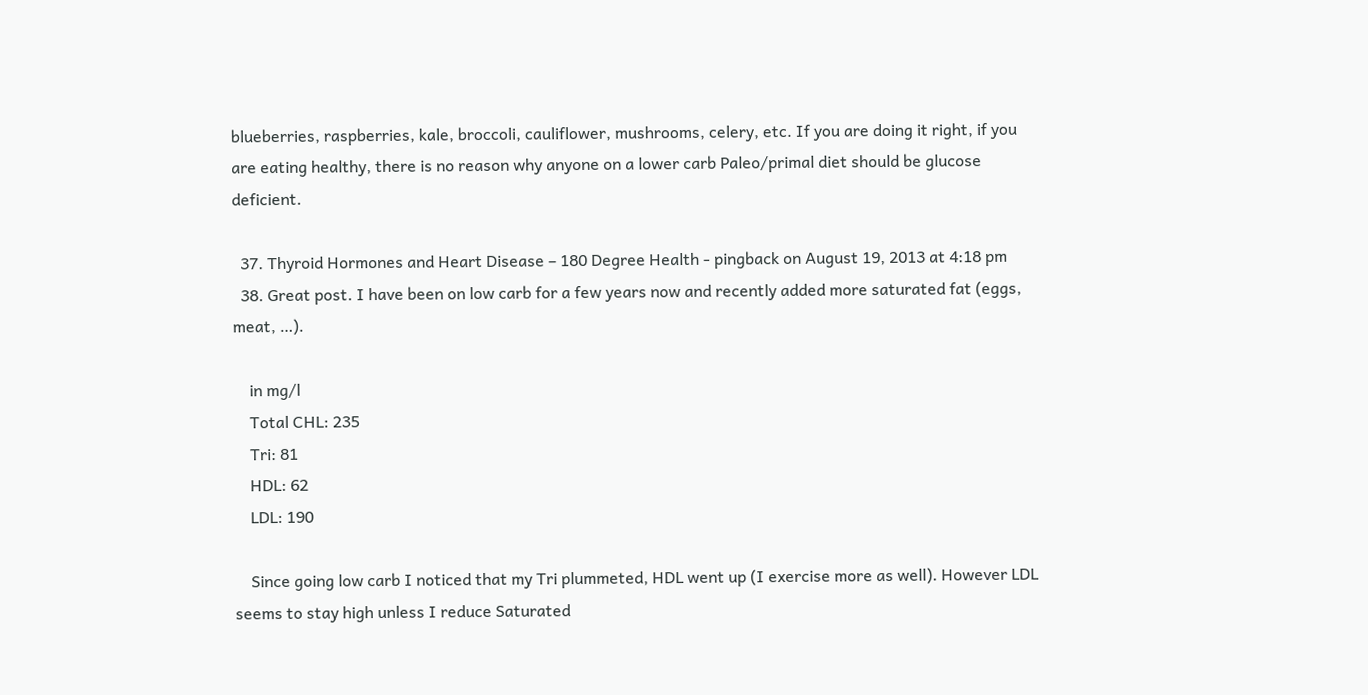blueberries, raspberries, kale, broccoli, cauliflower, mushrooms, celery, etc. If you are doing it right, if you are eating healthy, there is no reason why anyone on a lower carb Paleo/primal diet should be glucose deficient.

  37. Thyroid Hormones and Heart Disease – 180 Degree Health - pingback on August 19, 2013 at 4:18 pm
  38. Great post. I have been on low carb for a few years now and recently added more saturated fat (eggs, meat, …).

    in mg/l
    Total CHL: 235
    Tri: 81
    HDL: 62
    LDL: 190

    Since going low carb I noticed that my Tri plummeted, HDL went up (I exercise more as well). However LDL seems to stay high unless I reduce Saturated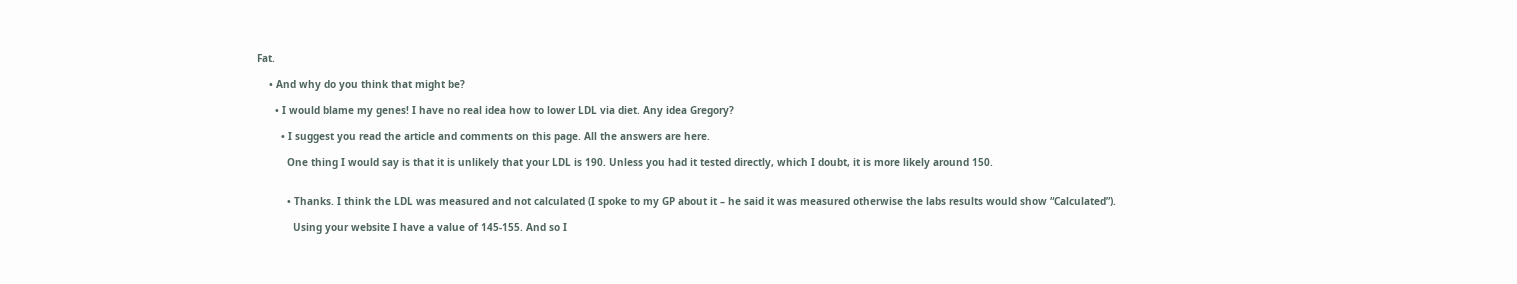Fat.

    • And why do you think that might be?

      • I would blame my genes! I have no real idea how to lower LDL via diet. Any idea Gregory?

        • I suggest you read the article and comments on this page. All the answers are here.

          One thing I would say is that it is unlikely that your LDL is 190. Unless you had it tested directly, which I doubt, it is more likely around 150.


          • Thanks. I think the LDL was measured and not calculated (I spoke to my GP about it – he said it was measured otherwise the labs results would show “Calculated”).

            Using your website I have a value of 145-155. And so I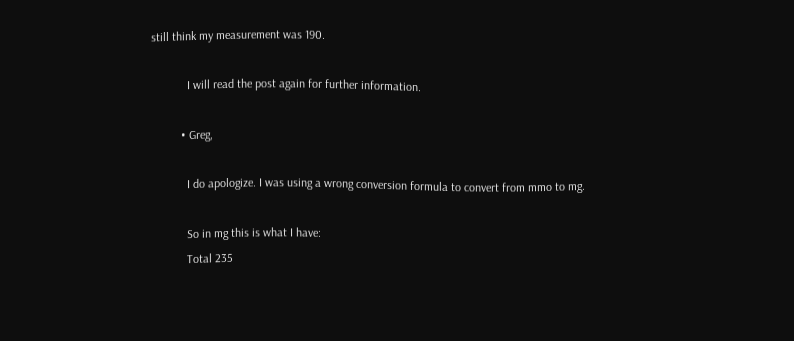still think my measurement was 190.

            I will read the post again for further information.

          • Greg,

            I do apologize. I was using a wrong conversion formula to convert from mmo to mg.

            So in mg this is what I have:
            Total 235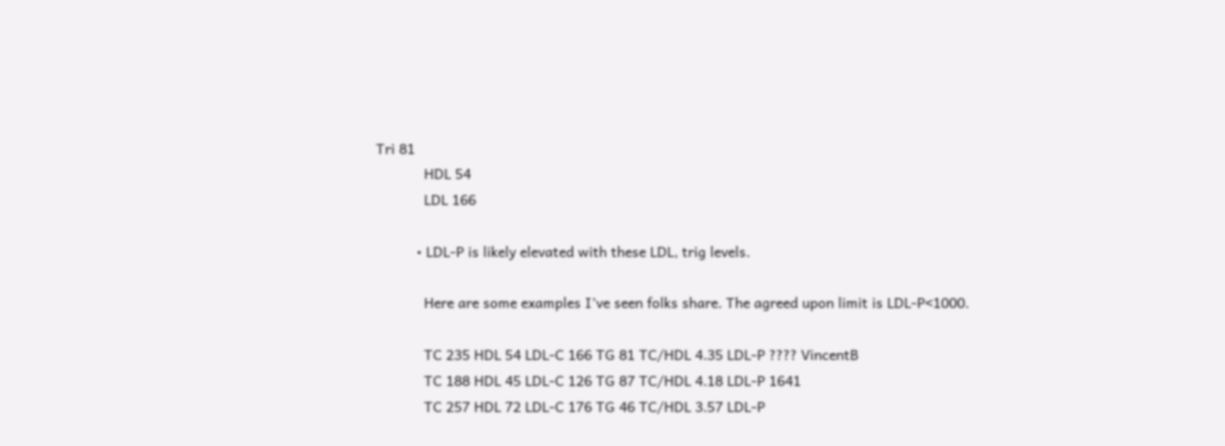Tri 81
            HDL 54
            LDL 166

          • LDL-P is likely elevated with these LDL, trig levels.

            Here are some examples I’ve seen folks share. The agreed upon limit is LDL-P<1000.

            TC 235 HDL 54 LDL-C 166 TG 81 TC/HDL 4.35 LDL-P ???? VincentB
            TC 188 HDL 45 LDL-C 126 TG 87 TC/HDL 4.18 LDL-P 1641
            TC 257 HDL 72 LDL-C 176 TG 46 TC/HDL 3.57 LDL-P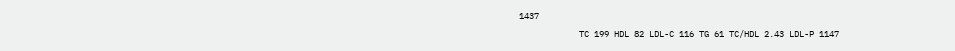1437
            TC 199 HDL 82 LDL-C 116 TG 61 TC/HDL 2.43 LDL-P 1147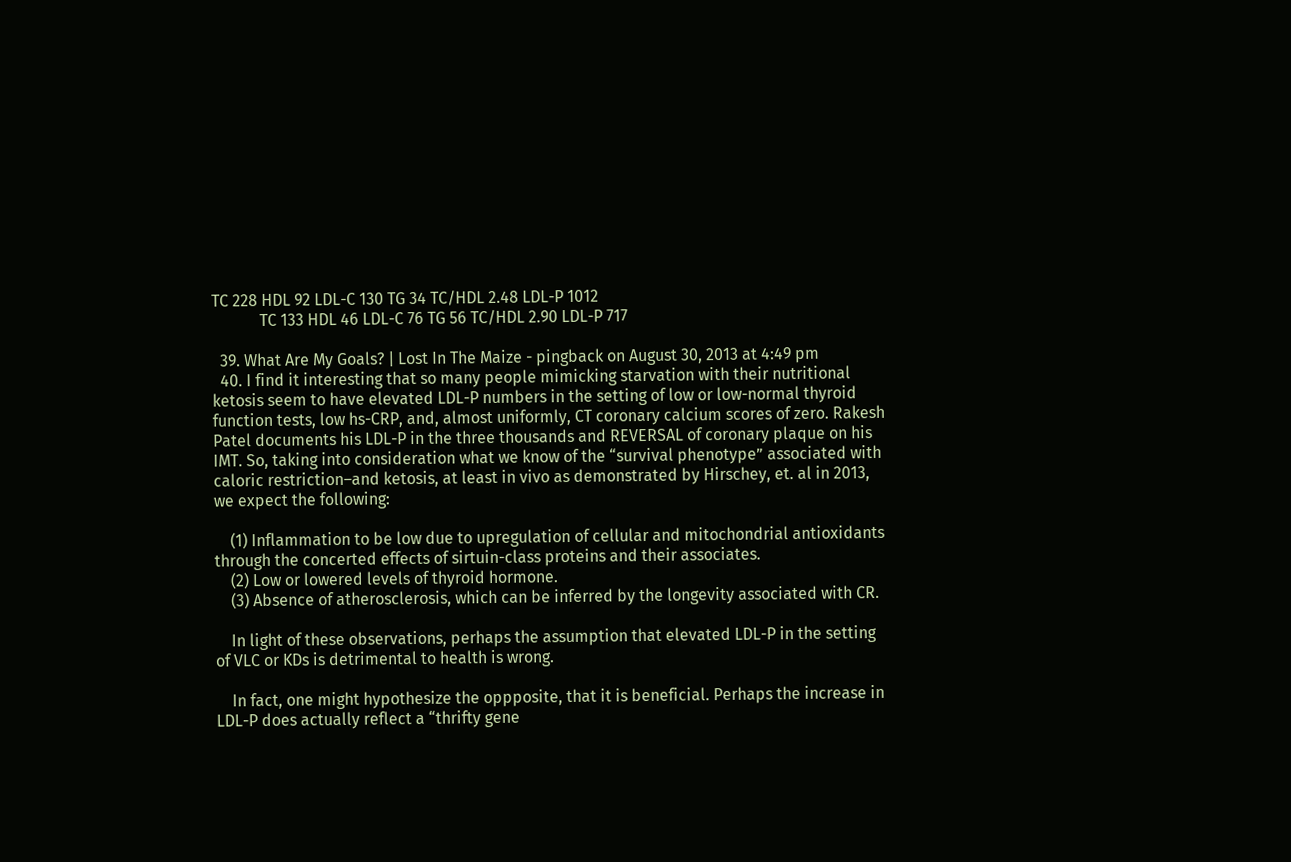TC 228 HDL 92 LDL-C 130 TG 34 TC/HDL 2.48 LDL-P 1012
            TC 133 HDL 46 LDL-C 76 TG 56 TC/HDL 2.90 LDL-P 717

  39. What Are My Goals? | Lost In The Maize - pingback on August 30, 2013 at 4:49 pm
  40. I find it interesting that so many people mimicking starvation with their nutritional ketosis seem to have elevated LDL-P numbers in the setting of low or low-normal thyroid function tests, low hs-CRP, and, almost uniformly, CT coronary calcium scores of zero. Rakesh Patel documents his LDL-P in the three thousands and REVERSAL of coronary plaque on his IMT. So, taking into consideration what we know of the “survival phenotype” associated with caloric restriction–and ketosis, at least in vivo as demonstrated by Hirschey, et. al in 2013, we expect the following:

    (1) Inflammation to be low due to upregulation of cellular and mitochondrial antioxidants through the concerted effects of sirtuin-class proteins and their associates.
    (2) Low or lowered levels of thyroid hormone.
    (3) Absence of atherosclerosis, which can be inferred by the longevity associated with CR.

    In light of these observations, perhaps the assumption that elevated LDL-P in the setting of VLC or KDs is detrimental to health is wrong.

    In fact, one might hypothesize the oppposite, that it is beneficial. Perhaps the increase in LDL-P does actually reflect a “thrifty gene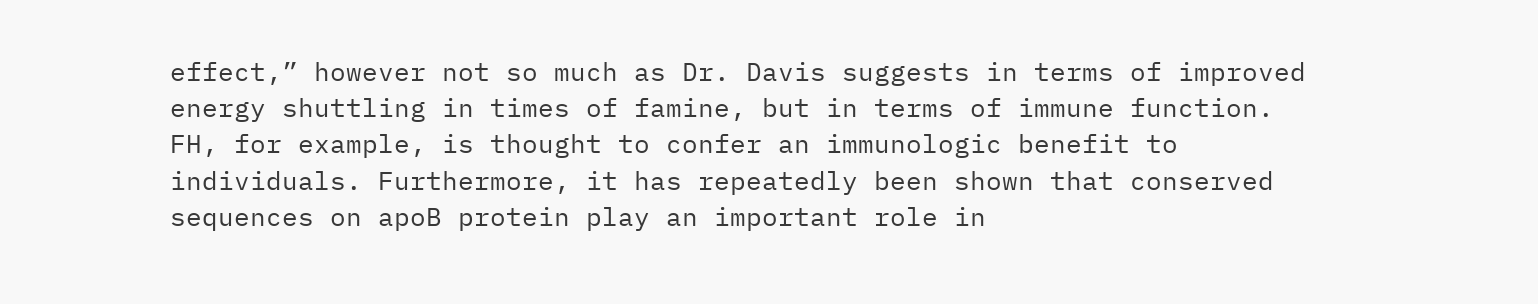effect,” however not so much as Dr. Davis suggests in terms of improved energy shuttling in times of famine, but in terms of immune function. FH, for example, is thought to confer an immunologic benefit to individuals. Furthermore, it has repeatedly been shown that conserved sequences on apoB protein play an important role in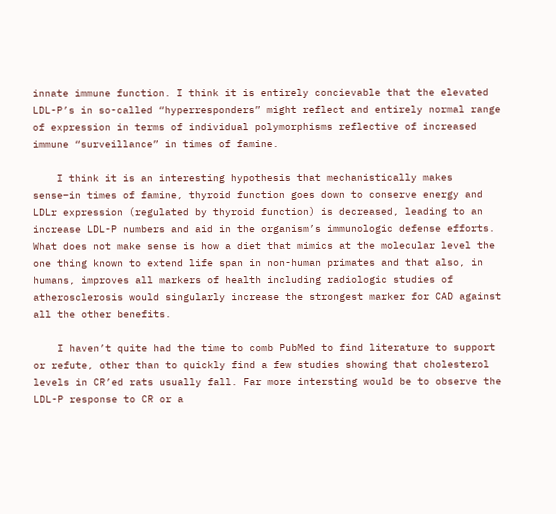innate immune function. I think it is entirely concievable that the elevated LDL-P’s in so-called “hyperresponders” might reflect and entirely normal range of expression in terms of individual polymorphisms reflective of increased immune “surveillance” in times of famine.

    I think it is an interesting hypothesis that mechanistically makes sense–in times of famine, thyroid function goes down to conserve energy and LDLr expression (regulated by thyroid function) is decreased, leading to an increase LDL-P numbers and aid in the organism’s immunologic defense efforts. What does not make sense is how a diet that mimics at the molecular level the one thing known to extend life span in non-human primates and that also, in humans, improves all markers of health including radiologic studies of atherosclerosis would singularly increase the strongest marker for CAD against all the other benefits.

    I haven’t quite had the time to comb PubMed to find literature to support or refute, other than to quickly find a few studies showing that cholesterol levels in CR’ed rats usually fall. Far more intersting would be to observe the LDL-P response to CR or a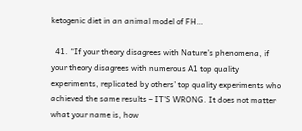ketogenic diet in an animal model of FH…

  41. “If your theory disagrees with Nature’s phenomena, if your theory disagrees with numerous A1 top quality experiments, replicated by others’ top quality experiments who achieved the same results – IT’S WRONG. It does not matter what your name is, how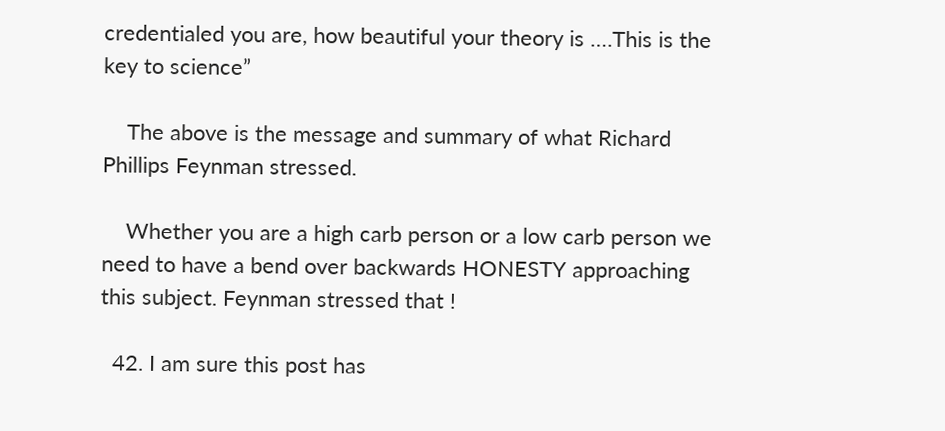credentialed you are, how beautiful your theory is ….This is the key to science”

    The above is the message and summary of what Richard Phillips Feynman stressed.

    Whether you are a high carb person or a low carb person we need to have a bend over backwards HONESTY approaching this subject. Feynman stressed that !

  42. I am sure this post has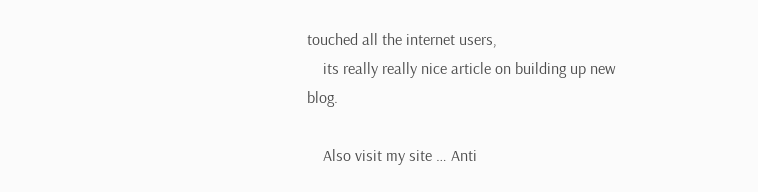touched all the internet users,
    its really really nice article on building up new blog.

    Also visit my site … Anti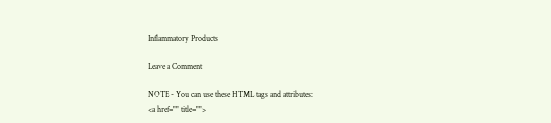Inflammatory Products

Leave a Comment

NOTE - You can use these HTML tags and attributes:
<a href="" title="">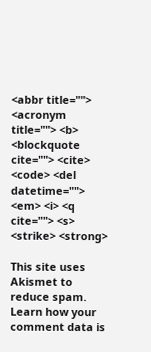<abbr title=""> <acronym title=""> <b> <blockquote cite=""> <cite> <code> <del datetime=""> <em> <i> <q cite=""> <s> <strike> <strong>

This site uses Akismet to reduce spam. Learn how your comment data is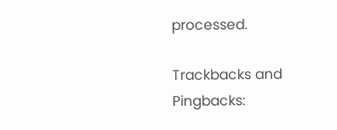processed.

Trackbacks and Pingbacks: